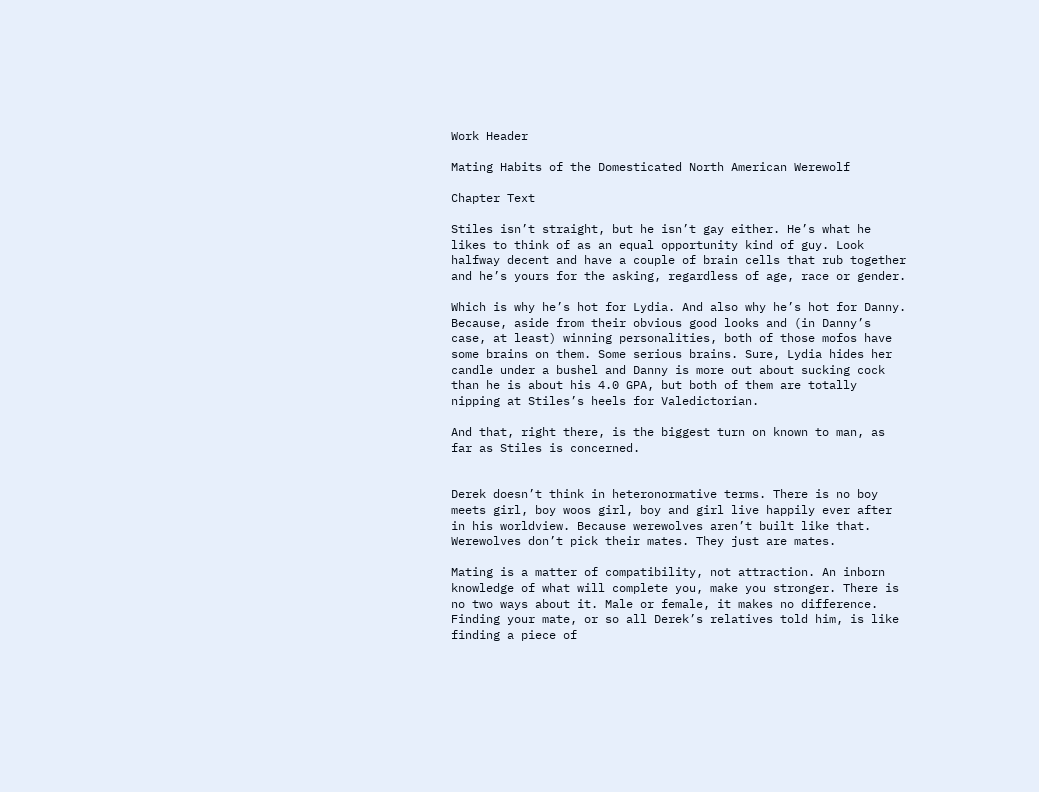Work Header

Mating Habits of the Domesticated North American Werewolf

Chapter Text

Stiles isn’t straight, but he isn’t gay either. He’s what he likes to think of as an equal opportunity kind of guy. Look halfway decent and have a couple of brain cells that rub together and he’s yours for the asking, regardless of age, race or gender.

Which is why he’s hot for Lydia. And also why he’s hot for Danny. Because, aside from their obvious good looks and (in Danny’s case, at least) winning personalities, both of those mofos have some brains on them. Some serious brains. Sure, Lydia hides her candle under a bushel and Danny is more out about sucking cock than he is about his 4.0 GPA, but both of them are totally nipping at Stiles’s heels for Valedictorian.

And that, right there, is the biggest turn on known to man, as far as Stiles is concerned.


Derek doesn’t think in heteronormative terms. There is no boy meets girl, boy woos girl, boy and girl live happily ever after in his worldview. Because werewolves aren’t built like that. Werewolves don’t pick their mates. They just are mates.

Mating is a matter of compatibility, not attraction. An inborn knowledge of what will complete you, make you stronger. There is no two ways about it. Male or female, it makes no difference. Finding your mate, or so all Derek’s relatives told him, is like finding a piece of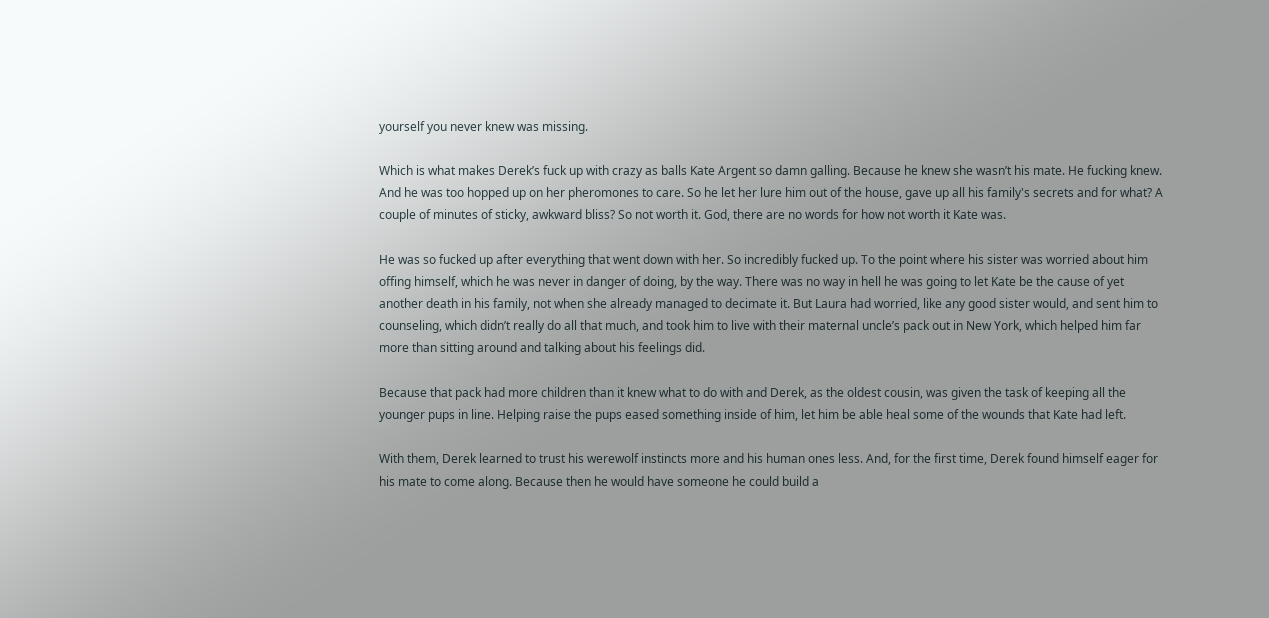yourself you never knew was missing.

Which is what makes Derek’s fuck up with crazy as balls Kate Argent so damn galling. Because he knew she wasn’t his mate. He fucking knew. And he was too hopped up on her pheromones to care. So he let her lure him out of the house, gave up all his family's secrets and for what? A couple of minutes of sticky, awkward bliss? So not worth it. God, there are no words for how not worth it Kate was.

He was so fucked up after everything that went down with her. So incredibly fucked up. To the point where his sister was worried about him offing himself, which he was never in danger of doing, by the way. There was no way in hell he was going to let Kate be the cause of yet another death in his family, not when she already managed to decimate it. But Laura had worried, like any good sister would, and sent him to counseling, which didn’t really do all that much, and took him to live with their maternal uncle’s pack out in New York, which helped him far more than sitting around and talking about his feelings did.

Because that pack had more children than it knew what to do with and Derek, as the oldest cousin, was given the task of keeping all the younger pups in line. Helping raise the pups eased something inside of him, let him be able heal some of the wounds that Kate had left.

With them, Derek learned to trust his werewolf instincts more and his human ones less. And, for the first time, Derek found himself eager for his mate to come along. Because then he would have someone he could build a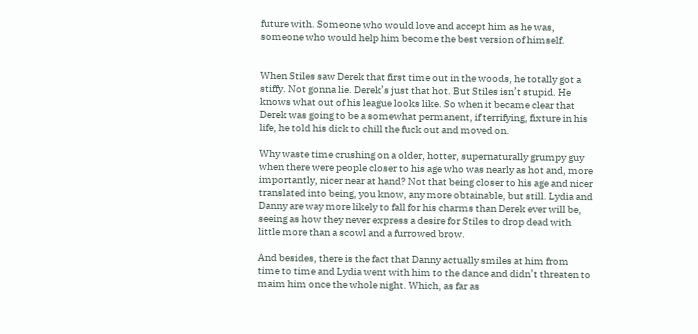future with. Someone who would love and accept him as he was, someone who would help him become the best version of himself.


When Stiles saw Derek that first time out in the woods, he totally got a stiffy. Not gonna lie. Derek’s just that hot. But Stiles isn’t stupid. He knows what out of his league looks like. So when it became clear that Derek was going to be a somewhat permanent, if terrifying, fixture in his life, he told his dick to chill the fuck out and moved on.

Why waste time crushing on a older, hotter, supernaturally grumpy guy when there were people closer to his age who was nearly as hot and, more importantly, nicer near at hand? Not that being closer to his age and nicer translated into being, you know, any more obtainable, but still. Lydia and Danny are way more likely to fall for his charms than Derek ever will be, seeing as how they never express a desire for Stiles to drop dead with little more than a scowl and a furrowed brow.

And besides, there is the fact that Danny actually smiles at him from time to time and Lydia went with him to the dance and didn’t threaten to maim him once the whole night. Which, as far as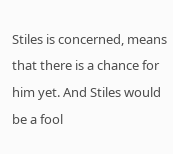Stiles is concerned, means that there is a chance for him yet. And Stiles would be a fool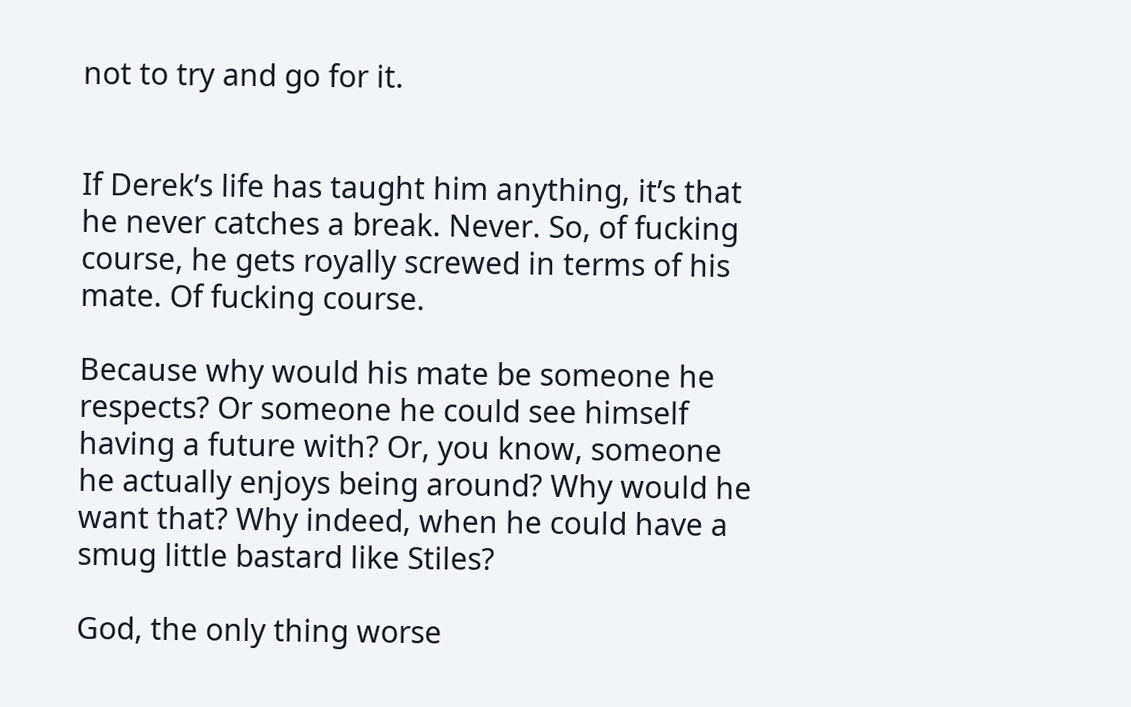not to try and go for it.


If Derek’s life has taught him anything, it’s that he never catches a break. Never. So, of fucking course, he gets royally screwed in terms of his mate. Of fucking course.

Because why would his mate be someone he respects? Or someone he could see himself having a future with? Or, you know, someone he actually enjoys being around? Why would he want that? Why indeed, when he could have a smug little bastard like Stiles?

God, the only thing worse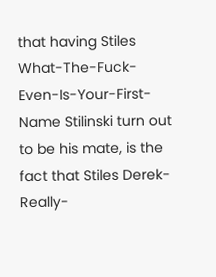that having Stiles What-The-Fuck-Even-Is-Your-First-Name Stilinski turn out to be his mate, is the fact that Stiles Derek-Really-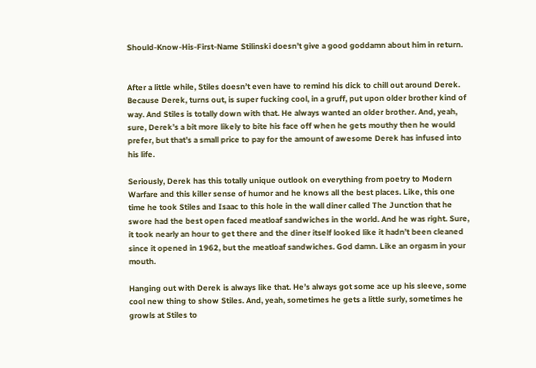Should-Know-His-First-Name Stilinski doesn’t give a good goddamn about him in return.


After a little while, Stiles doesn’t even have to remind his dick to chill out around Derek. Because Derek, turns out, is super fucking cool, in a gruff, put upon older brother kind of way. And Stiles is totally down with that. He always wanted an older brother. And, yeah, sure, Derek’s a bit more likely to bite his face off when he gets mouthy then he would prefer, but that’s a small price to pay for the amount of awesome Derek has infused into his life.

Seriously, Derek has this totally unique outlook on everything from poetry to Modern Warfare and this killer sense of humor and he knows all the best places. Like, this one time he took Stiles and Isaac to this hole in the wall diner called The Junction that he swore had the best open faced meatloaf sandwiches in the world. And he was right. Sure, it took nearly an hour to get there and the diner itself looked like it hadn’t been cleaned since it opened in 1962, but the meatloaf sandwiches. God damn. Like an orgasm in your mouth.

Hanging out with Derek is always like that. He’s always got some ace up his sleeve, some cool new thing to show Stiles. And, yeah, sometimes he gets a little surly, sometimes he growls at Stiles to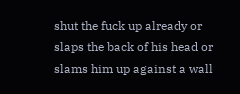shut the fuck up already or slaps the back of his head or slams him up against a wall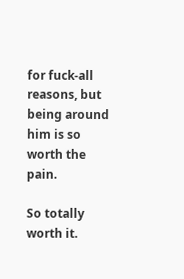for fuck-all reasons, but being around him is so worth the pain.

So totally worth it.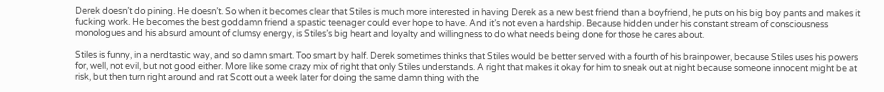Derek doesn’t do pining. He doesn’t. So when it becomes clear that Stiles is much more interested in having Derek as a new best friend than a boyfriend, he puts on his big boy pants and makes it fucking work. He becomes the best goddamn friend a spastic teenager could ever hope to have. And it’s not even a hardship. Because hidden under his constant stream of consciousness monologues and his absurd amount of clumsy energy, is Stiles’s big heart and loyalty and willingness to do what needs being done for those he cares about.

Stiles is funny, in a nerdtastic way, and so damn smart. Too smart by half. Derek sometimes thinks that Stiles would be better served with a fourth of his brainpower, because Stiles uses his powers for, well, not evil, but not good either. More like some crazy mix of right that only Stiles understands. A right that makes it okay for him to sneak out at night because someone innocent might be at risk, but then turn right around and rat Scott out a week later for doing the same damn thing with the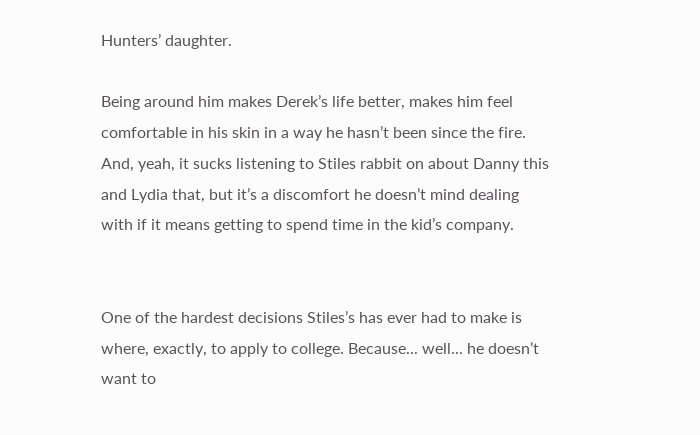Hunters’ daughter.

Being around him makes Derek’s life better, makes him feel comfortable in his skin in a way he hasn’t been since the fire. And, yeah, it sucks listening to Stiles rabbit on about Danny this and Lydia that, but it’s a discomfort he doesn’t mind dealing with if it means getting to spend time in the kid’s company.


One of the hardest decisions Stiles’s has ever had to make is where, exactly, to apply to college. Because... well... he doesn’t want to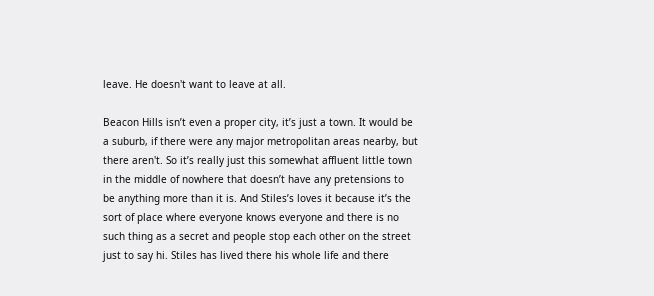leave. He doesn't want to leave at all.

Beacon Hills isn’t even a proper city, it’s just a town. It would be a suburb, if there were any major metropolitan areas nearby, but there aren't. So it’s really just this somewhat affluent little town in the middle of nowhere that doesn’t have any pretensions to be anything more than it is. And Stiles’s loves it because it’s the sort of place where everyone knows everyone and there is no such thing as a secret and people stop each other on the street just to say hi. Stiles has lived there his whole life and there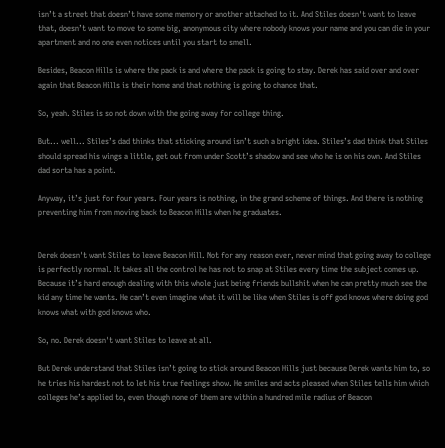isn’t a street that doesn’t have some memory or another attached to it. And Stiles doesn't want to leave that, doesn’t want to move to some big, anonymous city where nobody knows your name and you can die in your apartment and no one even notices until you start to smell.

Besides, Beacon Hills is where the pack is and where the pack is going to stay. Derek has said over and over again that Beacon Hills is their home and that nothing is going to chance that.

So, yeah. Stiles is so not down with the going away for college thing.

But... well... Stiles’s dad thinks that sticking around isn’t such a bright idea. Stiles’s dad think that Stiles should spread his wings a little, get out from under Scott’s shadow and see who he is on his own. And Stiles dad sorta has a point.

Anyway, it’s just for four years. Four years is nothing, in the grand scheme of things. And there is nothing preventing him from moving back to Beacon Hills when he graduates.


Derek doesn't want Stiles to leave Beacon Hill. Not for any reason ever, never mind that going away to college is perfectly normal. It takes all the control he has not to snap at Stiles every time the subject comes up. Because it’s hard enough dealing with this whole just being friends bullshit when he can pretty much see the kid any time he wants. He can’t even imagine what it will be like when Stiles is off god knows where doing god knows what with god knows who.

So, no. Derek doesn't want Stiles to leave at all.

But Derek understand that Stiles isn’t going to stick around Beacon Hills just because Derek wants him to, so he tries his hardest not to let his true feelings show. He smiles and acts pleased when Stiles tells him which colleges he’s applied to, even though none of them are within a hundred mile radius of Beacon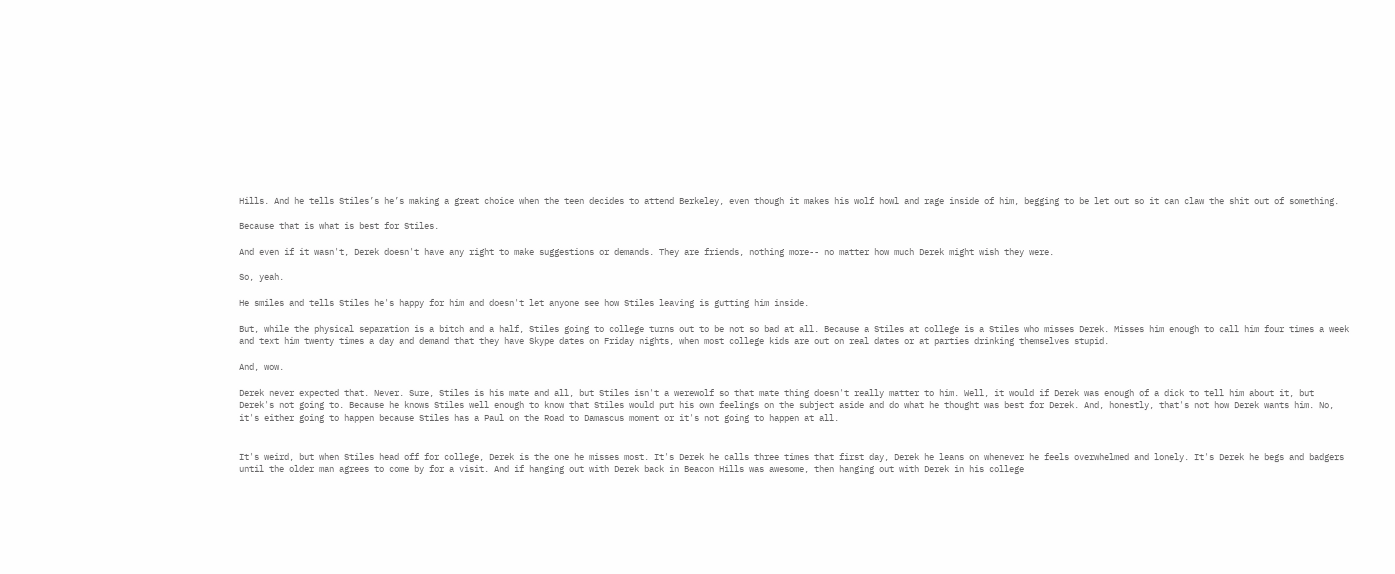Hills. And he tells Stiles’s he’s making a great choice when the teen decides to attend Berkeley, even though it makes his wolf howl and rage inside of him, begging to be let out so it can claw the shit out of something.

Because that is what is best for Stiles.

And even if it wasn't, Derek doesn't have any right to make suggestions or demands. They are friends, nothing more-- no matter how much Derek might wish they were.

So, yeah.

He smiles and tells Stiles he's happy for him and doesn't let anyone see how Stiles leaving is gutting him inside.

But, while the physical separation is a bitch and a half, Stiles going to college turns out to be not so bad at all. Because a Stiles at college is a Stiles who misses Derek. Misses him enough to call him four times a week and text him twenty times a day and demand that they have Skype dates on Friday nights, when most college kids are out on real dates or at parties drinking themselves stupid.

And, wow.

Derek never expected that. Never. Sure, Stiles is his mate and all, but Stiles isn't a werewolf so that mate thing doesn't really matter to him. Well, it would if Derek was enough of a dick to tell him about it, but Derek's not going to. Because he knows Stiles well enough to know that Stiles would put his own feelings on the subject aside and do what he thought was best for Derek. And, honestly, that's not how Derek wants him. No, it's either going to happen because Stiles has a Paul on the Road to Damascus moment or it's not going to happen at all.


It's weird, but when Stiles head off for college, Derek is the one he misses most. It's Derek he calls three times that first day, Derek he leans on whenever he feels overwhelmed and lonely. It's Derek he begs and badgers until the older man agrees to come by for a visit. And if hanging out with Derek back in Beacon Hills was awesome, then hanging out with Derek in his college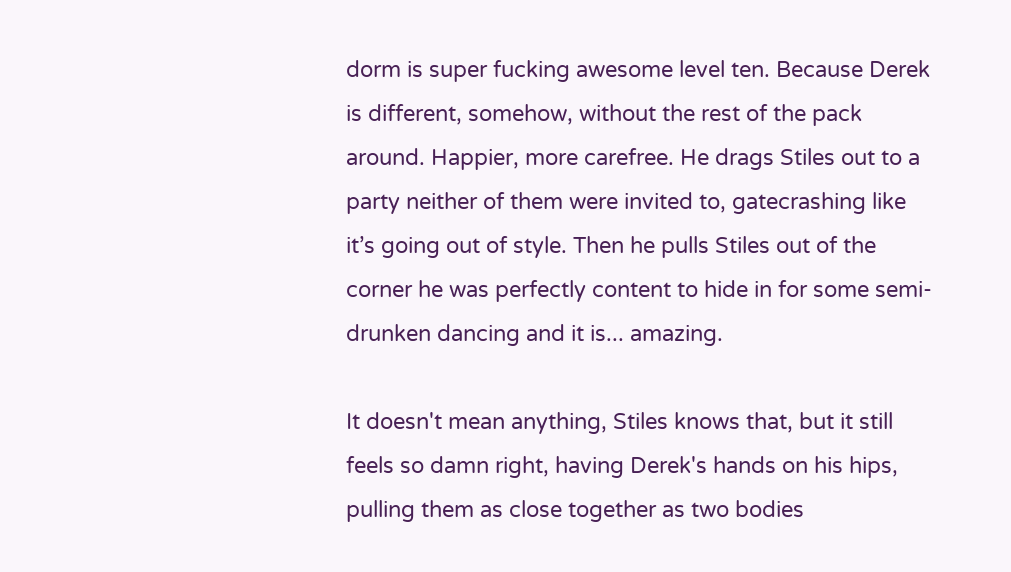dorm is super fucking awesome level ten. Because Derek is different, somehow, without the rest of the pack around. Happier, more carefree. He drags Stiles out to a party neither of them were invited to, gatecrashing like it’s going out of style. Then he pulls Stiles out of the corner he was perfectly content to hide in for some semi-drunken dancing and it is... amazing.

It doesn't mean anything, Stiles knows that, but it still feels so damn right, having Derek's hands on his hips, pulling them as close together as two bodies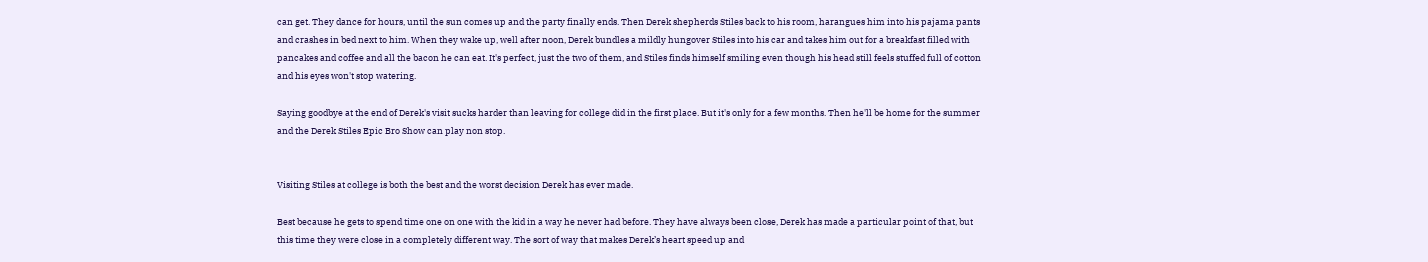can get. They dance for hours, until the sun comes up and the party finally ends. Then Derek shepherds Stiles back to his room, harangues him into his pajama pants and crashes in bed next to him. When they wake up, well after noon, Derek bundles a mildly hungover Stiles into his car and takes him out for a breakfast filled with pancakes and coffee and all the bacon he can eat. It's perfect, just the two of them, and Stiles finds himself smiling even though his head still feels stuffed full of cotton and his eyes won't stop watering.

Saying goodbye at the end of Derek's visit sucks harder than leaving for college did in the first place. But it's only for a few months. Then he'll be home for the summer and the Derek Stiles Epic Bro Show can play non stop.


Visiting Stiles at college is both the best and the worst decision Derek has ever made.

Best because he gets to spend time one on one with the kid in a way he never had before. They have always been close, Derek has made a particular point of that, but this time they were close in a completely different way. The sort of way that makes Derek’s heart speed up and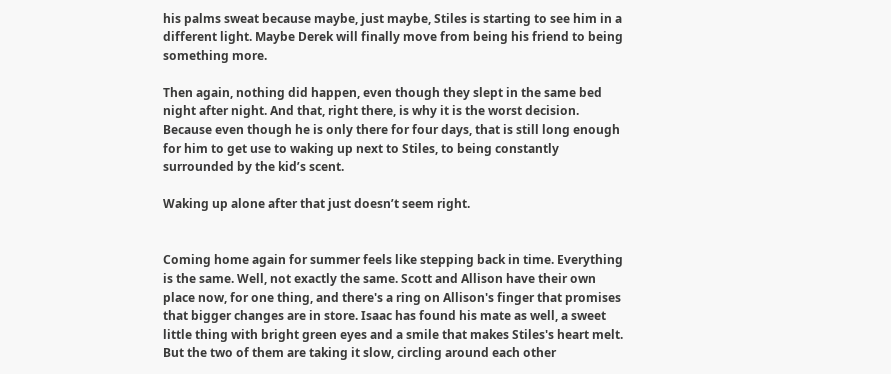his palms sweat because maybe, just maybe, Stiles is starting to see him in a different light. Maybe Derek will finally move from being his friend to being something more.

Then again, nothing did happen, even though they slept in the same bed night after night. And that, right there, is why it is the worst decision. Because even though he is only there for four days, that is still long enough for him to get use to waking up next to Stiles, to being constantly surrounded by the kid’s scent.

Waking up alone after that just doesn’t seem right.


Coming home again for summer feels like stepping back in time. Everything is the same. Well, not exactly the same. Scott and Allison have their own place now, for one thing, and there's a ring on Allison's finger that promises that bigger changes are in store. Isaac has found his mate as well, a sweet little thing with bright green eyes and a smile that makes Stiles's heart melt. But the two of them are taking it slow, circling around each other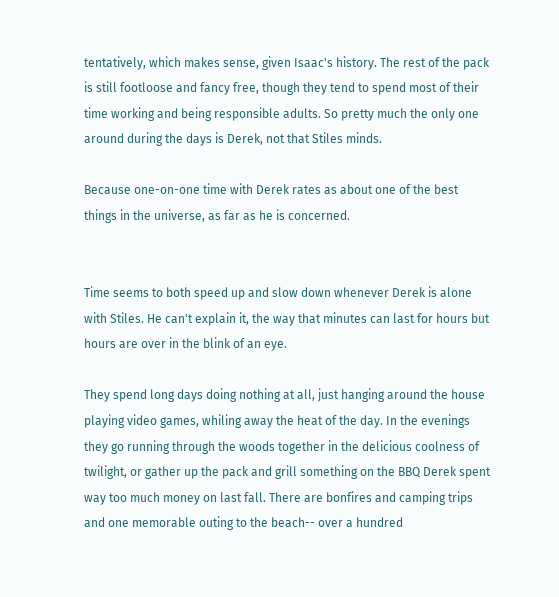tentatively, which makes sense, given Isaac's history. The rest of the pack is still footloose and fancy free, though they tend to spend most of their time working and being responsible adults. So pretty much the only one around during the days is Derek, not that Stiles minds.

Because one-on-one time with Derek rates as about one of the best things in the universe, as far as he is concerned.


Time seems to both speed up and slow down whenever Derek is alone with Stiles. He can't explain it, the way that minutes can last for hours but hours are over in the blink of an eye.

They spend long days doing nothing at all, just hanging around the house playing video games, whiling away the heat of the day. In the evenings they go running through the woods together in the delicious coolness of twilight, or gather up the pack and grill something on the BBQ Derek spent way too much money on last fall. There are bonfires and camping trips and one memorable outing to the beach-- over a hundred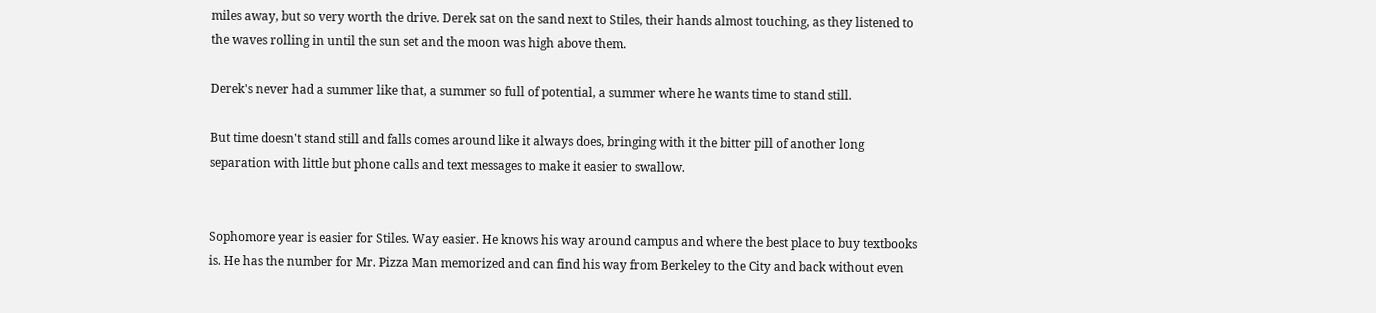miles away, but so very worth the drive. Derek sat on the sand next to Stiles, their hands almost touching, as they listened to the waves rolling in until the sun set and the moon was high above them.

Derek's never had a summer like that, a summer so full of potential, a summer where he wants time to stand still.

But time doesn't stand still and falls comes around like it always does, bringing with it the bitter pill of another long separation with little but phone calls and text messages to make it easier to swallow.


Sophomore year is easier for Stiles. Way easier. He knows his way around campus and where the best place to buy textbooks is. He has the number for Mr. Pizza Man memorized and can find his way from Berkeley to the City and back without even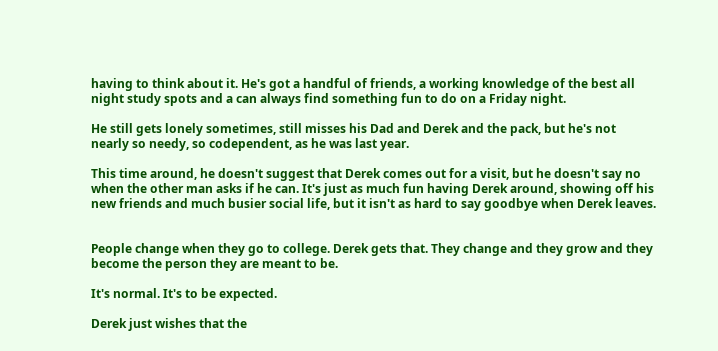having to think about it. He's got a handful of friends, a working knowledge of the best all night study spots and a can always find something fun to do on a Friday night.

He still gets lonely sometimes, still misses his Dad and Derek and the pack, but he's not nearly so needy, so codependent, as he was last year.

This time around, he doesn't suggest that Derek comes out for a visit, but he doesn't say no when the other man asks if he can. It's just as much fun having Derek around, showing off his new friends and much busier social life, but it isn't as hard to say goodbye when Derek leaves.


People change when they go to college. Derek gets that. They change and they grow and they become the person they are meant to be.

It's normal. It's to be expected.

Derek just wishes that the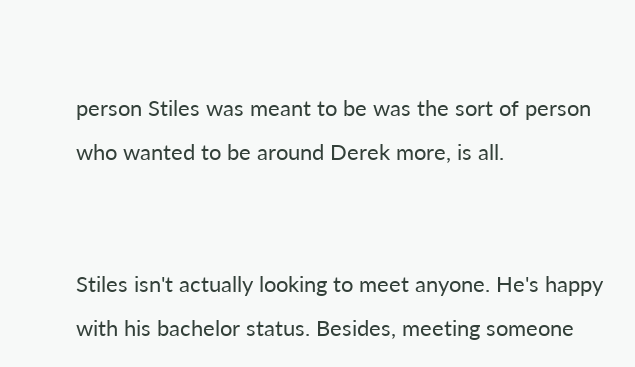person Stiles was meant to be was the sort of person who wanted to be around Derek more, is all.


Stiles isn't actually looking to meet anyone. He's happy with his bachelor status. Besides, meeting someone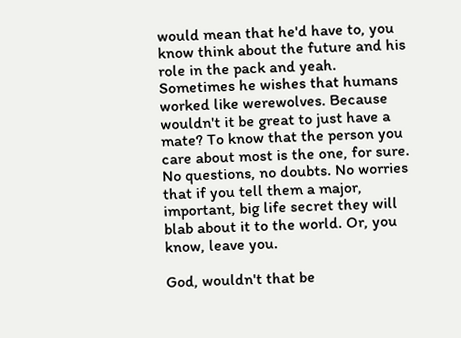would mean that he'd have to, you know think about the future and his role in the pack and yeah. Sometimes he wishes that humans worked like werewolves. Because wouldn't it be great to just have a mate? To know that the person you care about most is the one, for sure. No questions, no doubts. No worries that if you tell them a major, important, big life secret they will blab about it to the world. Or, you know, leave you.

God, wouldn't that be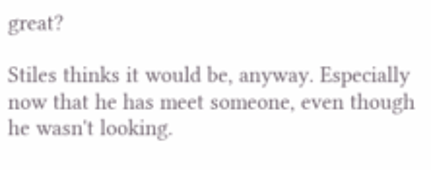great?

Stiles thinks it would be, anyway. Especially now that he has meet someone, even though he wasn't looking.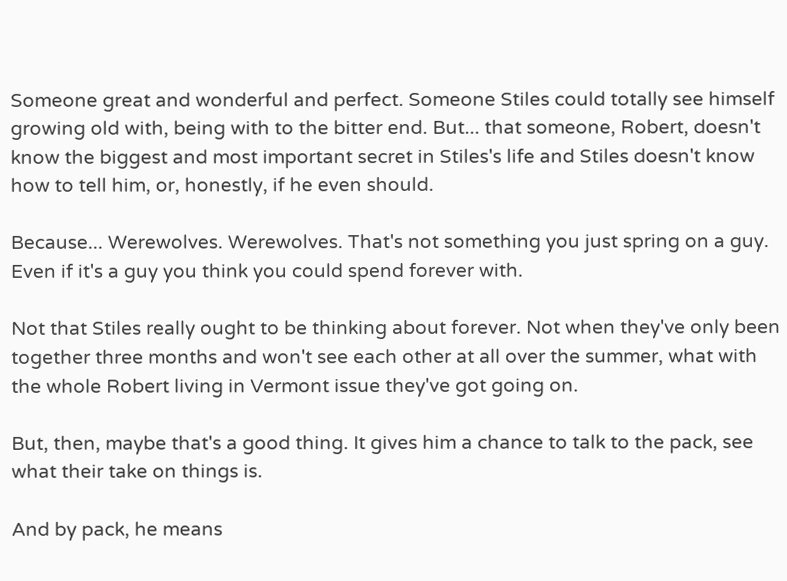Someone great and wonderful and perfect. Someone Stiles could totally see himself growing old with, being with to the bitter end. But... that someone, Robert, doesn't know the biggest and most important secret in Stiles's life and Stiles doesn't know how to tell him, or, honestly, if he even should.

Because... Werewolves. Werewolves. That's not something you just spring on a guy. Even if it's a guy you think you could spend forever with.

Not that Stiles really ought to be thinking about forever. Not when they've only been together three months and won't see each other at all over the summer, what with the whole Robert living in Vermont issue they've got going on.

But, then, maybe that's a good thing. It gives him a chance to talk to the pack, see what their take on things is.

And by pack, he means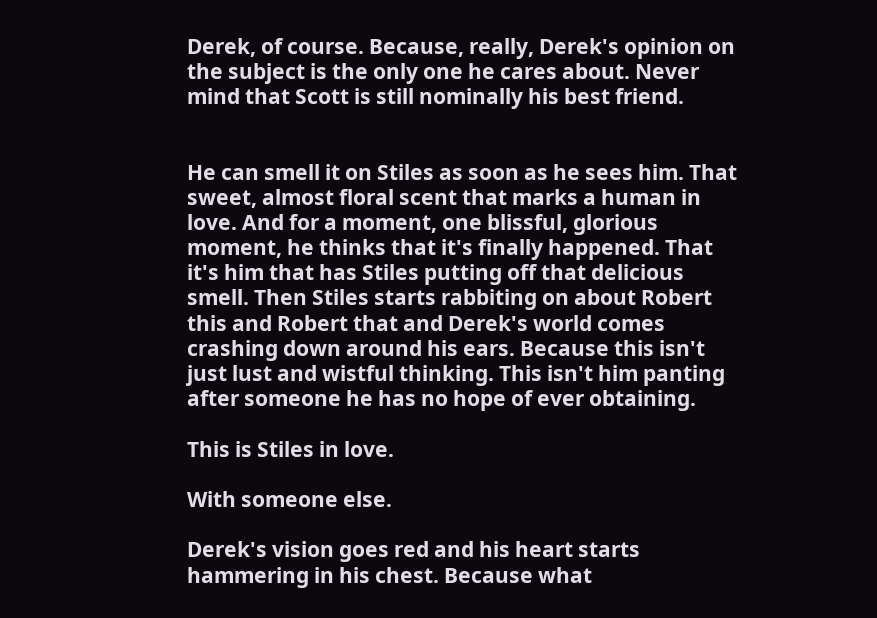Derek, of course. Because, really, Derek's opinion on the subject is the only one he cares about. Never mind that Scott is still nominally his best friend.


He can smell it on Stiles as soon as he sees him. That sweet, almost floral scent that marks a human in love. And for a moment, one blissful, glorious moment, he thinks that it's finally happened. That it's him that has Stiles putting off that delicious smell. Then Stiles starts rabbiting on about Robert this and Robert that and Derek's world comes crashing down around his ears. Because this isn't just lust and wistful thinking. This isn't him panting after someone he has no hope of ever obtaining.

This is Stiles in love.

With someone else.

Derek's vision goes red and his heart starts hammering in his chest. Because what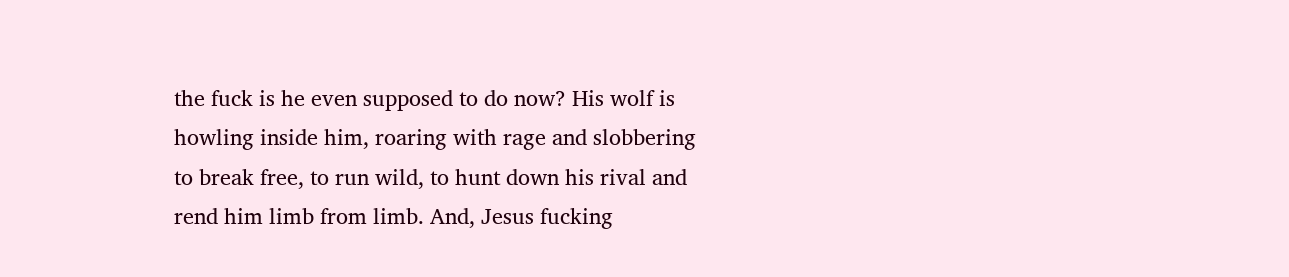the fuck is he even supposed to do now? His wolf is howling inside him, roaring with rage and slobbering to break free, to run wild, to hunt down his rival and rend him limb from limb. And, Jesus fucking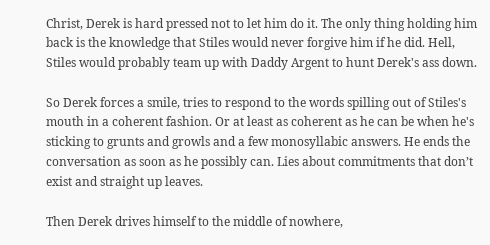Christ, Derek is hard pressed not to let him do it. The only thing holding him back is the knowledge that Stiles would never forgive him if he did. Hell, Stiles would probably team up with Daddy Argent to hunt Derek's ass down.

So Derek forces a smile, tries to respond to the words spilling out of Stiles's mouth in a coherent fashion. Or at least as coherent as he can be when he's sticking to grunts and growls and a few monosyllabic answers. He ends the conversation as soon as he possibly can. Lies about commitments that don’t exist and straight up leaves.

Then Derek drives himself to the middle of nowhere,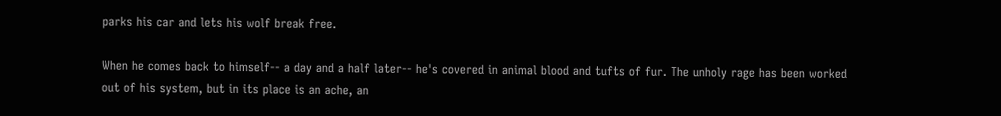parks his car and lets his wolf break free.

When he comes back to himself-- a day and a half later-- he's covered in animal blood and tufts of fur. The unholy rage has been worked out of his system, but in its place is an ache, an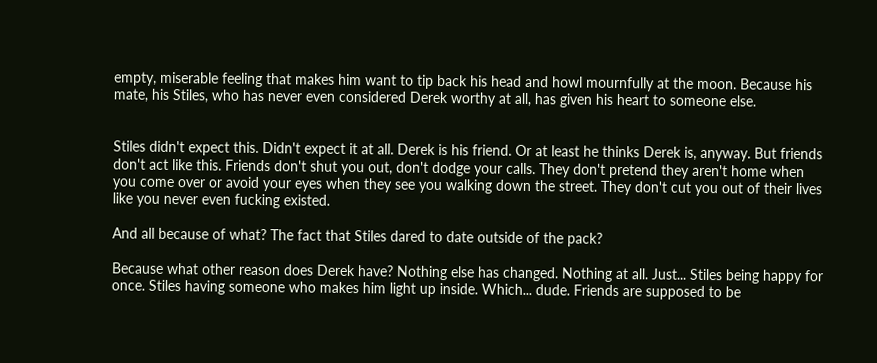empty, miserable feeling that makes him want to tip back his head and howl mournfully at the moon. Because his mate, his Stiles, who has never even considered Derek worthy at all, has given his heart to someone else.


Stiles didn't expect this. Didn't expect it at all. Derek is his friend. Or at least he thinks Derek is, anyway. But friends don't act like this. Friends don't shut you out, don't dodge your calls. They don't pretend they aren't home when you come over or avoid your eyes when they see you walking down the street. They don't cut you out of their lives like you never even fucking existed.

And all because of what? The fact that Stiles dared to date outside of the pack?

Because what other reason does Derek have? Nothing else has changed. Nothing at all. Just... Stiles being happy for once. Stiles having someone who makes him light up inside. Which... dude. Friends are supposed to be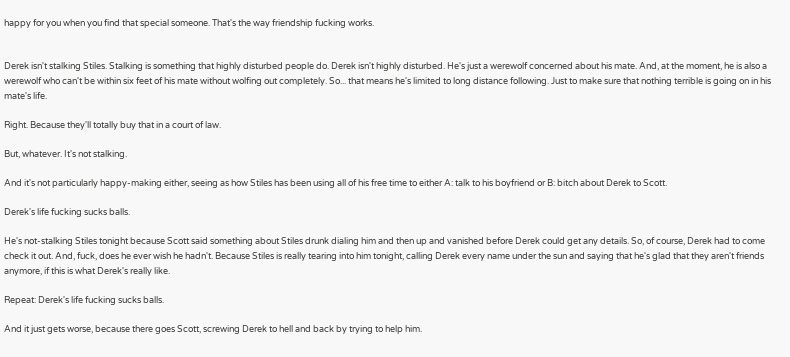happy for you when you find that special someone. That's the way friendship fucking works.


Derek isn't stalking Stiles. Stalking is something that highly disturbed people do. Derek isn't highly disturbed. He's just a werewolf concerned about his mate. And, at the moment, he is also a werewolf who can't be within six feet of his mate without wolfing out completely. So... that means he's limited to long distance following. Just to make sure that nothing terrible is going on in his mate's life.

Right. Because they'll totally buy that in a court of law.

But, whatever. It's not stalking.

And it's not particularly happy-making either, seeing as how Stiles has been using all of his free time to either A: talk to his boyfriend or B: bitch about Derek to Scott.

Derek's life fucking sucks balls.

He's not-stalking Stiles tonight because Scott said something about Stiles drunk dialing him and then up and vanished before Derek could get any details. So, of course, Derek had to come check it out. And, fuck, does he ever wish he hadn't. Because Stiles is really tearing into him tonight, calling Derek every name under the sun and saying that he's glad that they aren't friends anymore, if this is what Derek's really like.

Repeat: Derek's life fucking sucks balls.

And it just gets worse, because there goes Scott, screwing Derek to hell and back by trying to help him.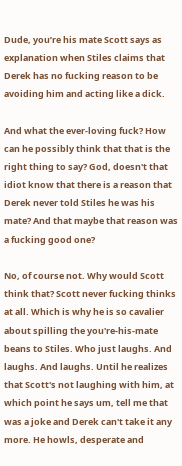Dude, you’re his mate Scott says as explanation when Stiles claims that Derek has no fucking reason to be avoiding him and acting like a dick.

And what the ever-loving fuck? How can he possibly think that that is the right thing to say? God, doesn't that idiot know that there is a reason that Derek never told Stiles he was his mate? And that maybe that reason was a fucking good one?

No, of course not. Why would Scott think that? Scott never fucking thinks at all. Which is why he is so cavalier about spilling the you're-his-mate beans to Stiles. Who just laughs. And laughs. And laughs. Until he realizes that Scott's not laughing with him, at which point he says um, tell me that was a joke and Derek can't take it any more. He howls, desperate and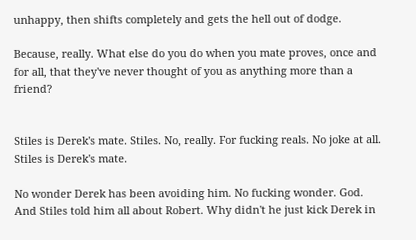unhappy, then shifts completely and gets the hell out of dodge.

Because, really. What else do you do when you mate proves, once and for all, that they've never thought of you as anything more than a friend?


Stiles is Derek's mate. Stiles. No, really. For fucking reals. No joke at all. Stiles is Derek's mate.

No wonder Derek has been avoiding him. No fucking wonder. God. And Stiles told him all about Robert. Why didn't he just kick Derek in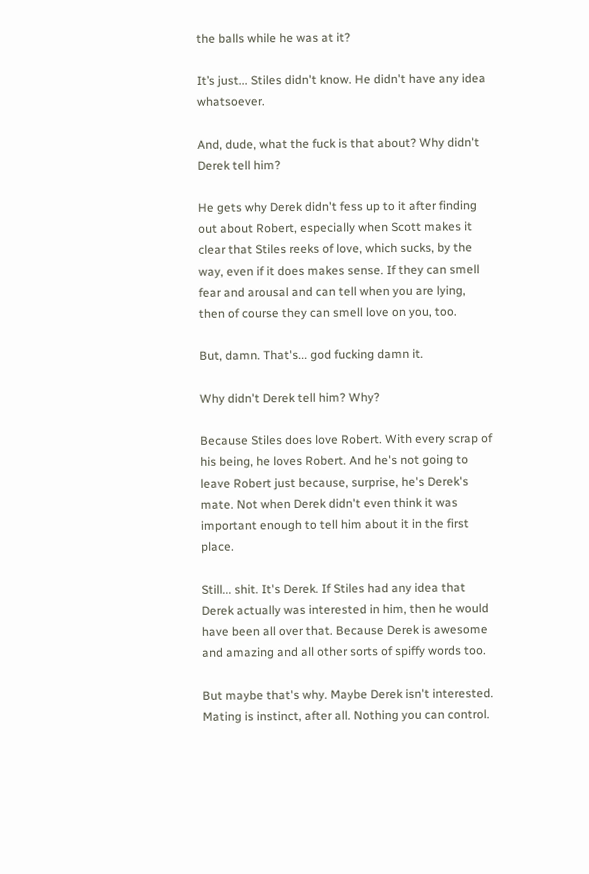the balls while he was at it?

It’s just... Stiles didn't know. He didn't have any idea whatsoever.

And, dude, what the fuck is that about? Why didn't Derek tell him?

He gets why Derek didn't fess up to it after finding out about Robert, especially when Scott makes it clear that Stiles reeks of love, which sucks, by the way, even if it does makes sense. If they can smell fear and arousal and can tell when you are lying, then of course they can smell love on you, too.

But, damn. That's... god fucking damn it.

Why didn't Derek tell him? Why?

Because Stiles does love Robert. With every scrap of his being, he loves Robert. And he's not going to leave Robert just because, surprise, he's Derek's mate. Not when Derek didn't even think it was important enough to tell him about it in the first place.

Still... shit. It's Derek. If Stiles had any idea that Derek actually was interested in him, then he would have been all over that. Because Derek is awesome and amazing and all other sorts of spiffy words too.

But maybe that's why. Maybe Derek isn't interested. Mating is instinct, after all. Nothing you can control.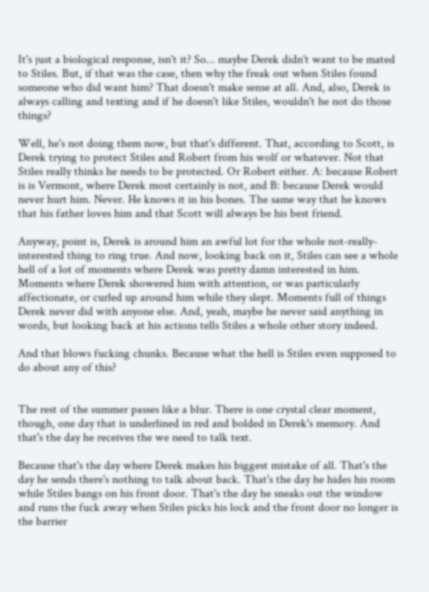It's just a biological response, isn't it? So... maybe Derek didn't want to be mated to Stiles. But, if that was the case, then why the freak out when Stiles found someone who did want him? That doesn't make sense at all. And, also, Derek is always calling and texting and if he doesn't like Stiles, wouldn't he not do those things?

Well, he's not doing them now, but that's different. That, according to Scott, is Derek trying to protect Stiles and Robert from his wolf or whatever. Not that Stiles really thinks he needs to be protected. Or Robert either. A: because Robert is is Vermont, where Derek most certainly is not, and B: because Derek would never hurt him. Never. He knows it in his bones. The same way that he knows that his father loves him and that Scott will always be his best friend.

Anyway, point is, Derek is around him an awful lot for the whole not-really-interested thing to ring true. And now, looking back on it, Stiles can see a whole hell of a lot of moments where Derek was pretty damn interested in him. Moments where Derek showered him with attention, or was particularly affectionate, or curled up around him while they slept. Moments full of things Derek never did with anyone else. And, yeah, maybe he never said anything in words, but looking back at his actions tells Stiles a whole other story indeed.

And that blows fucking chunks. Because what the hell is Stiles even supposed to do about any of this?


The rest of the summer passes like a blur. There is one crystal clear moment, though, one day that is underlined in red and bolded in Derek's memory. And that's the day he receives the we need to talk text.

Because that's the day where Derek makes his biggest mistake of all. That's the day he sends there's nothing to talk about back. That's the day he hides his room while Stiles bangs on his front door. That's the day he sneaks out the window and runs the fuck away when Stiles picks his lock and the front door no longer is the barrier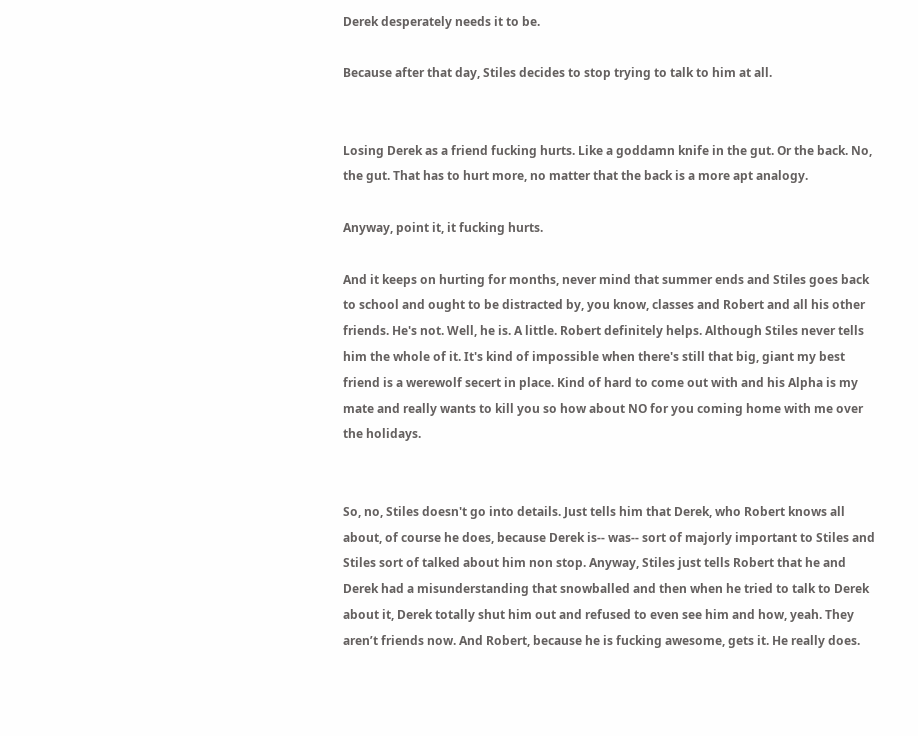Derek desperately needs it to be.

Because after that day, Stiles decides to stop trying to talk to him at all.


Losing Derek as a friend fucking hurts. Like a goddamn knife in the gut. Or the back. No, the gut. That has to hurt more, no matter that the back is a more apt analogy.

Anyway, point it, it fucking hurts.

And it keeps on hurting for months, never mind that summer ends and Stiles goes back to school and ought to be distracted by, you know, classes and Robert and all his other friends. He's not. Well, he is. A little. Robert definitely helps. Although Stiles never tells him the whole of it. It's kind of impossible when there's still that big, giant my best friend is a werewolf secert in place. Kind of hard to come out with and his Alpha is my mate and really wants to kill you so how about NO for you coming home with me over the holidays.


So, no, Stiles doesn't go into details. Just tells him that Derek, who Robert knows all about, of course he does, because Derek is-- was-- sort of majorly important to Stiles and Stiles sort of talked about him non stop. Anyway, Stiles just tells Robert that he and Derek had a misunderstanding that snowballed and then when he tried to talk to Derek about it, Derek totally shut him out and refused to even see him and how, yeah. They aren’t friends now. And Robert, because he is fucking awesome, gets it. He really does.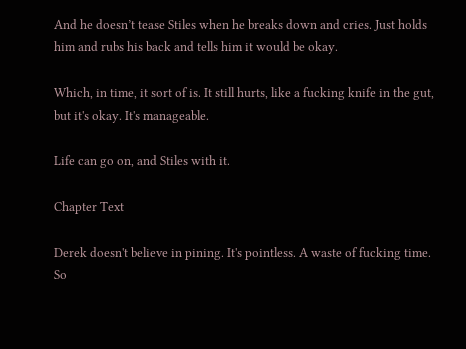And he doesn’t tease Stiles when he breaks down and cries. Just holds him and rubs his back and tells him it would be okay.

Which, in time, it sort of is. It still hurts, like a fucking knife in the gut, but it's okay. It's manageable.

Life can go on, and Stiles with it.

Chapter Text

Derek doesn't believe in pining. It's pointless. A waste of fucking time. So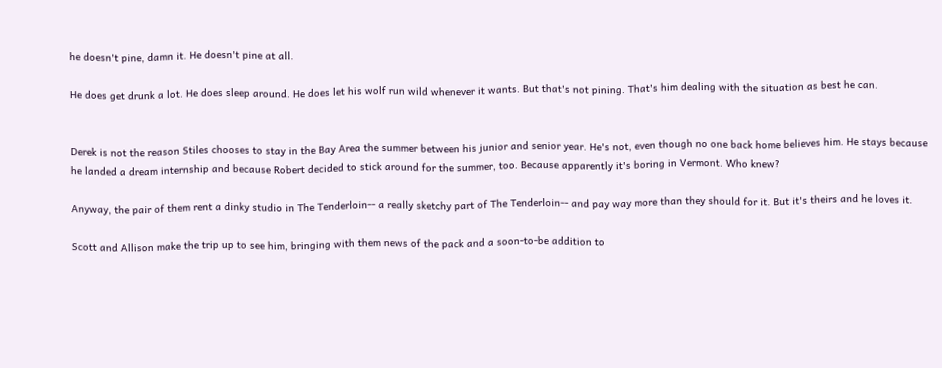he doesn't pine, damn it. He doesn't pine at all.

He does get drunk a lot. He does sleep around. He does let his wolf run wild whenever it wants. But that's not pining. That's him dealing with the situation as best he can.


Derek is not the reason Stiles chooses to stay in the Bay Area the summer between his junior and senior year. He's not, even though no one back home believes him. He stays because he landed a dream internship and because Robert decided to stick around for the summer, too. Because apparently it's boring in Vermont. Who knew?

Anyway, the pair of them rent a dinky studio in The Tenderloin-- a really sketchy part of The Tenderloin-- and pay way more than they should for it. But it's theirs and he loves it.

Scott and Allison make the trip up to see him, bringing with them news of the pack and a soon-to-be addition to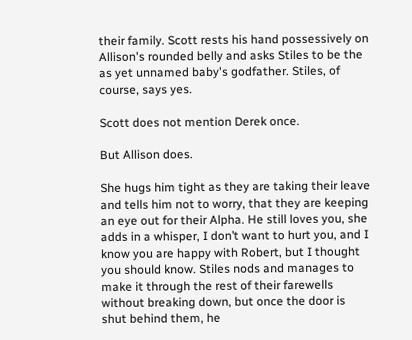their family. Scott rests his hand possessively on Allison's rounded belly and asks Stiles to be the as yet unnamed baby's godfather. Stiles, of course, says yes.

Scott does not mention Derek once.

But Allison does.

She hugs him tight as they are taking their leave and tells him not to worry, that they are keeping an eye out for their Alpha. He still loves you, she adds in a whisper, I don’t want to hurt you, and I know you are happy with Robert, but I thought you should know. Stiles nods and manages to make it through the rest of their farewells without breaking down, but once the door is shut behind them, he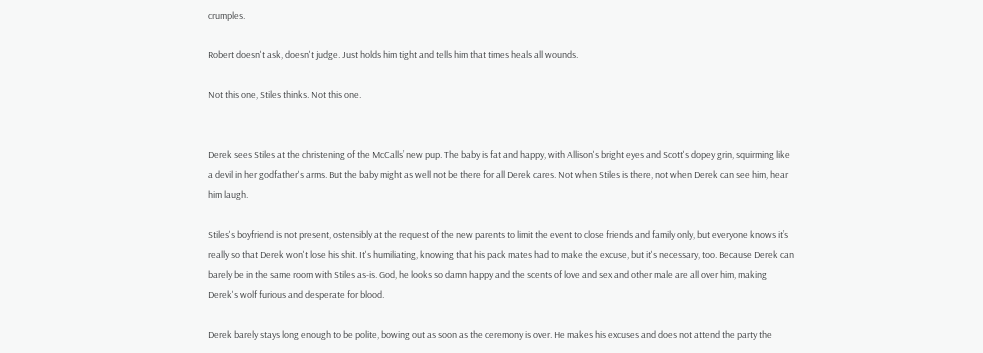crumples.

Robert doesn't ask, doesn't judge. Just holds him tight and tells him that times heals all wounds.

Not this one, Stiles thinks. Not this one.


Derek sees Stiles at the christening of the McCalls’ new pup. The baby is fat and happy, with Allison's bright eyes and Scott's dopey grin, squirming like a devil in her godfather's arms. But the baby might as well not be there for all Derek cares. Not when Stiles is there, not when Derek can see him, hear him laugh.

Stiles's boyfriend is not present, ostensibly at the request of the new parents to limit the event to close friends and family only, but everyone knows it’s really so that Derek won't lose his shit. It's humiliating, knowing that his pack mates had to make the excuse, but it's necessary, too. Because Derek can barely be in the same room with Stiles as-is. God, he looks so damn happy and the scents of love and sex and other male are all over him, making Derek's wolf furious and desperate for blood.

Derek barely stays long enough to be polite, bowing out as soon as the ceremony is over. He makes his excuses and does not attend the party the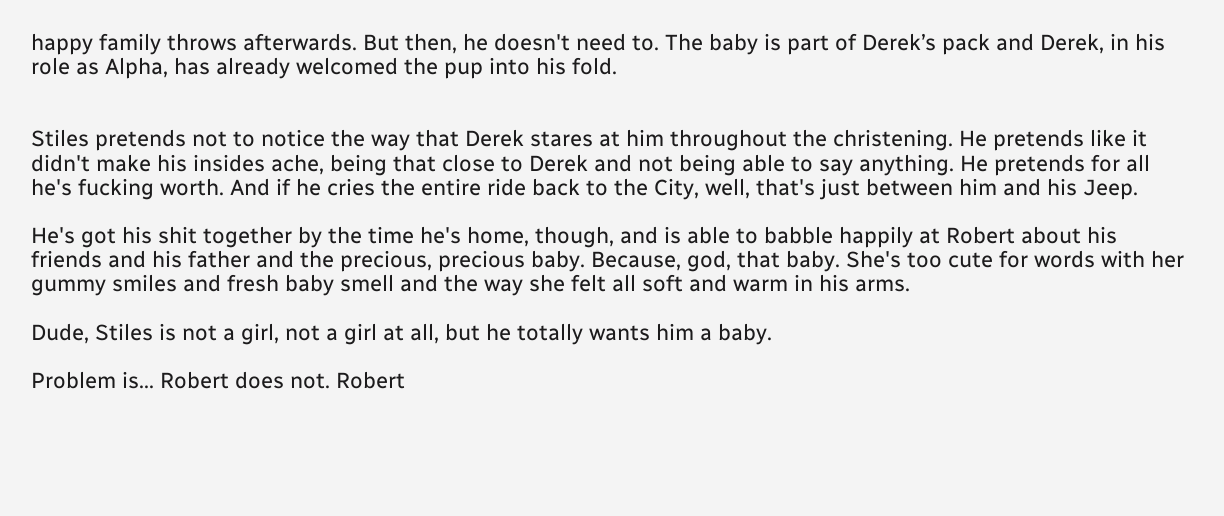happy family throws afterwards. But then, he doesn't need to. The baby is part of Derek’s pack and Derek, in his role as Alpha, has already welcomed the pup into his fold.


Stiles pretends not to notice the way that Derek stares at him throughout the christening. He pretends like it didn't make his insides ache, being that close to Derek and not being able to say anything. He pretends for all he's fucking worth. And if he cries the entire ride back to the City, well, that's just between him and his Jeep.

He's got his shit together by the time he's home, though, and is able to babble happily at Robert about his friends and his father and the precious, precious baby. Because, god, that baby. She's too cute for words with her gummy smiles and fresh baby smell and the way she felt all soft and warm in his arms.

Dude, Stiles is not a girl, not a girl at all, but he totally wants him a baby.

Problem is... Robert does not. Robert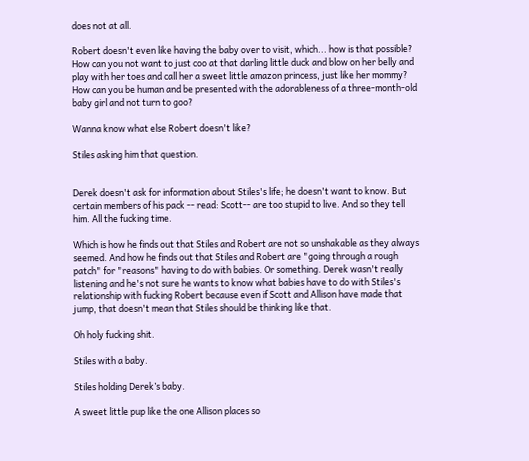does not at all.

Robert doesn't even like having the baby over to visit, which... how is that possible? How can you not want to just coo at that darling little duck and blow on her belly and play with her toes and call her a sweet little amazon princess, just like her mommy? How can you be human and be presented with the adorableness of a three-month-old baby girl and not turn to goo?

Wanna know what else Robert doesn't like?

Stiles asking him that question.


Derek doesn't ask for information about Stiles's life; he doesn't want to know. But certain members of his pack -- read: Scott-- are too stupid to live. And so they tell him. All the fucking time.

Which is how he finds out that Stiles and Robert are not so unshakable as they always seemed. And how he finds out that Stiles and Robert are "going through a rough patch" for "reasons" having to do with babies. Or something. Derek wasn't really listening and he's not sure he wants to know what babies have to do with Stiles's relationship with fucking Robert because even if Scott and Allison have made that jump, that doesn't mean that Stiles should be thinking like that.

Oh holy fucking shit.

Stiles with a baby.

Stiles holding Derek’s baby.

A sweet little pup like the one Allison places so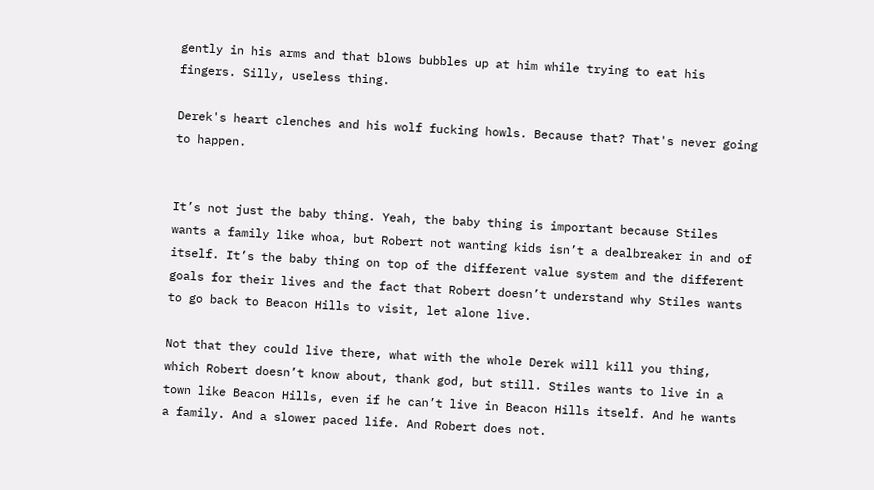gently in his arms and that blows bubbles up at him while trying to eat his fingers. Silly, useless thing.

Derek's heart clenches and his wolf fucking howls. Because that? That's never going to happen.


It’s not just the baby thing. Yeah, the baby thing is important because Stiles wants a family like whoa, but Robert not wanting kids isn’t a dealbreaker in and of itself. It’s the baby thing on top of the different value system and the different goals for their lives and the fact that Robert doesn’t understand why Stiles wants to go back to Beacon Hills to visit, let alone live.

Not that they could live there, what with the whole Derek will kill you thing, which Robert doesn’t know about, thank god, but still. Stiles wants to live in a town like Beacon Hills, even if he can’t live in Beacon Hills itself. And he wants a family. And a slower paced life. And Robert does not.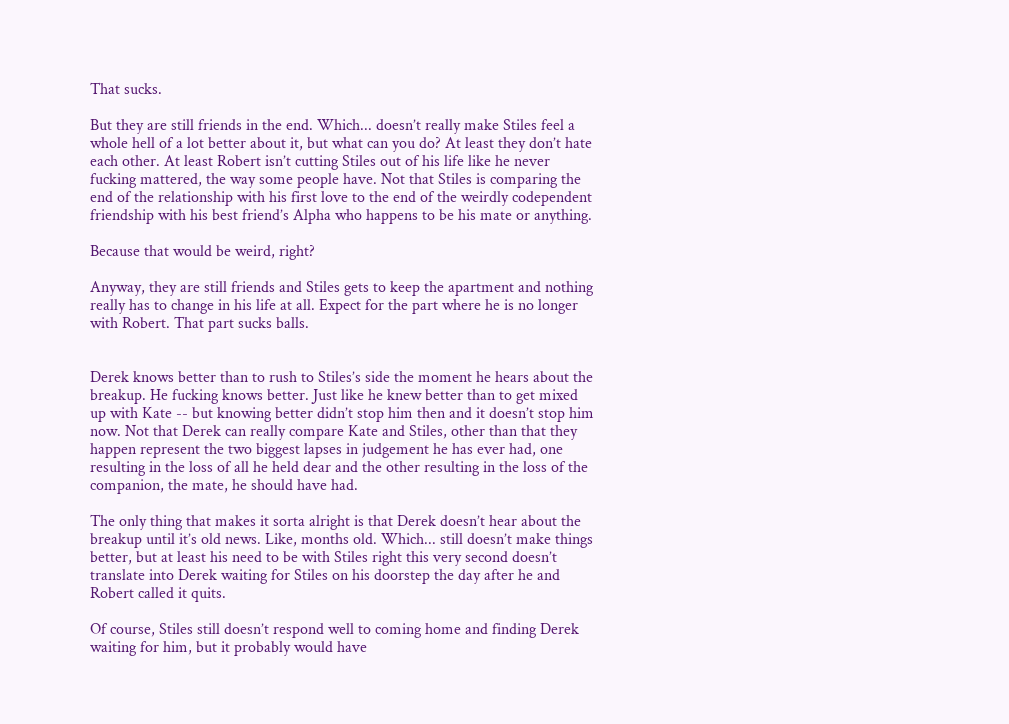That sucks.

But they are still friends in the end. Which... doesn’t really make Stiles feel a whole hell of a lot better about it, but what can you do? At least they don’t hate each other. At least Robert isn’t cutting Stiles out of his life like he never fucking mattered, the way some people have. Not that Stiles is comparing the end of the relationship with his first love to the end of the weirdly codependent friendship with his best friend’s Alpha who happens to be his mate or anything.

Because that would be weird, right?

Anyway, they are still friends and Stiles gets to keep the apartment and nothing really has to change in his life at all. Expect for the part where he is no longer with Robert. That part sucks balls.


Derek knows better than to rush to Stiles’s side the moment he hears about the breakup. He fucking knows better. Just like he knew better than to get mixed up with Kate -- but knowing better didn’t stop him then and it doesn’t stop him now. Not that Derek can really compare Kate and Stiles, other than that they happen represent the two biggest lapses in judgement he has ever had, one resulting in the loss of all he held dear and the other resulting in the loss of the companion, the mate, he should have had.

The only thing that makes it sorta alright is that Derek doesn’t hear about the breakup until it’s old news. Like, months old. Which... still doesn’t make things better, but at least his need to be with Stiles right this very second doesn’t translate into Derek waiting for Stiles on his doorstep the day after he and Robert called it quits.

Of course, Stiles still doesn’t respond well to coming home and finding Derek waiting for him, but it probably would have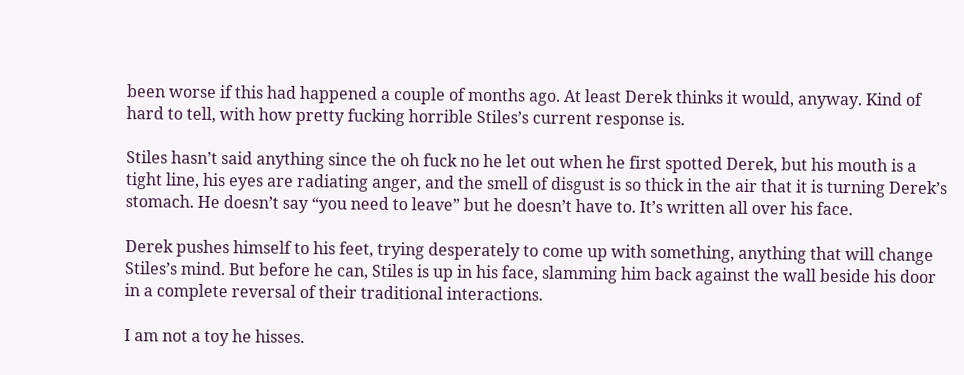been worse if this had happened a couple of months ago. At least Derek thinks it would, anyway. Kind of hard to tell, with how pretty fucking horrible Stiles’s current response is.

Stiles hasn’t said anything since the oh fuck no he let out when he first spotted Derek, but his mouth is a tight line, his eyes are radiating anger, and the smell of disgust is so thick in the air that it is turning Derek’s stomach. He doesn’t say “you need to leave” but he doesn’t have to. It’s written all over his face.

Derek pushes himself to his feet, trying desperately to come up with something, anything that will change Stiles’s mind. But before he can, Stiles is up in his face, slamming him back against the wall beside his door in a complete reversal of their traditional interactions.

I am not a toy he hisses.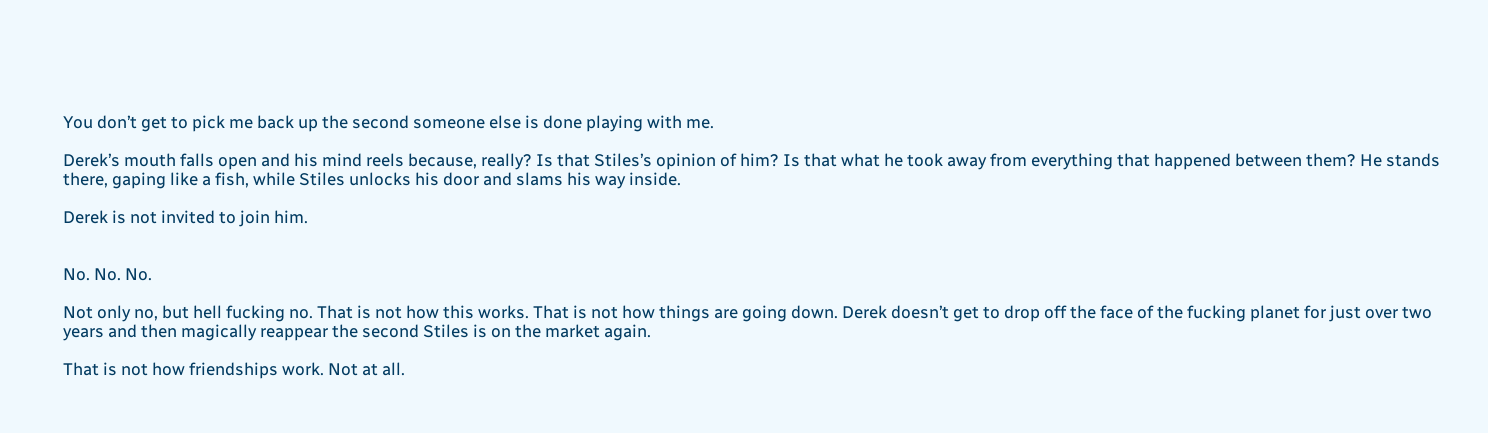You don’t get to pick me back up the second someone else is done playing with me.

Derek’s mouth falls open and his mind reels because, really? Is that Stiles’s opinion of him? Is that what he took away from everything that happened between them? He stands there, gaping like a fish, while Stiles unlocks his door and slams his way inside.

Derek is not invited to join him.


No. No. No.

Not only no, but hell fucking no. That is not how this works. That is not how things are going down. Derek doesn’t get to drop off the face of the fucking planet for just over two years and then magically reappear the second Stiles is on the market again.

That is not how friendships work. Not at all.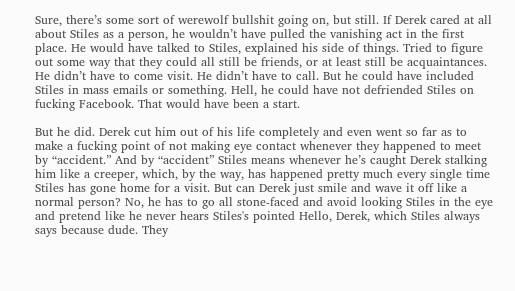Sure, there’s some sort of werewolf bullshit going on, but still. If Derek cared at all about Stiles as a person, he wouldn’t have pulled the vanishing act in the first place. He would have talked to Stiles, explained his side of things. Tried to figure out some way that they could all still be friends, or at least still be acquaintances. He didn’t have to come visit. He didn’t have to call. But he could have included Stiles in mass emails or something. Hell, he could have not defriended Stiles on fucking Facebook. That would have been a start.

But he did. Derek cut him out of his life completely and even went so far as to make a fucking point of not making eye contact whenever they happened to meet by “accident.” And by “accident” Stiles means whenever he’s caught Derek stalking him like a creeper, which, by the way, has happened pretty much every single time Stiles has gone home for a visit. But can Derek just smile and wave it off like a normal person? No, he has to go all stone-faced and avoid looking Stiles in the eye and pretend like he never hears Stiles's pointed Hello, Derek, which Stiles always says because dude. They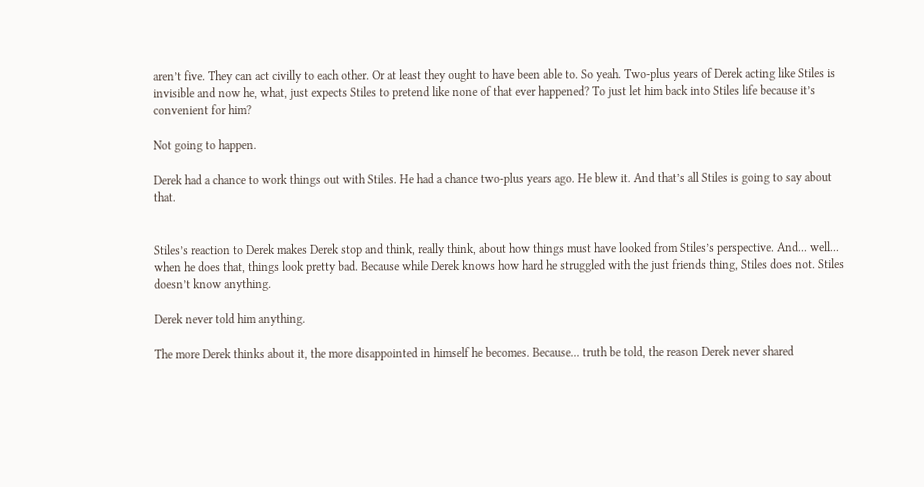aren’t five. They can act civilly to each other. Or at least they ought to have been able to. So yeah. Two-plus years of Derek acting like Stiles is invisible and now he, what, just expects Stiles to pretend like none of that ever happened? To just let him back into Stiles life because it’s convenient for him?

Not going to happen.

Derek had a chance to work things out with Stiles. He had a chance two-plus years ago. He blew it. And that’s all Stiles is going to say about that.


Stiles’s reaction to Derek makes Derek stop and think, really think, about how things must have looked from Stiles’s perspective. And... well... when he does that, things look pretty bad. Because while Derek knows how hard he struggled with the just friends thing, Stiles does not. Stiles doesn’t know anything.

Derek never told him anything.

The more Derek thinks about it, the more disappointed in himself he becomes. Because... truth be told, the reason Derek never shared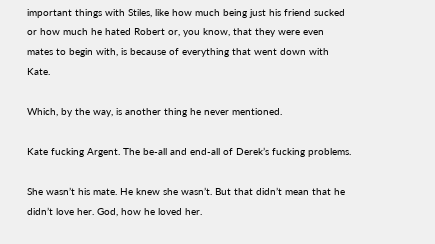important things with Stiles, like how much being just his friend sucked or how much he hated Robert or, you know, that they were even mates to begin with, is because of everything that went down with Kate.

Which, by the way, is another thing he never mentioned.

Kate fucking Argent. The be-all and end-all of Derek’s fucking problems.

She wasn’t his mate. He knew she wasn’t. But that didn’t mean that he didn’t love her. God, how he loved her.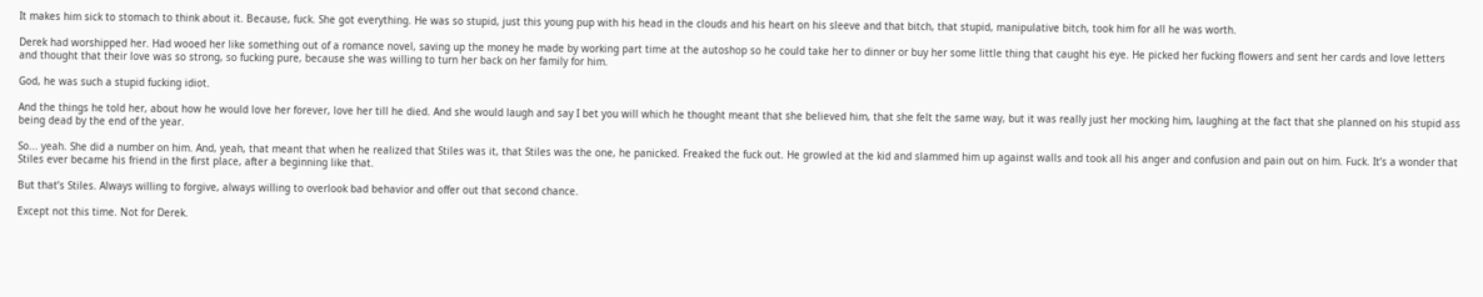It makes him sick to stomach to think about it. Because, fuck. She got everything. He was so stupid, just this young pup with his head in the clouds and his heart on his sleeve and that bitch, that stupid, manipulative bitch, took him for all he was worth.

Derek had worshipped her. Had wooed her like something out of a romance novel, saving up the money he made by working part time at the autoshop so he could take her to dinner or buy her some little thing that caught his eye. He picked her fucking flowers and sent her cards and love letters and thought that their love was so strong, so fucking pure, because she was willing to turn her back on her family for him.

God, he was such a stupid fucking idiot.

And the things he told her, about how he would love her forever, love her till he died. And she would laugh and say I bet you will which he thought meant that she believed him, that she felt the same way, but it was really just her mocking him, laughing at the fact that she planned on his stupid ass being dead by the end of the year.

So... yeah. She did a number on him. And, yeah, that meant that when he realized that Stiles was it, that Stiles was the one, he panicked. Freaked the fuck out. He growled at the kid and slammed him up against walls and took all his anger and confusion and pain out on him. Fuck. It’s a wonder that Stiles ever became his friend in the first place, after a beginning like that.

But that’s Stiles. Always willing to forgive, always willing to overlook bad behavior and offer out that second chance.

Except not this time. Not for Derek.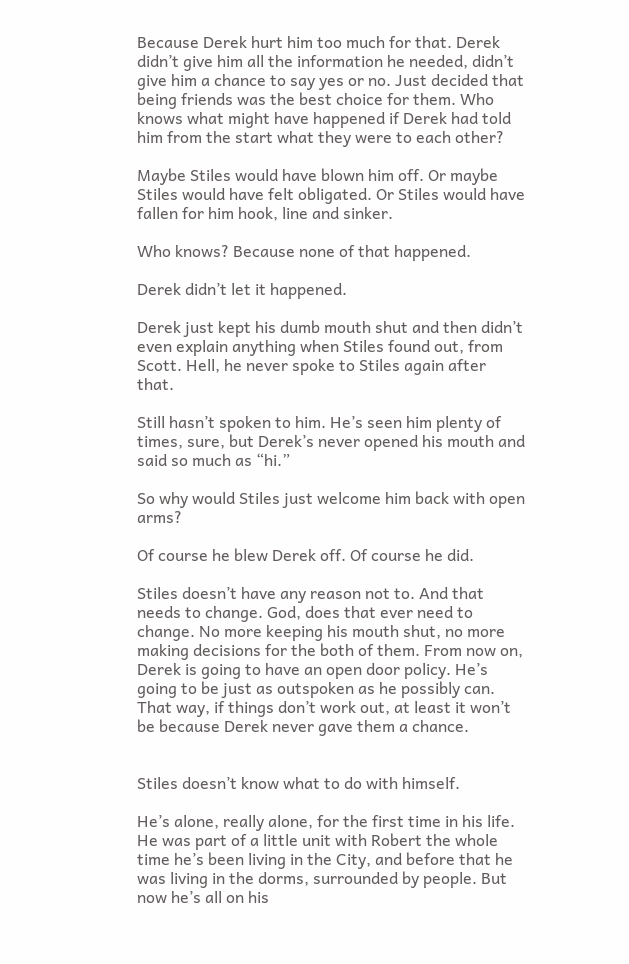Because Derek hurt him too much for that. Derek didn’t give him all the information he needed, didn’t give him a chance to say yes or no. Just decided that being friends was the best choice for them. Who knows what might have happened if Derek had told him from the start what they were to each other?

Maybe Stiles would have blown him off. Or maybe Stiles would have felt obligated. Or Stiles would have fallen for him hook, line and sinker.

Who knows? Because none of that happened.

Derek didn’t let it happened.

Derek just kept his dumb mouth shut and then didn’t even explain anything when Stiles found out, from Scott. Hell, he never spoke to Stiles again after that.

Still hasn’t spoken to him. He’s seen him plenty of times, sure, but Derek’s never opened his mouth and said so much as “hi.”

So why would Stiles just welcome him back with open arms?

Of course he blew Derek off. Of course he did.

Stiles doesn’t have any reason not to. And that needs to change. God, does that ever need to change. No more keeping his mouth shut, no more making decisions for the both of them. From now on, Derek is going to have an open door policy. He’s going to be just as outspoken as he possibly can. That way, if things don’t work out, at least it won’t be because Derek never gave them a chance.


Stiles doesn’t know what to do with himself.

He’s alone, really alone, for the first time in his life. He was part of a little unit with Robert the whole time he’s been living in the City, and before that he was living in the dorms, surrounded by people. But now he’s all on his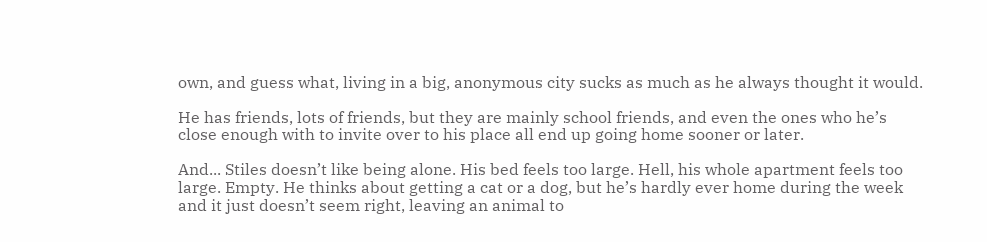own, and guess what, living in a big, anonymous city sucks as much as he always thought it would.

He has friends, lots of friends, but they are mainly school friends, and even the ones who he’s close enough with to invite over to his place all end up going home sooner or later.

And... Stiles doesn’t like being alone. His bed feels too large. Hell, his whole apartment feels too large. Empty. He thinks about getting a cat or a dog, but he’s hardly ever home during the week and it just doesn’t seem right, leaving an animal to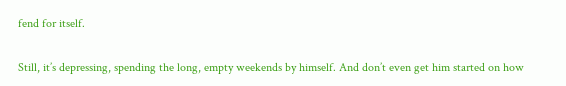fend for itself.

Still, it’s depressing, spending the long, empty weekends by himself. And don’t even get him started on how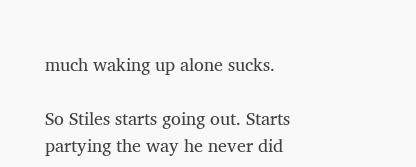much waking up alone sucks.

So Stiles starts going out. Starts partying the way he never did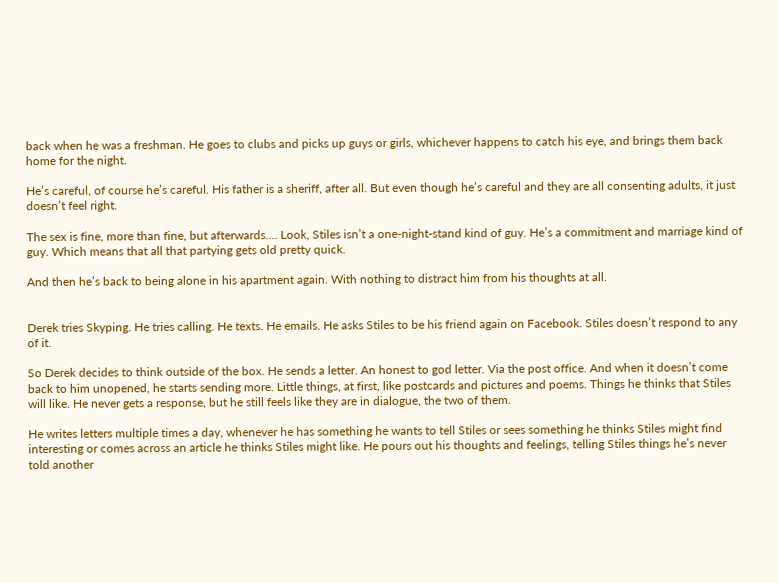back when he was a freshman. He goes to clubs and picks up guys or girls, whichever happens to catch his eye, and brings them back home for the night.

He’s careful, of course he’s careful. His father is a sheriff, after all. But even though he’s careful and they are all consenting adults, it just doesn’t feel right.

The sex is fine, more than fine, but afterwards.... Look, Stiles isn’t a one-night-stand kind of guy. He’s a commitment and marriage kind of guy. Which means that all that partying gets old pretty quick.

And then he’s back to being alone in his apartment again. With nothing to distract him from his thoughts at all.


Derek tries Skyping. He tries calling. He texts. He emails. He asks Stiles to be his friend again on Facebook. Stiles doesn’t respond to any of it.

So Derek decides to think outside of the box. He sends a letter. An honest to god letter. Via the post office. And when it doesn’t come back to him unopened, he starts sending more. Little things, at first, like postcards and pictures and poems. Things he thinks that Stiles will like. He never gets a response, but he still feels like they are in dialogue, the two of them.

He writes letters multiple times a day, whenever he has something he wants to tell Stiles or sees something he thinks Stiles might find interesting or comes across an article he thinks Stiles might like. He pours out his thoughts and feelings, telling Stiles things he’s never told another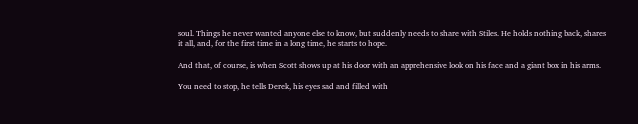soul. Things he never wanted anyone else to know, but suddenly needs to share with Stiles. He holds nothing back, shares it all, and, for the first time in a long time, he starts to hope.

And that, of course, is when Scott shows up at his door with an apprehensive look on his face and a giant box in his arms.

You need to stop, he tells Derek, his eyes sad and filled with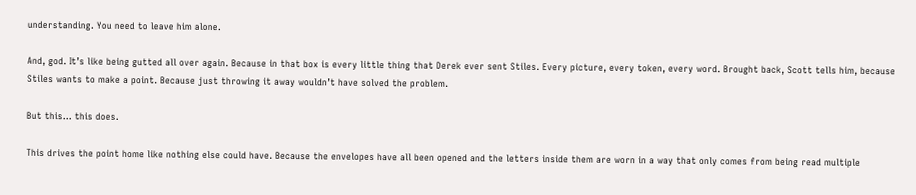understanding. You need to leave him alone.

And, god. It’s like being gutted all over again. Because in that box is every little thing that Derek ever sent Stiles. Every picture, every token, every word. Brought back, Scott tells him, because Stiles wants to make a point. Because just throwing it away wouldn’t have solved the problem.

But this... this does.

This drives the point home like nothing else could have. Because the envelopes have all been opened and the letters inside them are worn in a way that only comes from being read multiple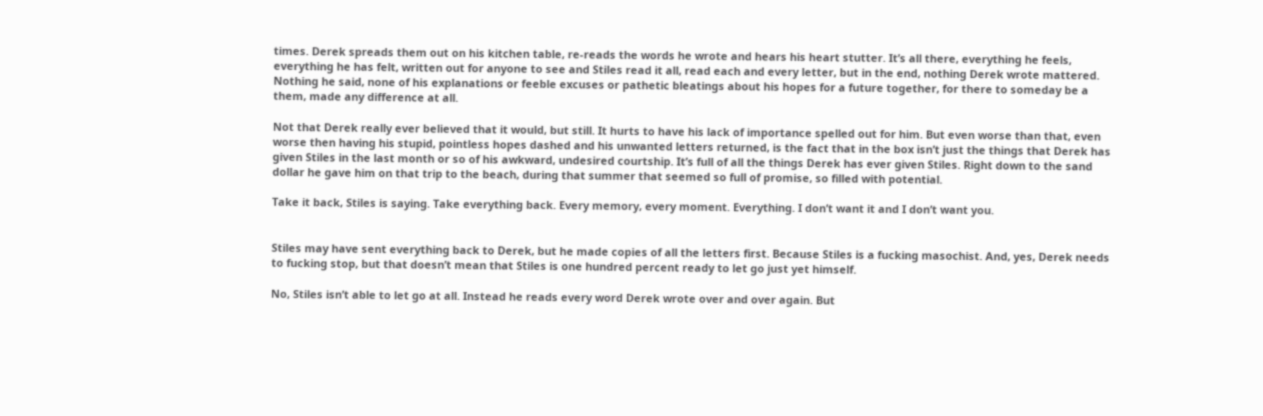times. Derek spreads them out on his kitchen table, re-reads the words he wrote and hears his heart stutter. It’s all there, everything he feels, everything he has felt, written out for anyone to see and Stiles read it all, read each and every letter, but in the end, nothing Derek wrote mattered. Nothing he said, none of his explanations or feeble excuses or pathetic bleatings about his hopes for a future together, for there to someday be a them, made any difference at all.

Not that Derek really ever believed that it would, but still. It hurts to have his lack of importance spelled out for him. But even worse than that, even worse then having his stupid, pointless hopes dashed and his unwanted letters returned, is the fact that in the box isn’t just the things that Derek has given Stiles in the last month or so of his awkward, undesired courtship. It’s full of all the things Derek has ever given Stiles. Right down to the sand dollar he gave him on that trip to the beach, during that summer that seemed so full of promise, so filled with potential.

Take it back, Stiles is saying. Take everything back. Every memory, every moment. Everything. I don’t want it and I don’t want you.


Stiles may have sent everything back to Derek, but he made copies of all the letters first. Because Stiles is a fucking masochist. And, yes, Derek needs to fucking stop, but that doesn’t mean that Stiles is one hundred percent ready to let go just yet himself.

No, Stiles isn’t able to let go at all. Instead he reads every word Derek wrote over and over again. But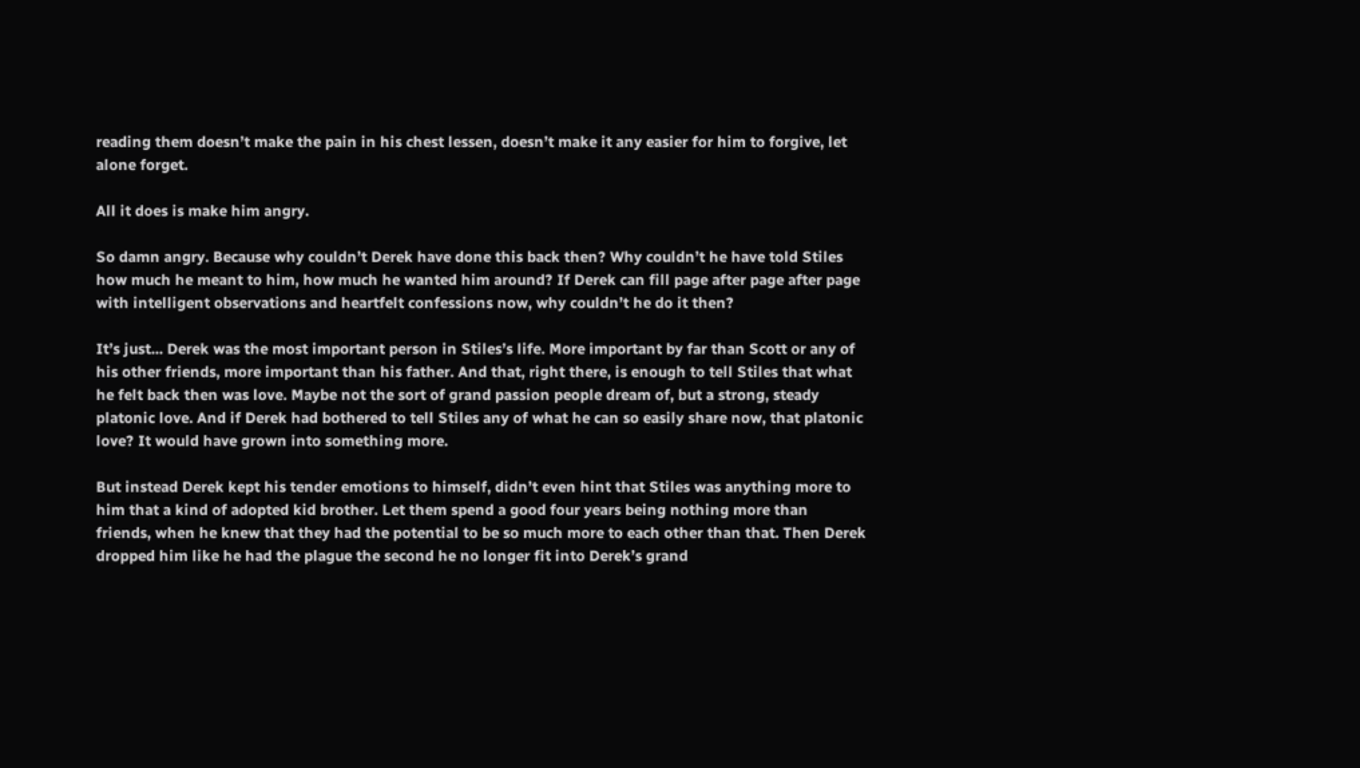reading them doesn’t make the pain in his chest lessen, doesn’t make it any easier for him to forgive, let alone forget.

All it does is make him angry.

So damn angry. Because why couldn’t Derek have done this back then? Why couldn’t he have told Stiles how much he meant to him, how much he wanted him around? If Derek can fill page after page after page with intelligent observations and heartfelt confessions now, why couldn’t he do it then?

It’s just... Derek was the most important person in Stiles’s life. More important by far than Scott or any of his other friends, more important than his father. And that, right there, is enough to tell Stiles that what he felt back then was love. Maybe not the sort of grand passion people dream of, but a strong, steady platonic love. And if Derek had bothered to tell Stiles any of what he can so easily share now, that platonic love? It would have grown into something more.

But instead Derek kept his tender emotions to himself, didn’t even hint that Stiles was anything more to him that a kind of adopted kid brother. Let them spend a good four years being nothing more than friends, when he knew that they had the potential to be so much more to each other than that. Then Derek dropped him like he had the plague the second he no longer fit into Derek’s grand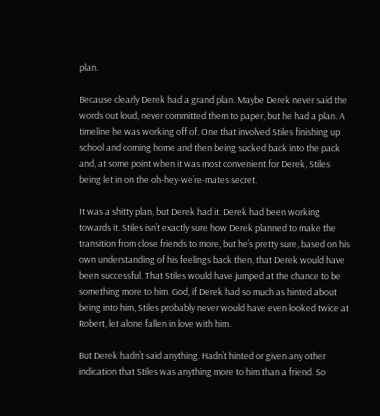plan.

Because clearly Derek had a grand plan. Maybe Derek never said the words out loud, never committed them to paper, but he had a plan. A timeline he was working off of. One that involved Stiles finishing up school and coming home and then being sucked back into the pack and, at some point when it was most convenient for Derek, Stiles being let in on the oh-hey-we’re-mates secret.

It was a shitty plan, but Derek had it. Derek had been working towards it. Stiles isn’t exactly sure how Derek planned to make the transition from close friends to more, but he’s pretty sure, based on his own understanding of his feelings back then, that Derek would have been successful. That Stiles would have jumped at the chance to be something more to him. God, if Derek had so much as hinted about being into him, Stiles probably never would have even looked twice at Robert, let alone fallen in love with him.

But Derek hadn’t said anything. Hadn’t hinted or given any other indication that Stiles was anything more to him than a friend. So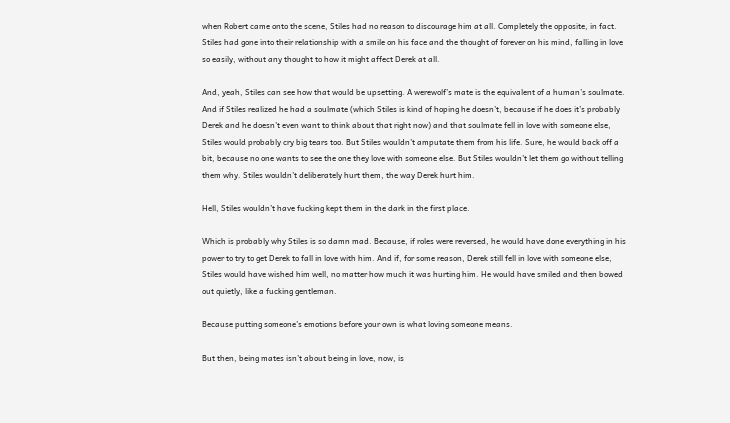when Robert came onto the scene, Stiles had no reason to discourage him at all. Completely the opposite, in fact. Stiles had gone into their relationship with a smile on his face and the thought of forever on his mind, falling in love so easily, without any thought to how it might affect Derek at all.

And, yeah, Stiles can see how that would be upsetting. A werewolf’s mate is the equivalent of a human’s soulmate. And if Stiles realized he had a soulmate (which Stiles is kind of hoping he doesn’t, because if he does it’s probably Derek and he doesn’t even want to think about that right now) and that soulmate fell in love with someone else, Stiles would probably cry big tears too. But Stiles wouldn’t amputate them from his life. Sure, he would back off a bit, because no one wants to see the one they love with someone else. But Stiles wouldn’t let them go without telling them why. Stiles wouldn’t deliberately hurt them, the way Derek hurt him.

Hell, Stiles wouldn’t have fucking kept them in the dark in the first place.

Which is probably why Stiles is so damn mad. Because, if roles were reversed, he would have done everything in his power to try to get Derek to fall in love with him. And if, for some reason, Derek still fell in love with someone else, Stiles would have wished him well, no matter how much it was hurting him. He would have smiled and then bowed out quietly, like a fucking gentleman.

Because putting someone’s emotions before your own is what loving someone means.

But then, being mates isn’t about being in love, now, is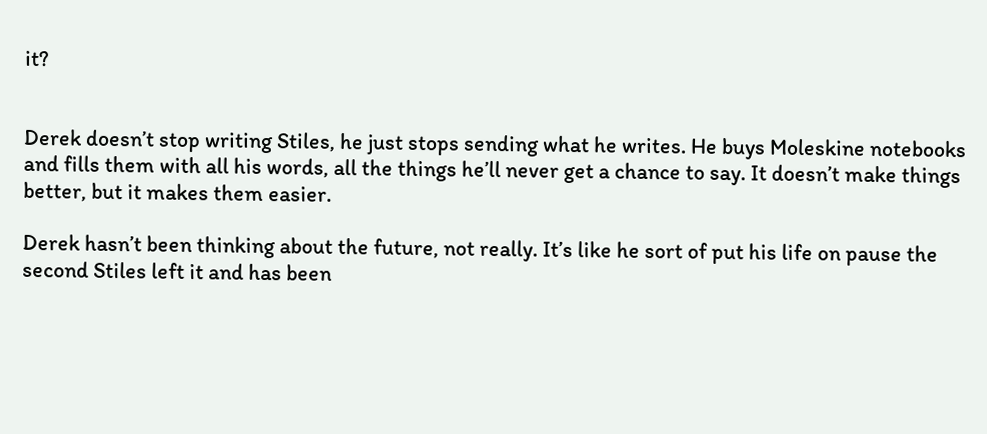it?


Derek doesn’t stop writing Stiles, he just stops sending what he writes. He buys Moleskine notebooks and fills them with all his words, all the things he’ll never get a chance to say. It doesn’t make things better, but it makes them easier.

Derek hasn’t been thinking about the future, not really. It’s like he sort of put his life on pause the second Stiles left it and has been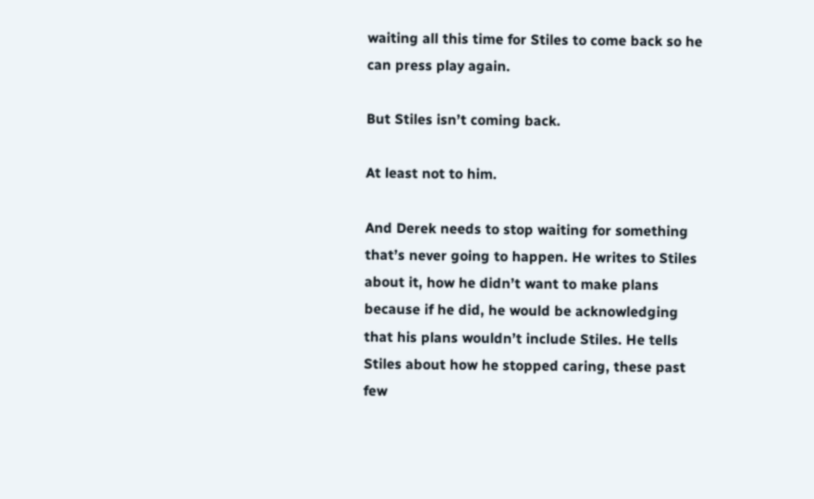waiting all this time for Stiles to come back so he can press play again.

But Stiles isn’t coming back.

At least not to him.

And Derek needs to stop waiting for something that’s never going to happen. He writes to Stiles about it, how he didn’t want to make plans because if he did, he would be acknowledging that his plans wouldn’t include Stiles. He tells Stiles about how he stopped caring, these past few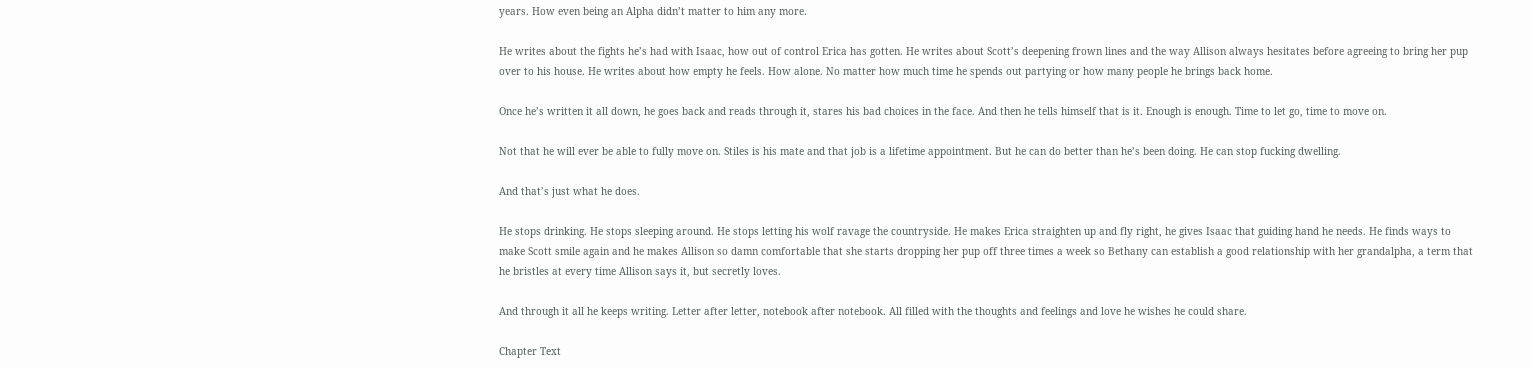years. How even being an Alpha didn’t matter to him any more.

He writes about the fights he’s had with Isaac, how out of control Erica has gotten. He writes about Scott’s deepening frown lines and the way Allison always hesitates before agreeing to bring her pup over to his house. He writes about how empty he feels. How alone. No matter how much time he spends out partying or how many people he brings back home.

Once he’s written it all down, he goes back and reads through it, stares his bad choices in the face. And then he tells himself that is it. Enough is enough. Time to let go, time to move on.

Not that he will ever be able to fully move on. Stiles is his mate and that job is a lifetime appointment. But he can do better than he’s been doing. He can stop fucking dwelling.

And that’s just what he does.

He stops drinking. He stops sleeping around. He stops letting his wolf ravage the countryside. He makes Erica straighten up and fly right, he gives Isaac that guiding hand he needs. He finds ways to make Scott smile again and he makes Allison so damn comfortable that she starts dropping her pup off three times a week so Bethany can establish a good relationship with her grandalpha, a term that he bristles at every time Allison says it, but secretly loves.

And through it all he keeps writing. Letter after letter, notebook after notebook. All filled with the thoughts and feelings and love he wishes he could share.

Chapter Text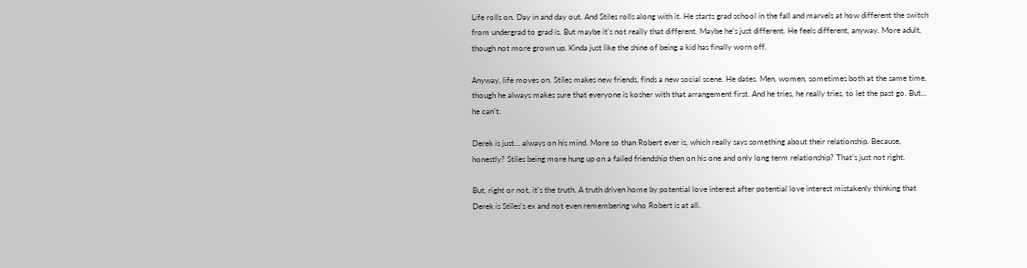Life rolls on. Day in and day out. And Stiles rolls along with it. He starts grad school in the fall and marvels at how different the switch from undergrad to grad is. But maybe it’s not really that different. Maybe he’s just different. He feels different, anyway. More adult, though not more grown up. Kinda just like the shine of being a kid has finally worn off.

Anyway, life moves on. Stiles makes new friends, finds a new social scene. He dates. Men, women, sometimes both at the same time, though he always makes sure that everyone is kosher with that arrangement first. And he tries, he really tries, to let the past go. But... he can’t.

Derek is just... always on his mind. More so than Robert ever is, which really says something about their relationship. Because, honestly? Stiles being more hung up on a failed friendship then on his one and only long term relationship? That’s just not right.

But, right or not, it’s the truth. A truth driven home by potential love interest after potential love interest mistakenly thinking that Derek is Stiles’s ex and not even remembering who Robert is at all.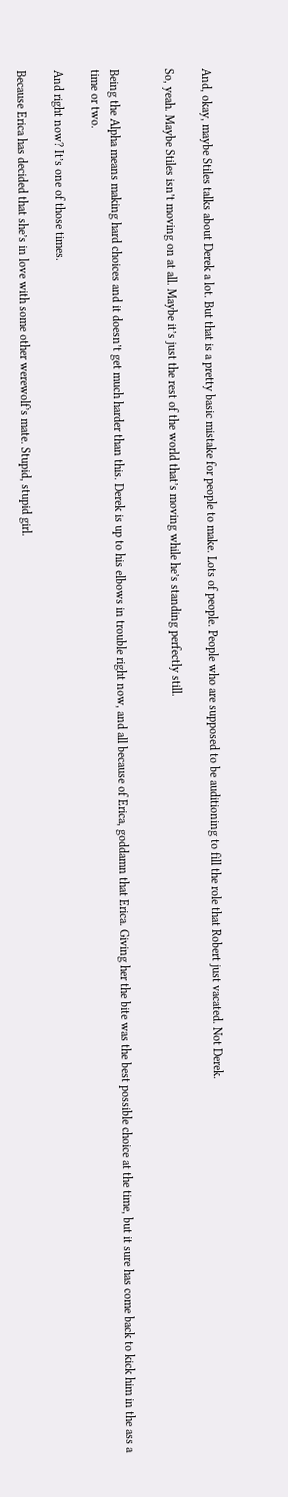And, okay, maybe Stiles talks about Derek a lot. But that is a pretty basic mistake for people to make. Lots of people. People who are supposed to be auditioning to fill the role that Robert just vacated. Not Derek.

So, yeah. Maybe Stiles isn’t moving on at all. Maybe it’s just the rest of the world that’s moving while he’s standing perfectly still.


Being the Alpha means making hard choices and it doesn’t get much harder than this. Derek is up to his elbows in trouble right now, and all because of Erica, goddamn that Erica. Giving her the bite was the best possible choice at the time, but it sure has come back to kick him in the ass a time or two.

And right now? It’s one of those times.

Because Erica has decided that she’s in love with some other werewolf’s mate. Stupid, stupid girl.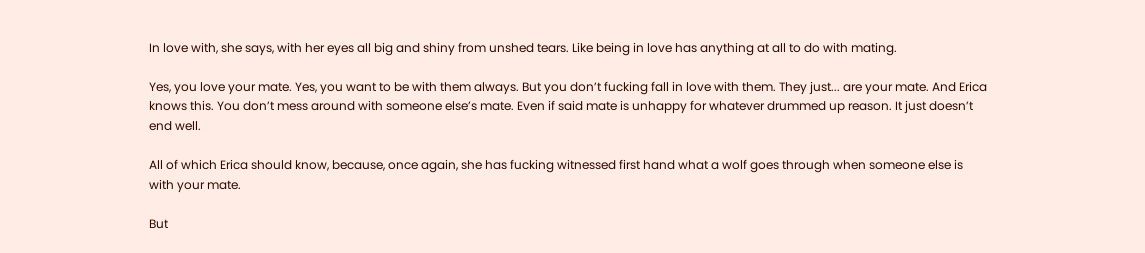In love with, she says, with her eyes all big and shiny from unshed tears. Like being in love has anything at all to do with mating.

Yes, you love your mate. Yes, you want to be with them always. But you don’t fucking fall in love with them. They just... are your mate. And Erica knows this. You don’t mess around with someone else’s mate. Even if said mate is unhappy for whatever drummed up reason. It just doesn’t end well.

All of which Erica should know, because, once again, she has fucking witnessed first hand what a wolf goes through when someone else is with your mate.

But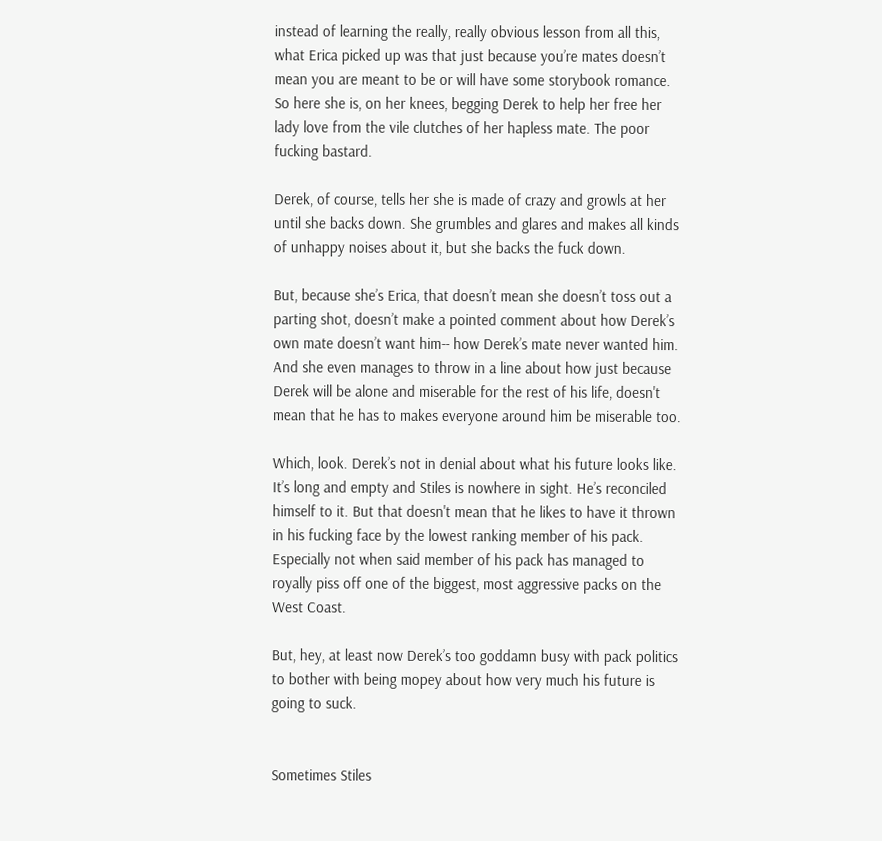instead of learning the really, really obvious lesson from all this, what Erica picked up was that just because you’re mates doesn’t mean you are meant to be or will have some storybook romance. So here she is, on her knees, begging Derek to help her free her lady love from the vile clutches of her hapless mate. The poor fucking bastard.

Derek, of course, tells her she is made of crazy and growls at her until she backs down. She grumbles and glares and makes all kinds of unhappy noises about it, but she backs the fuck down.

But, because she’s Erica, that doesn’t mean she doesn’t toss out a parting shot, doesn’t make a pointed comment about how Derek’s own mate doesn’t want him-- how Derek’s mate never wanted him. And she even manages to throw in a line about how just because Derek will be alone and miserable for the rest of his life, doesn't mean that he has to makes everyone around him be miserable too.

Which, look. Derek’s not in denial about what his future looks like. It’s long and empty and Stiles is nowhere in sight. He’s reconciled himself to it. But that doesn't mean that he likes to have it thrown in his fucking face by the lowest ranking member of his pack. Especially not when said member of his pack has managed to royally piss off one of the biggest, most aggressive packs on the West Coast.

But, hey, at least now Derek’s too goddamn busy with pack politics to bother with being mopey about how very much his future is going to suck.


Sometimes Stiles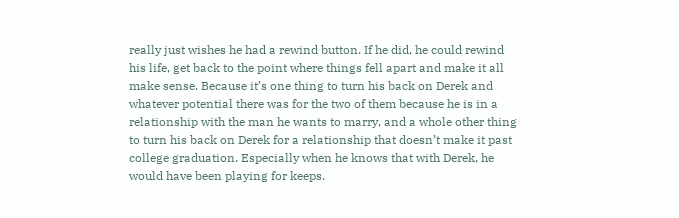really just wishes he had a rewind button. If he did, he could rewind his life, get back to the point where things fell apart and make it all make sense. Because it’s one thing to turn his back on Derek and whatever potential there was for the two of them because he is in a relationship with the man he wants to marry, and a whole other thing to turn his back on Derek for a relationship that doesn’t make it past college graduation. Especially when he knows that with Derek, he would have been playing for keeps.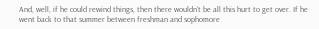And, well, if he could rewind things, then there wouldn’t be all this hurt to get over. If he went back to that summer between freshman and sophomore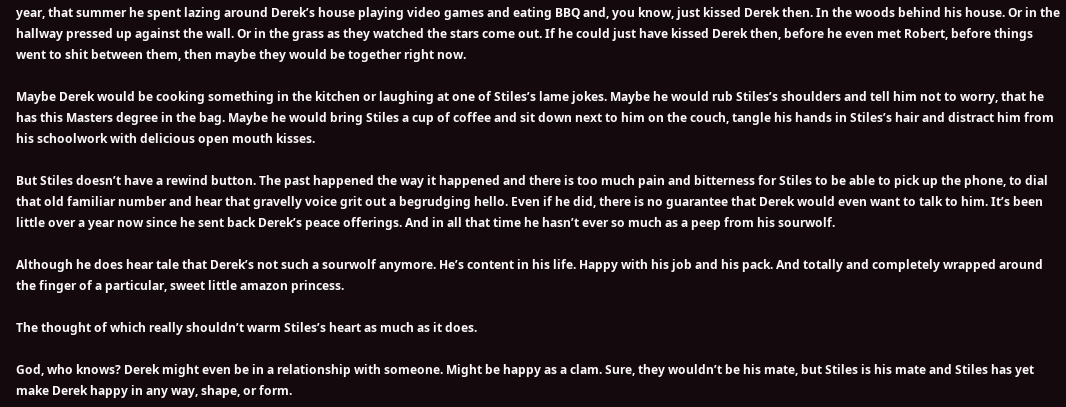year, that summer he spent lazing around Derek’s house playing video games and eating BBQ and, you know, just kissed Derek then. In the woods behind his house. Or in the hallway pressed up against the wall. Or in the grass as they watched the stars come out. If he could just have kissed Derek then, before he even met Robert, before things went to shit between them, then maybe they would be together right now.

Maybe Derek would be cooking something in the kitchen or laughing at one of Stiles’s lame jokes. Maybe he would rub Stiles’s shoulders and tell him not to worry, that he has this Masters degree in the bag. Maybe he would bring Stiles a cup of coffee and sit down next to him on the couch, tangle his hands in Stiles’s hair and distract him from his schoolwork with delicious open mouth kisses.

But Stiles doesn’t have a rewind button. The past happened the way it happened and there is too much pain and bitterness for Stiles to be able to pick up the phone, to dial that old familiar number and hear that gravelly voice grit out a begrudging hello. Even if he did, there is no guarantee that Derek would even want to talk to him. It’s been little over a year now since he sent back Derek’s peace offerings. And in all that time he hasn’t ever so much as a peep from his sourwolf.

Although he does hear tale that Derek’s not such a sourwolf anymore. He’s content in his life. Happy with his job and his pack. And totally and completely wrapped around the finger of a particular, sweet little amazon princess.

The thought of which really shouldn’t warm Stiles’s heart as much as it does.

God, who knows? Derek might even be in a relationship with someone. Might be happy as a clam. Sure, they wouldn’t be his mate, but Stiles is his mate and Stiles has yet make Derek happy in any way, shape, or form.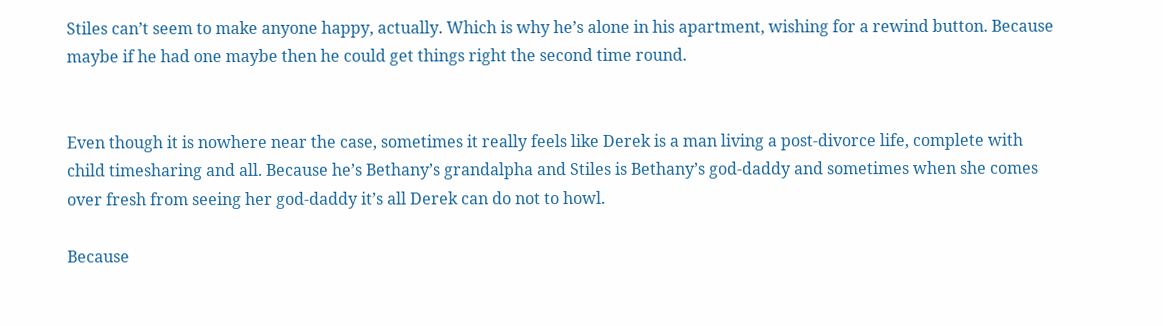Stiles can’t seem to make anyone happy, actually. Which is why he’s alone in his apartment, wishing for a rewind button. Because maybe if he had one maybe then he could get things right the second time round.


Even though it is nowhere near the case, sometimes it really feels like Derek is a man living a post-divorce life, complete with child timesharing and all. Because he’s Bethany’s grandalpha and Stiles is Bethany’s god-daddy and sometimes when she comes over fresh from seeing her god-daddy it’s all Derek can do not to howl.

Because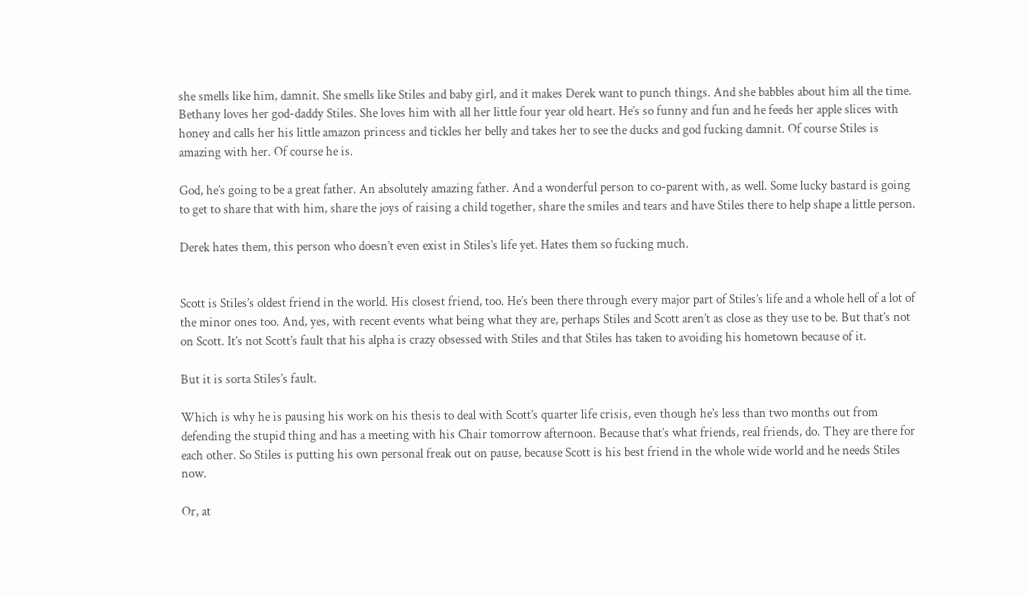she smells like him, damnit. She smells like Stiles and baby girl, and it makes Derek want to punch things. And she babbles about him all the time. Bethany loves her god-daddy Stiles. She loves him with all her little four year old heart. He’s so funny and fun and he feeds her apple slices with honey and calls her his little amazon princess and tickles her belly and takes her to see the ducks and god fucking damnit. Of course Stiles is amazing with her. Of course he is.

God, he’s going to be a great father. An absolutely amazing father. And a wonderful person to co-parent with, as well. Some lucky bastard is going to get to share that with him, share the joys of raising a child together, share the smiles and tears and have Stiles there to help shape a little person.

Derek hates them, this person who doesn’t even exist in Stiles’s life yet. Hates them so fucking much.


Scott is Stiles’s oldest friend in the world. His closest friend, too. He’s been there through every major part of Stiles’s life and a whole hell of a lot of the minor ones too. And, yes, with recent events what being what they are, perhaps Stiles and Scott aren’t as close as they use to be. But that’s not on Scott. It’s not Scott’s fault that his alpha is crazy obsessed with Stiles and that Stiles has taken to avoiding his hometown because of it.

But it is sorta Stiles’s fault.

Which is why he is pausing his work on his thesis to deal with Scott’s quarter life crisis, even though he’s less than two months out from defending the stupid thing and has a meeting with his Chair tomorrow afternoon. Because that’s what friends, real friends, do. They are there for each other. So Stiles is putting his own personal freak out on pause, because Scott is his best friend in the whole wide world and he needs Stiles now.

Or, at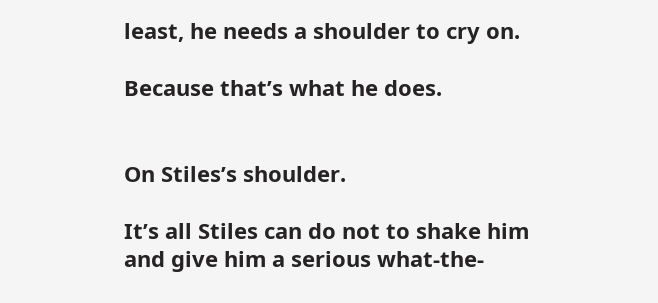least, he needs a shoulder to cry on.

Because that’s what he does.


On Stiles’s shoulder.

It’s all Stiles can do not to shake him and give him a serious what-the-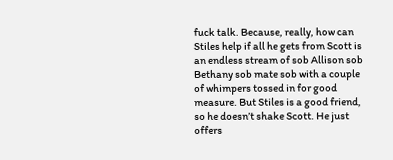fuck talk. Because, really, how can Stiles help if all he gets from Scott is an endless stream of sob Allison sob Bethany sob mate sob with a couple of whimpers tossed in for good measure. But Stiles is a good friend, so he doesn’t shake Scott. He just offers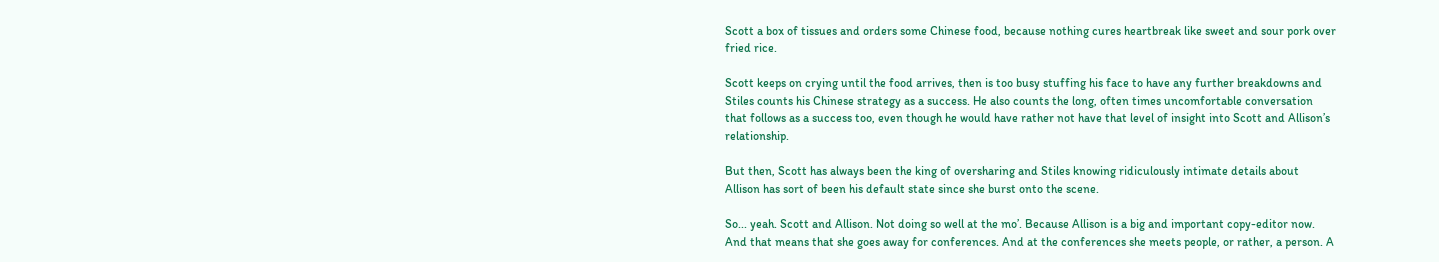Scott a box of tissues and orders some Chinese food, because nothing cures heartbreak like sweet and sour pork over fried rice.

Scott keeps on crying until the food arrives, then is too busy stuffing his face to have any further breakdowns and Stiles counts his Chinese strategy as a success. He also counts the long, often times uncomfortable conversation that follows as a success too, even though he would have rather not have that level of insight into Scott and Allison’s relationship.

But then, Scott has always been the king of oversharing and Stiles knowing ridiculously intimate details about Allison has sort of been his default state since she burst onto the scene.

So... yeah. Scott and Allison. Not doing so well at the mo’. Because Allison is a big and important copy-editor now. And that means that she goes away for conferences. And at the conferences she meets people, or rather, a person. A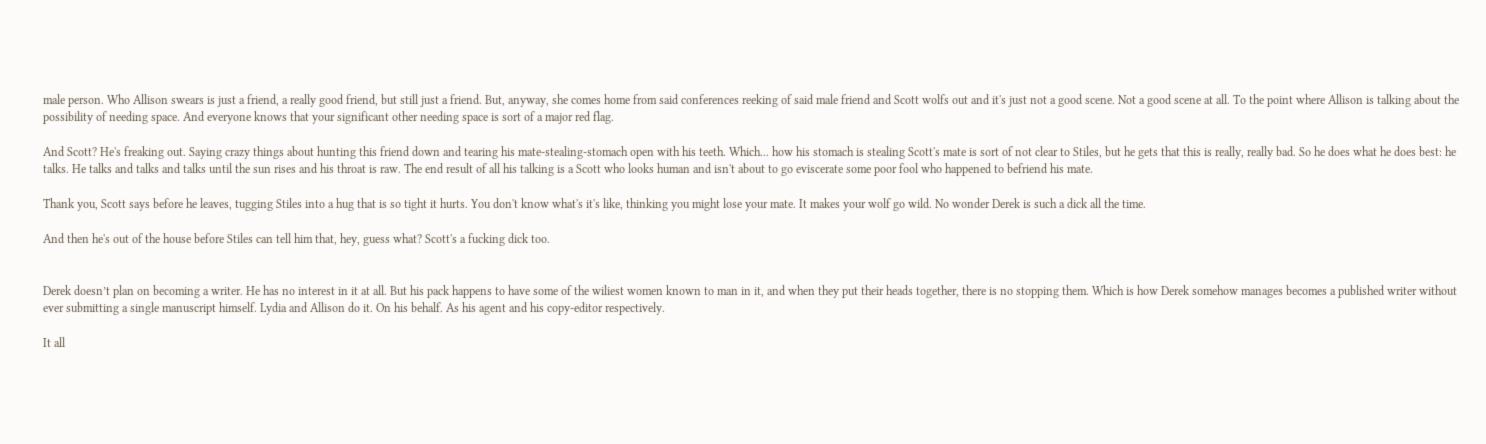male person. Who Allison swears is just a friend, a really good friend, but still just a friend. But, anyway, she comes home from said conferences reeking of said male friend and Scott wolfs out and it's just not a good scene. Not a good scene at all. To the point where Allison is talking about the possibility of needing space. And everyone knows that your significant other needing space is sort of a major red flag.

And Scott? He's freaking out. Saying crazy things about hunting this friend down and tearing his mate-stealing-stomach open with his teeth. Which... how his stomach is stealing Scott's mate is sort of not clear to Stiles, but he gets that this is really, really bad. So he does what he does best: he talks. He talks and talks and talks until the sun rises and his throat is raw. The end result of all his talking is a Scott who looks human and isn't about to go eviscerate some poor fool who happened to befriend his mate.

Thank you, Scott says before he leaves, tugging Stiles into a hug that is so tight it hurts. You don't know what's it's like, thinking you might lose your mate. It makes your wolf go wild. No wonder Derek is such a dick all the time.

And then he's out of the house before Stiles can tell him that, hey, guess what? Scott's a fucking dick too.


Derek doesn’t plan on becoming a writer. He has no interest in it at all. But his pack happens to have some of the wiliest women known to man in it, and when they put their heads together, there is no stopping them. Which is how Derek somehow manages becomes a published writer without ever submitting a single manuscript himself. Lydia and Allison do it. On his behalf. As his agent and his copy-editor respectively.

It all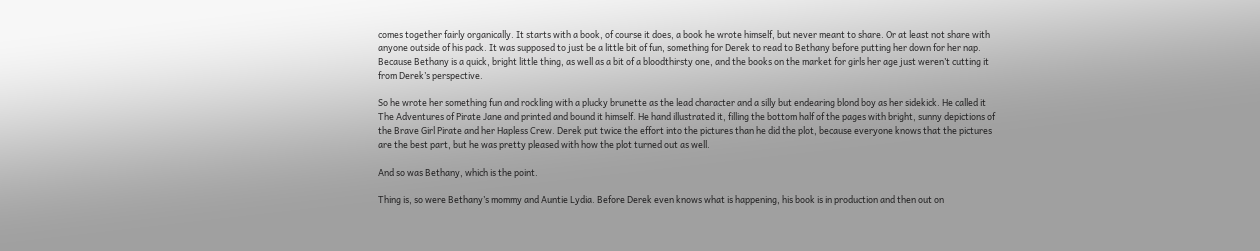comes together fairly organically. It starts with a book, of course it does, a book he wrote himself, but never meant to share. Or at least not share with anyone outside of his pack. It was supposed to just be a little bit of fun, something for Derek to read to Bethany before putting her down for her nap. Because Bethany is a quick, bright little thing, as well as a bit of a bloodthirsty one, and the books on the market for girls her age just weren’t cutting it from Derek’s perspective.

So he wrote her something fun and rockling with a plucky brunette as the lead character and a silly but endearing blond boy as her sidekick. He called it The Adventures of Pirate Jane and printed and bound it himself. He hand illustrated it, filling the bottom half of the pages with bright, sunny depictions of the Brave Girl Pirate and her Hapless Crew. Derek put twice the effort into the pictures than he did the plot, because everyone knows that the pictures are the best part, but he was pretty pleased with how the plot turned out as well.

And so was Bethany, which is the point.

Thing is, so were Bethany’s mommy and Auntie Lydia. Before Derek even knows what is happening, his book is in production and then out on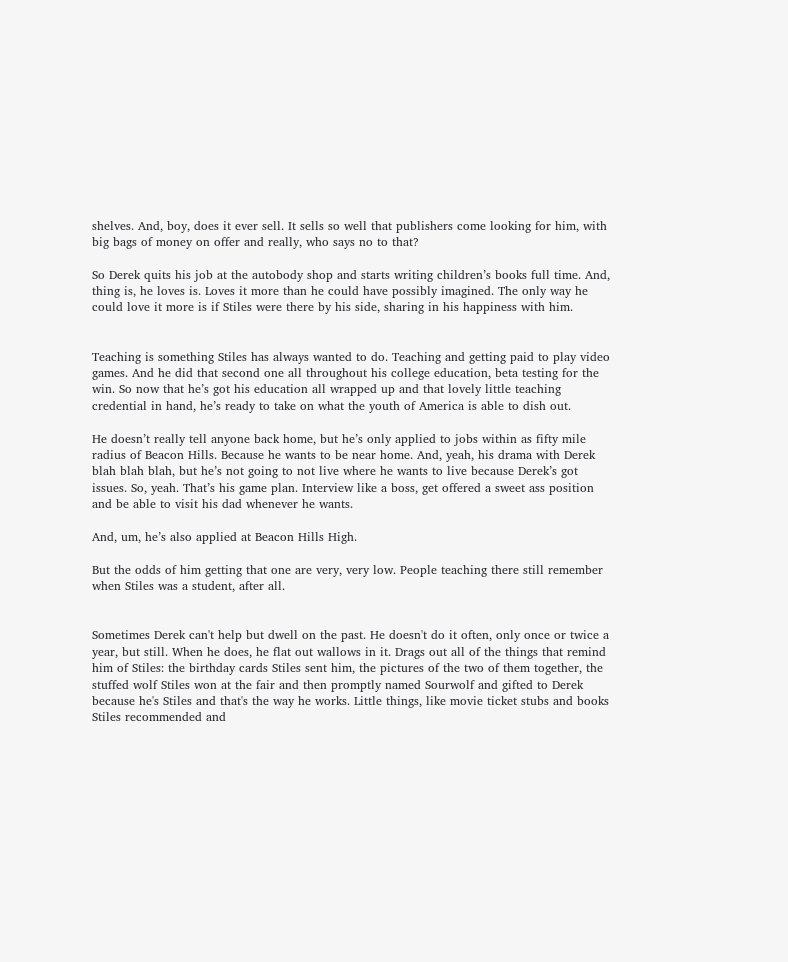shelves. And, boy, does it ever sell. It sells so well that publishers come looking for him, with big bags of money on offer and really, who says no to that?

So Derek quits his job at the autobody shop and starts writing children’s books full time. And, thing is, he loves is. Loves it more than he could have possibly imagined. The only way he could love it more is if Stiles were there by his side, sharing in his happiness with him.


Teaching is something Stiles has always wanted to do. Teaching and getting paid to play video games. And he did that second one all throughout his college education, beta testing for the win. So now that he’s got his education all wrapped up and that lovely little teaching credential in hand, he’s ready to take on what the youth of America is able to dish out.

He doesn’t really tell anyone back home, but he’s only applied to jobs within as fifty mile radius of Beacon Hills. Because he wants to be near home. And, yeah, his drama with Derek blah blah blah, but he’s not going to not live where he wants to live because Derek’s got issues. So, yeah. That’s his game plan. Interview like a boss, get offered a sweet ass position and be able to visit his dad whenever he wants.

And, um, he’s also applied at Beacon Hills High.

But the odds of him getting that one are very, very low. People teaching there still remember when Stiles was a student, after all.


Sometimes Derek can't help but dwell on the past. He doesn't do it often, only once or twice a year, but still. When he does, he flat out wallows in it. Drags out all of the things that remind him of Stiles: the birthday cards Stiles sent him, the pictures of the two of them together, the stuffed wolf Stiles won at the fair and then promptly named Sourwolf and gifted to Derek because he's Stiles and that's the way he works. Little things, like movie ticket stubs and books Stiles recommended and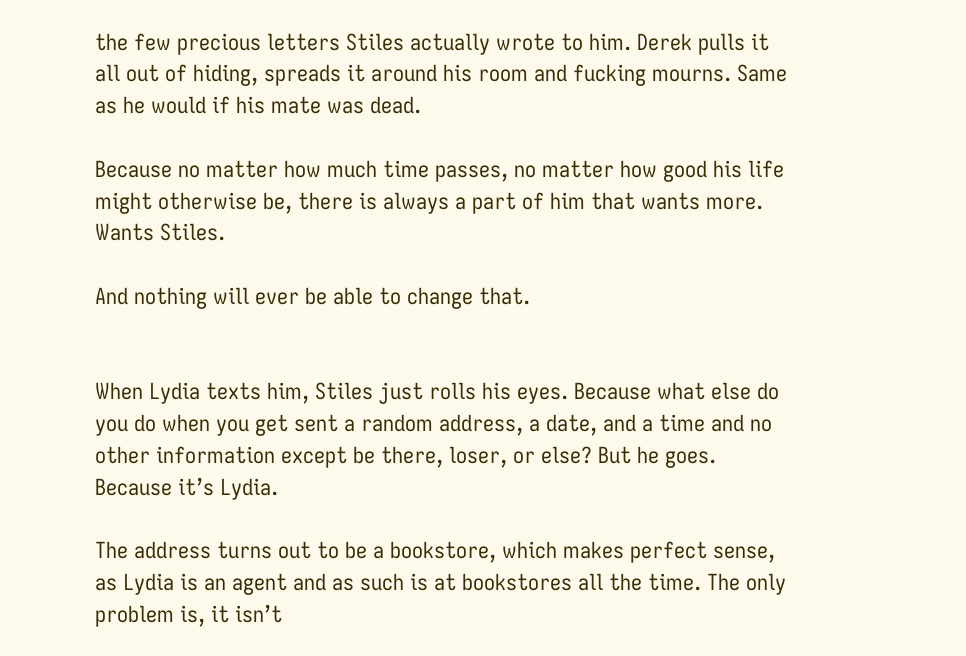the few precious letters Stiles actually wrote to him. Derek pulls it all out of hiding, spreads it around his room and fucking mourns. Same as he would if his mate was dead.

Because no matter how much time passes, no matter how good his life might otherwise be, there is always a part of him that wants more. Wants Stiles.

And nothing will ever be able to change that.


When Lydia texts him, Stiles just rolls his eyes. Because what else do you do when you get sent a random address, a date, and a time and no other information except be there, loser, or else? But he goes. Because it’s Lydia.

The address turns out to be a bookstore, which makes perfect sense, as Lydia is an agent and as such is at bookstores all the time. The only problem is, it isn’t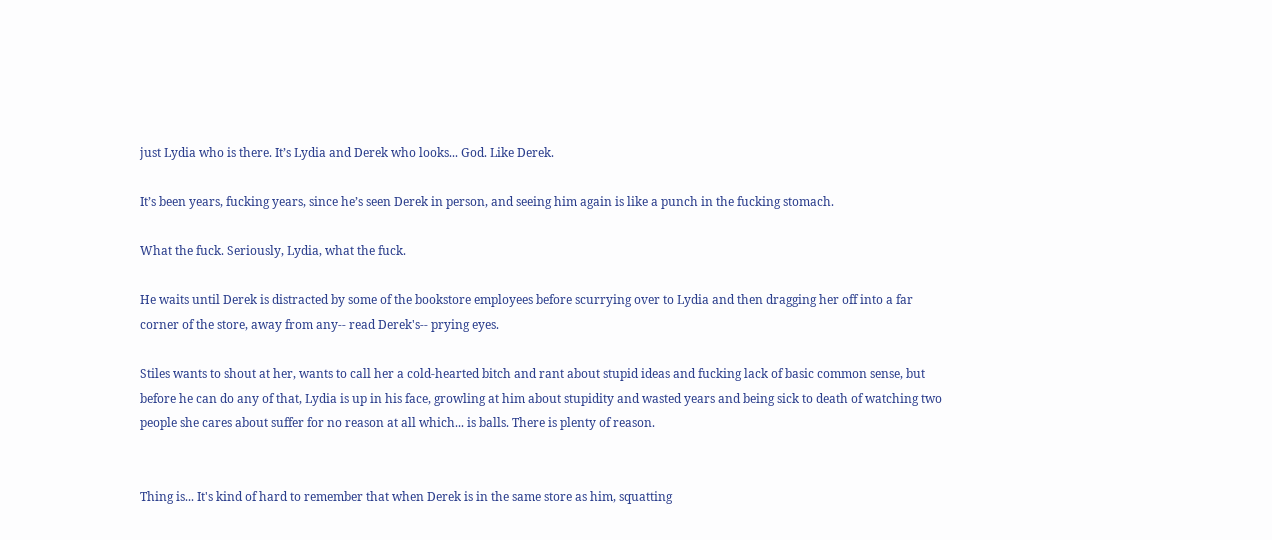just Lydia who is there. It’s Lydia and Derek who looks... God. Like Derek.

It’s been years, fucking years, since he’s seen Derek in person, and seeing him again is like a punch in the fucking stomach.

What the fuck. Seriously, Lydia, what the fuck.

He waits until Derek is distracted by some of the bookstore employees before scurrying over to Lydia and then dragging her off into a far corner of the store, away from any-- read Derek's-- prying eyes.

Stiles wants to shout at her, wants to call her a cold-hearted bitch and rant about stupid ideas and fucking lack of basic common sense, but before he can do any of that, Lydia is up in his face, growling at him about stupidity and wasted years and being sick to death of watching two people she cares about suffer for no reason at all which... is balls. There is plenty of reason.


Thing is... It's kind of hard to remember that when Derek is in the same store as him, squatting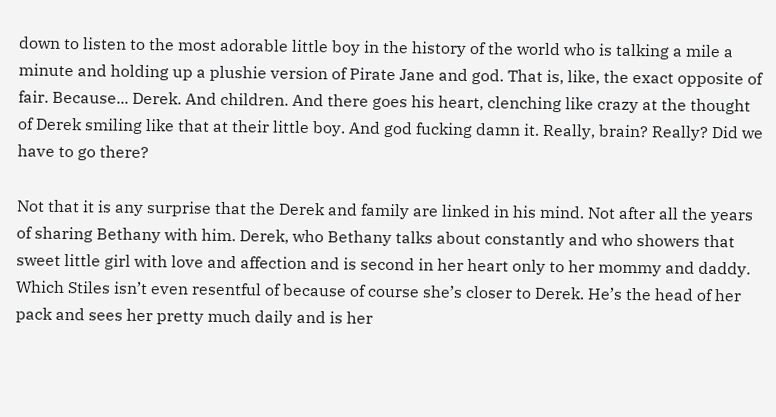down to listen to the most adorable little boy in the history of the world who is talking a mile a minute and holding up a plushie version of Pirate Jane and god. That is, like, the exact opposite of fair. Because... Derek. And children. And there goes his heart, clenching like crazy at the thought of Derek smiling like that at their little boy. And god fucking damn it. Really, brain? Really? Did we have to go there?

Not that it is any surprise that the Derek and family are linked in his mind. Not after all the years of sharing Bethany with him. Derek, who Bethany talks about constantly and who showers that sweet little girl with love and affection and is second in her heart only to her mommy and daddy. Which Stiles isn’t even resentful of because of course she’s closer to Derek. He’s the head of her pack and sees her pretty much daily and is her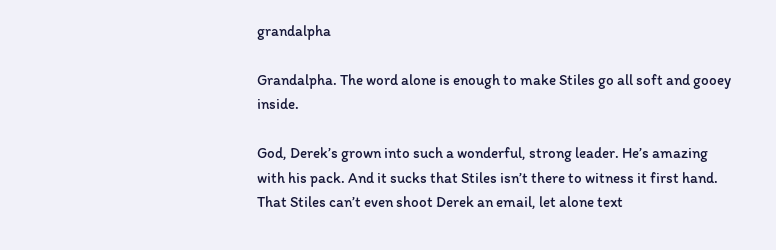grandalpha

Grandalpha. The word alone is enough to make Stiles go all soft and gooey inside.

God, Derek’s grown into such a wonderful, strong leader. He’s amazing with his pack. And it sucks that Stiles isn’t there to witness it first hand. That Stiles can’t even shoot Derek an email, let alone text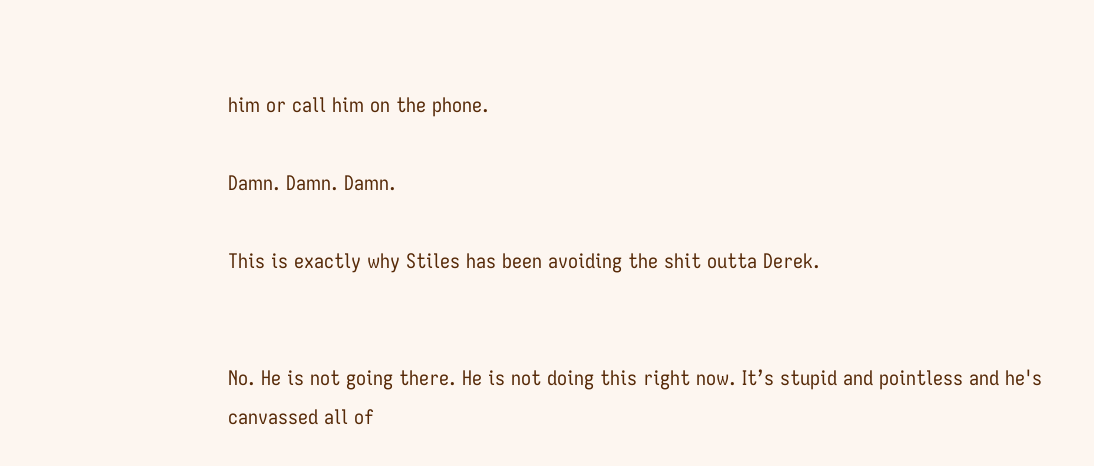him or call him on the phone.

Damn. Damn. Damn.

This is exactly why Stiles has been avoiding the shit outta Derek.


No. He is not going there. He is not doing this right now. It’s stupid and pointless and he's canvassed all of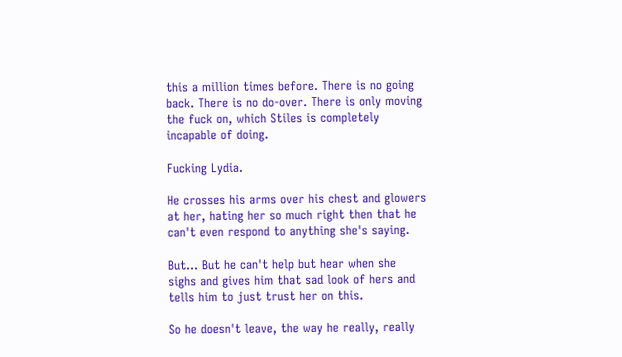this a million times before. There is no going back. There is no do-over. There is only moving the fuck on, which Stiles is completely incapable of doing.

Fucking Lydia.

He crosses his arms over his chest and glowers at her, hating her so much right then that he can't even respond to anything she's saying.

But... But he can't help but hear when she sighs and gives him that sad look of hers and tells him to just trust her on this.

So he doesn't leave, the way he really, really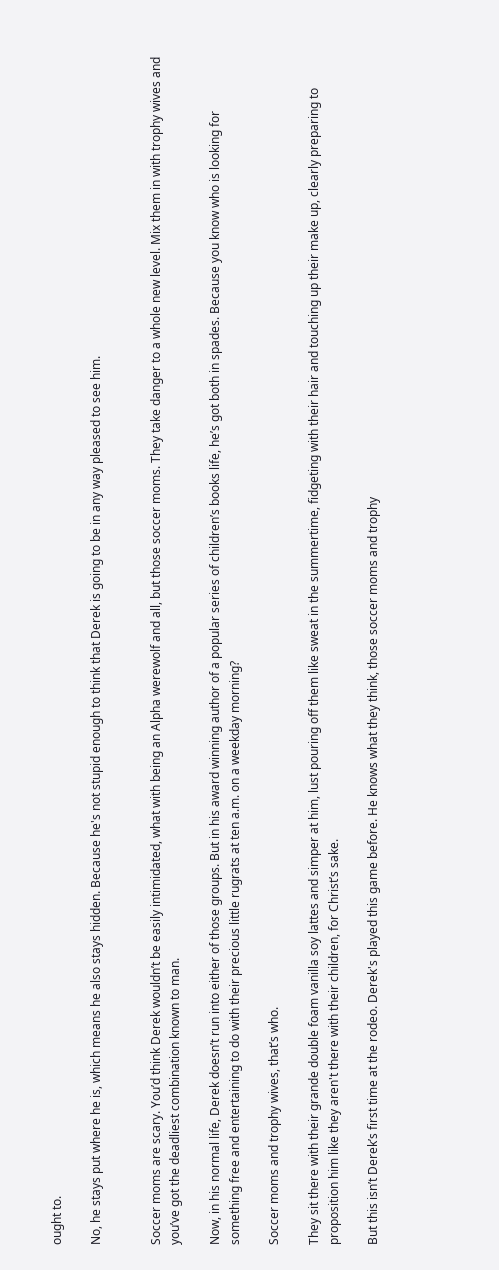ought to.

No, he stays put where he is, which means he also stays hidden. Because he's not stupid enough to think that Derek is going to be in any way pleased to see him.


Soccer moms are scary. You’d think Derek wouldn’t be easily intimidated, what with being an Alpha werewolf and all, but those soccer moms. They take danger to a whole new level. Mix them in with trophy wives and you’ve got the deadliest combination known to man.

Now, in his normal life, Derek doesn’t run into either of those groups. But in his award winning author of a popular series of children’s books life, he’s got both in spades. Because you know who is looking for something free and entertaining to do with their precious little rugrats at ten a.m. on a weekday morning?

Soccer moms and trophy wives, that’s who.

They sit there with their grande double foam vanilla soy lattes and simper at him, lust pouring off them like sweat in the summertime, fidgeting with their hair and touching up their make up, clearly preparing to proposition him like they aren't there with their children, for Christ’s sake.

But this isn’t Derek’s first time at the rodeo. Derek's played this game before. He knows what they think, those soccer moms and trophy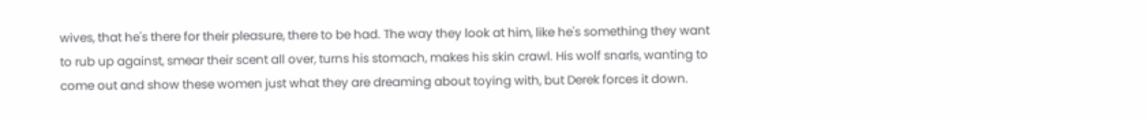wives, that he's there for their pleasure, there to be had. The way they look at him, like he's something they want to rub up against, smear their scent all over, turns his stomach, makes his skin crawl. His wolf snarls, wanting to come out and show these women just what they are dreaming about toying with, but Derek forces it down.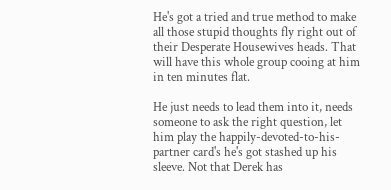He's got a tried and true method to make all those stupid thoughts fly right out of their Desperate Housewives heads. That will have this whole group cooing at him in ten minutes flat.

He just needs to lead them into it, needs someone to ask the right question, let him play the happily-devoted-to-his-partner card's he's got stashed up his sleeve. Not that Derek has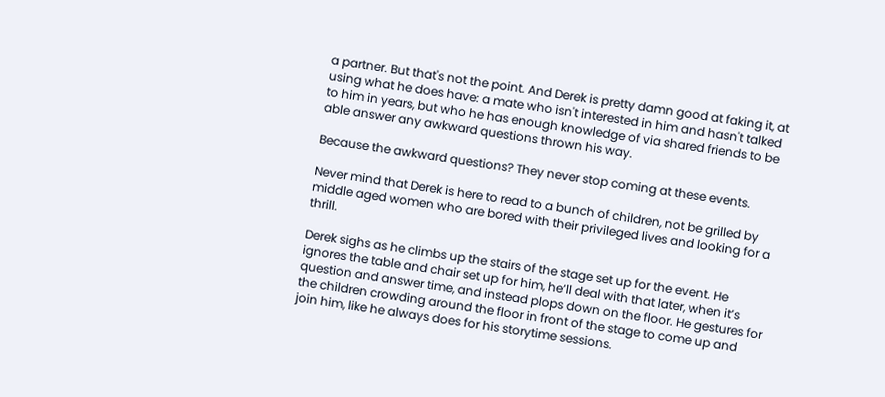a partner. But that's not the point. And Derek is pretty damn good at faking it, at using what he does have: a mate who isn't interested in him and hasn't talked to him in years, but who he has enough knowledge of via shared friends to be able answer any awkward questions thrown his way.

Because the awkward questions? They never stop coming at these events.

Never mind that Derek is here to read to a bunch of children, not be grilled by middle aged women who are bored with their privileged lives and looking for a thrill.

Derek sighs as he climbs up the stairs of the stage set up for the event. He ignores the table and chair set up for him, he’ll deal with that later, when it’s question and answer time, and instead plops down on the floor. He gestures for the children crowding around the floor in front of the stage to come up and join him, like he always does for his storytime sessions.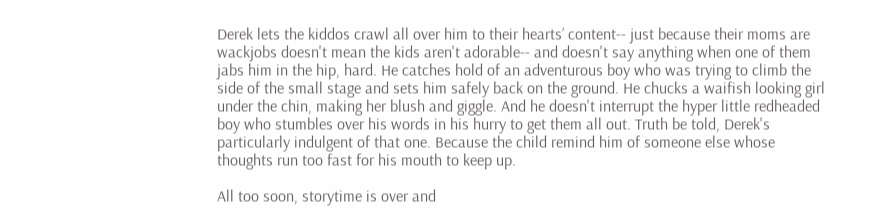Derek lets the kiddos crawl all over him to their hearts’ content-- just because their moms are wackjobs doesn't mean the kids aren't adorable-- and doesn't say anything when one of them jabs him in the hip, hard. He catches hold of an adventurous boy who was trying to climb the side of the small stage and sets him safely back on the ground. He chucks a waifish looking girl under the chin, making her blush and giggle. And he doesn't interrupt the hyper little redheaded boy who stumbles over his words in his hurry to get them all out. Truth be told, Derek's particularly indulgent of that one. Because the child remind him of someone else whose thoughts run too fast for his mouth to keep up.

All too soon, storytime is over and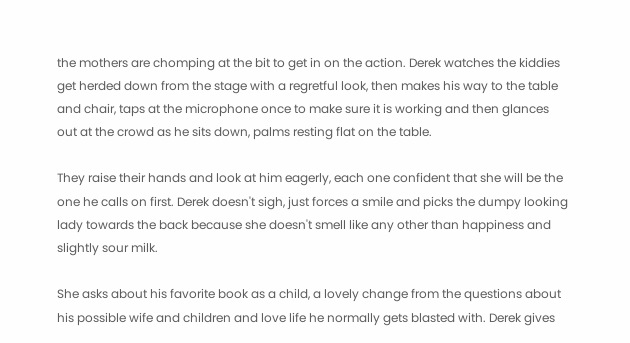the mothers are chomping at the bit to get in on the action. Derek watches the kiddies get herded down from the stage with a regretful look, then makes his way to the table and chair, taps at the microphone once to make sure it is working and then glances out at the crowd as he sits down, palms resting flat on the table.

They raise their hands and look at him eagerly, each one confident that she will be the one he calls on first. Derek doesn't sigh, just forces a smile and picks the dumpy looking lady towards the back because she doesn't smell like any other than happiness and slightly sour milk.

She asks about his favorite book as a child, a lovely change from the questions about his possible wife and children and love life he normally gets blasted with. Derek gives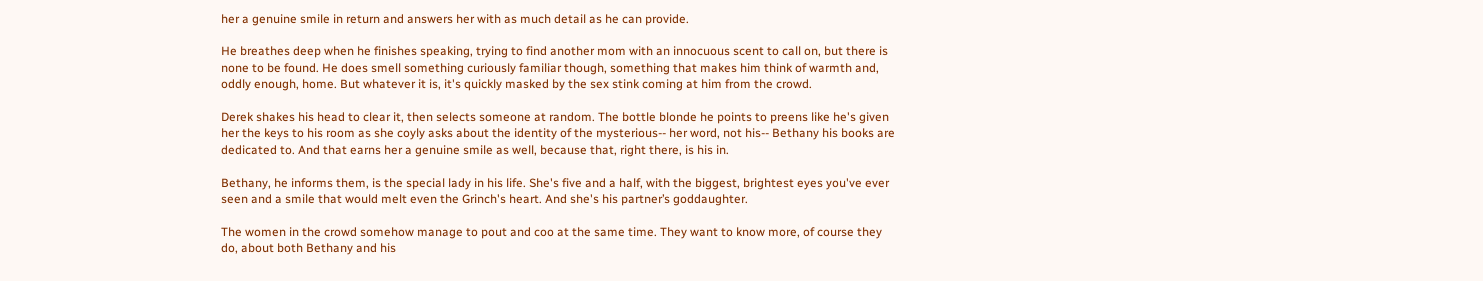her a genuine smile in return and answers her with as much detail as he can provide.

He breathes deep when he finishes speaking, trying to find another mom with an innocuous scent to call on, but there is none to be found. He does smell something curiously familiar though, something that makes him think of warmth and, oddly enough, home. But whatever it is, it's quickly masked by the sex stink coming at him from the crowd.

Derek shakes his head to clear it, then selects someone at random. The bottle blonde he points to preens like he's given her the keys to his room as she coyly asks about the identity of the mysterious-- her word, not his-- Bethany his books are dedicated to. And that earns her a genuine smile as well, because that, right there, is his in.

Bethany, he informs them, is the special lady in his life. She's five and a half, with the biggest, brightest eyes you've ever seen and a smile that would melt even the Grinch's heart. And she's his partner’s goddaughter.

The women in the crowd somehow manage to pout and coo at the same time. They want to know more, of course they do, about both Bethany and his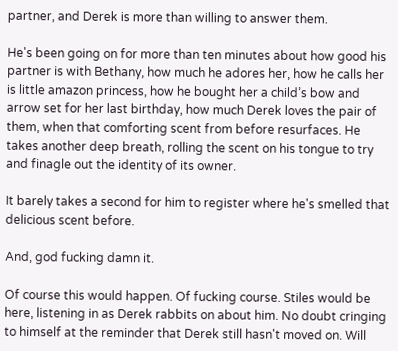partner, and Derek is more than willing to answer them.

He's been going on for more than ten minutes about how good his partner is with Bethany, how much he adores her, how he calls her is little amazon princess, how he bought her a child’s bow and arrow set for her last birthday, how much Derek loves the pair of them, when that comforting scent from before resurfaces. He takes another deep breath, rolling the scent on his tongue to try and finagle out the identity of its owner.

It barely takes a second for him to register where he's smelled that delicious scent before.

And, god fucking damn it.

Of course this would happen. Of fucking course. Stiles would be here, listening in as Derek rabbits on about him. No doubt cringing to himself at the reminder that Derek still hasn't moved on. Will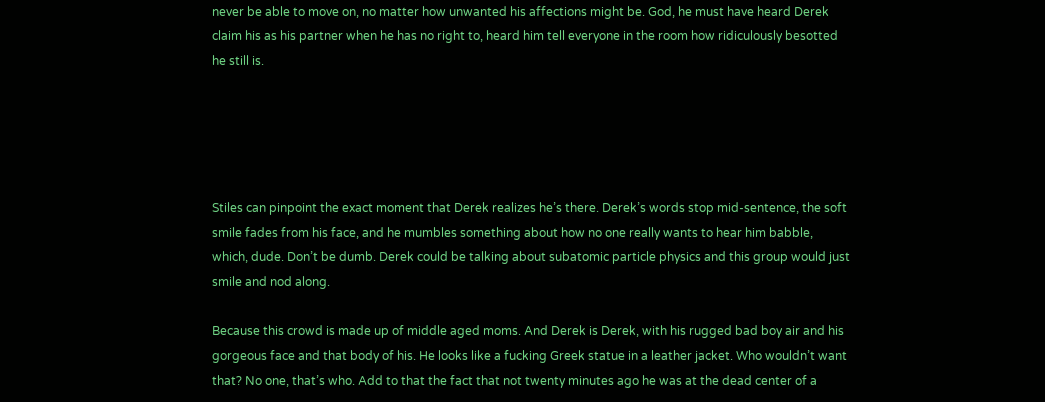never be able to move on, no matter how unwanted his affections might be. God, he must have heard Derek claim his as his partner when he has no right to, heard him tell everyone in the room how ridiculously besotted he still is.





Stiles can pinpoint the exact moment that Derek realizes he’s there. Derek’s words stop mid-sentence, the soft smile fades from his face, and he mumbles something about how no one really wants to hear him babble, which, dude. Don’t be dumb. Derek could be talking about subatomic particle physics and this group would just smile and nod along.

Because this crowd is made up of middle aged moms. And Derek is Derek, with his rugged bad boy air and his gorgeous face and that body of his. He looks like a fucking Greek statue in a leather jacket. Who wouldn’t want that? No one, that’s who. Add to that the fact that not twenty minutes ago he was at the dead center of a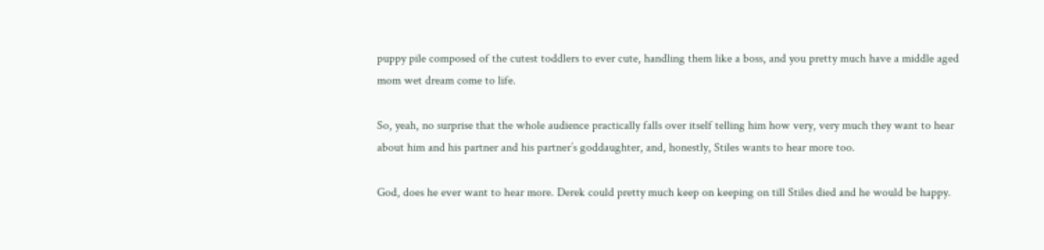puppy pile composed of the cutest toddlers to ever cute, handling them like a boss, and you pretty much have a middle aged mom wet dream come to life.

So, yeah, no surprise that the whole audience practically falls over itself telling him how very, very much they want to hear about him and his partner and his partner’s goddaughter, and, honestly, Stiles wants to hear more too.

God, does he ever want to hear more. Derek could pretty much keep on keeping on till Stiles died and he would be happy.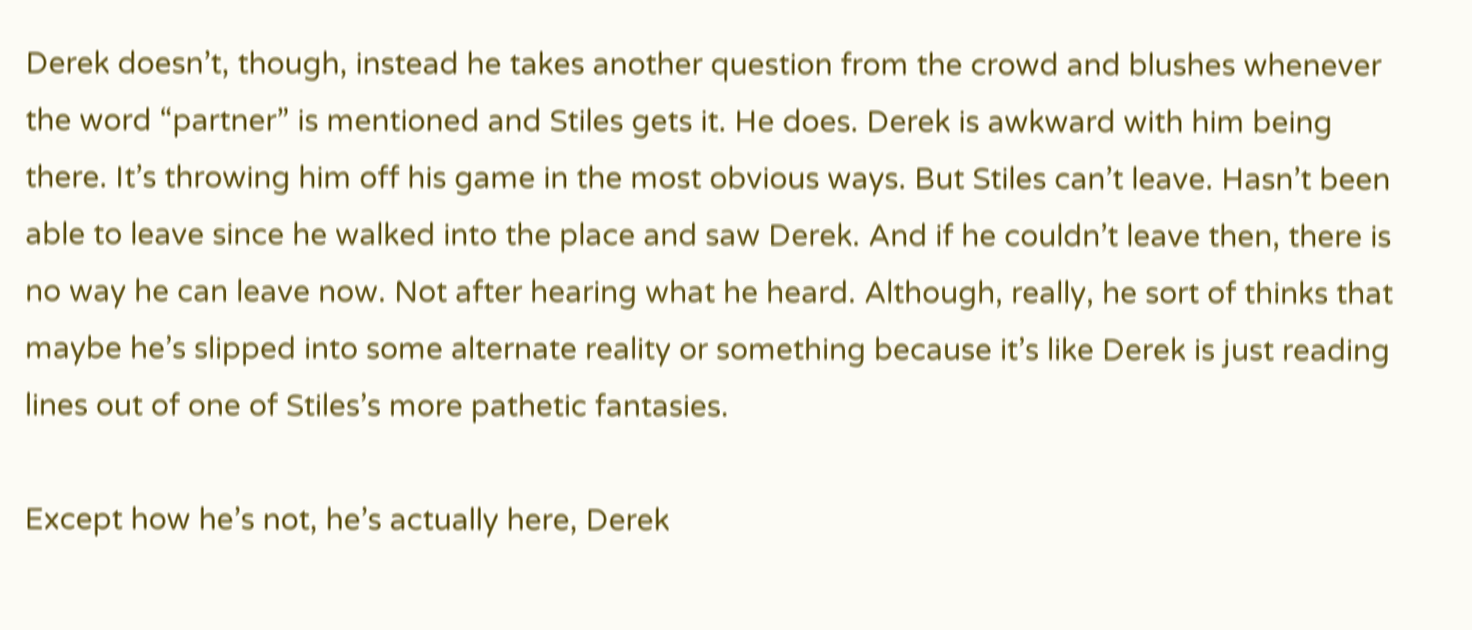Derek doesn’t, though, instead he takes another question from the crowd and blushes whenever the word “partner” is mentioned and Stiles gets it. He does. Derek is awkward with him being there. It’s throwing him off his game in the most obvious ways. But Stiles can’t leave. Hasn’t been able to leave since he walked into the place and saw Derek. And if he couldn’t leave then, there is no way he can leave now. Not after hearing what he heard. Although, really, he sort of thinks that maybe he’s slipped into some alternate reality or something because it’s like Derek is just reading lines out of one of Stiles’s more pathetic fantasies.

Except how he’s not, he’s actually here, Derek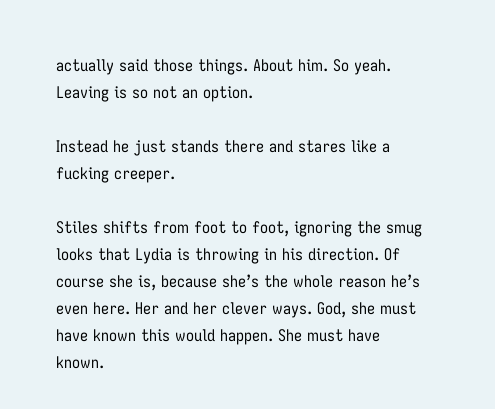actually said those things. About him. So yeah. Leaving is so not an option.

Instead he just stands there and stares like a fucking creeper.

Stiles shifts from foot to foot, ignoring the smug looks that Lydia is throwing in his direction. Of course she is, because she’s the whole reason he’s even here. Her and her clever ways. God, she must have known this would happen. She must have known.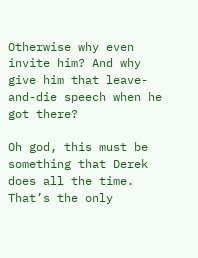Otherwise why even invite him? And why give him that leave-and-die speech when he got there?

Oh god, this must be something that Derek does all the time. That’s the only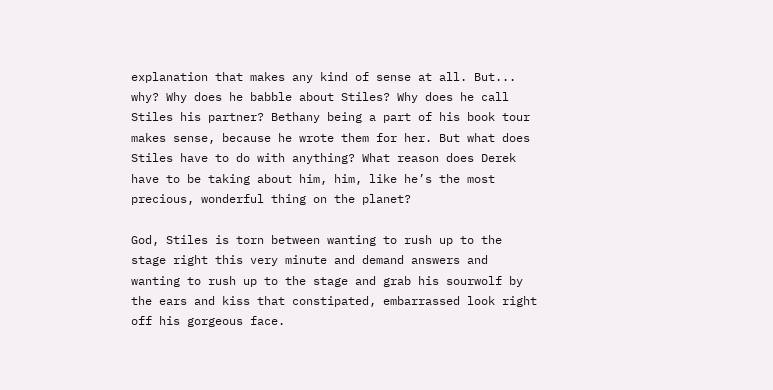explanation that makes any kind of sense at all. But... why? Why does he babble about Stiles? Why does he call Stiles his partner? Bethany being a part of his book tour makes sense, because he wrote them for her. But what does Stiles have to do with anything? What reason does Derek have to be taking about him, him, like he’s the most precious, wonderful thing on the planet?

God, Stiles is torn between wanting to rush up to the stage right this very minute and demand answers and wanting to rush up to the stage and grab his sourwolf by the ears and kiss that constipated, embarrassed look right off his gorgeous face.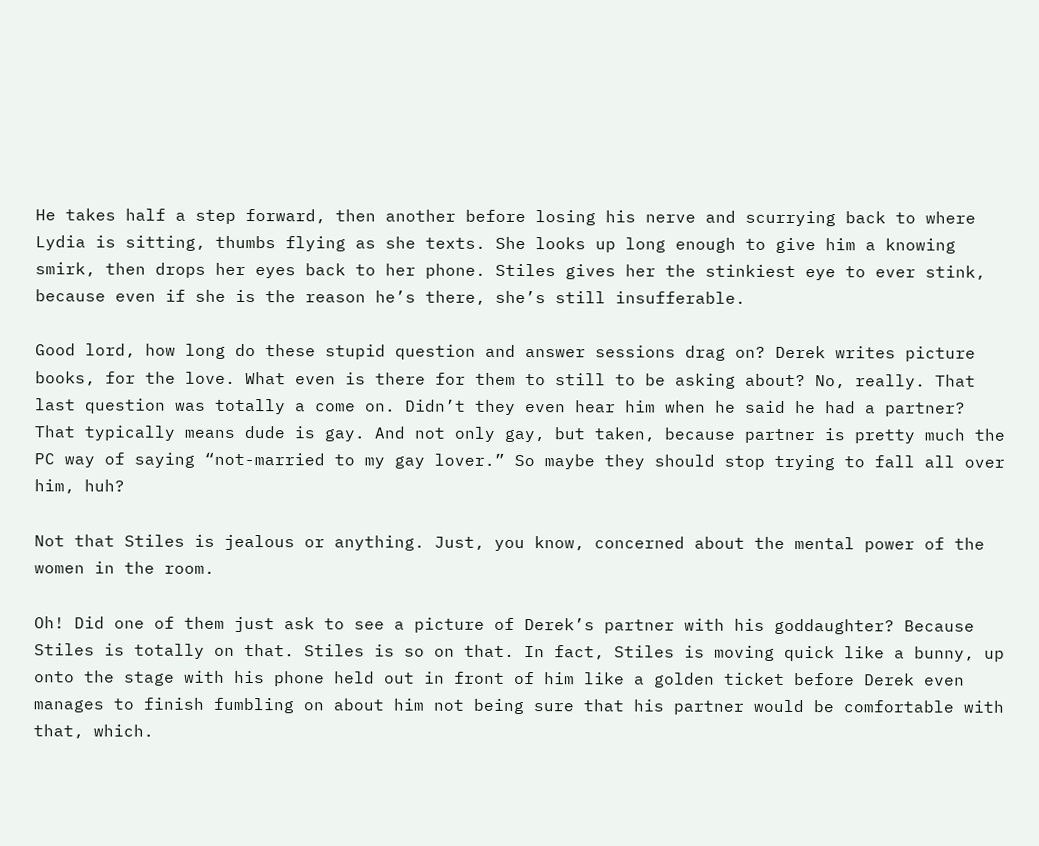He takes half a step forward, then another before losing his nerve and scurrying back to where Lydia is sitting, thumbs flying as she texts. She looks up long enough to give him a knowing smirk, then drops her eyes back to her phone. Stiles gives her the stinkiest eye to ever stink, because even if she is the reason he’s there, she’s still insufferable.

Good lord, how long do these stupid question and answer sessions drag on? Derek writes picture books, for the love. What even is there for them to still to be asking about? No, really. That last question was totally a come on. Didn’t they even hear him when he said he had a partner? That typically means dude is gay. And not only gay, but taken, because partner is pretty much the PC way of saying “not-married to my gay lover.” So maybe they should stop trying to fall all over him, huh?

Not that Stiles is jealous or anything. Just, you know, concerned about the mental power of the women in the room.

Oh! Did one of them just ask to see a picture of Derek’s partner with his goddaughter? Because Stiles is totally on that. Stiles is so on that. In fact, Stiles is moving quick like a bunny, up onto the stage with his phone held out in front of him like a golden ticket before Derek even manages to finish fumbling on about him not being sure that his partner would be comfortable with that, which.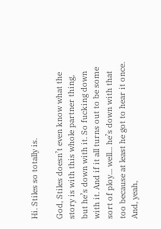Hi. Stiles so totally is.

God, Stiles doesn’t even know what the story is with this whole partner thing, but he’s down with it. So fucking down with it. And if it all turns out to be some sort of ploy... well... he’s down with that too because at least he got to hear it once. And, yeah,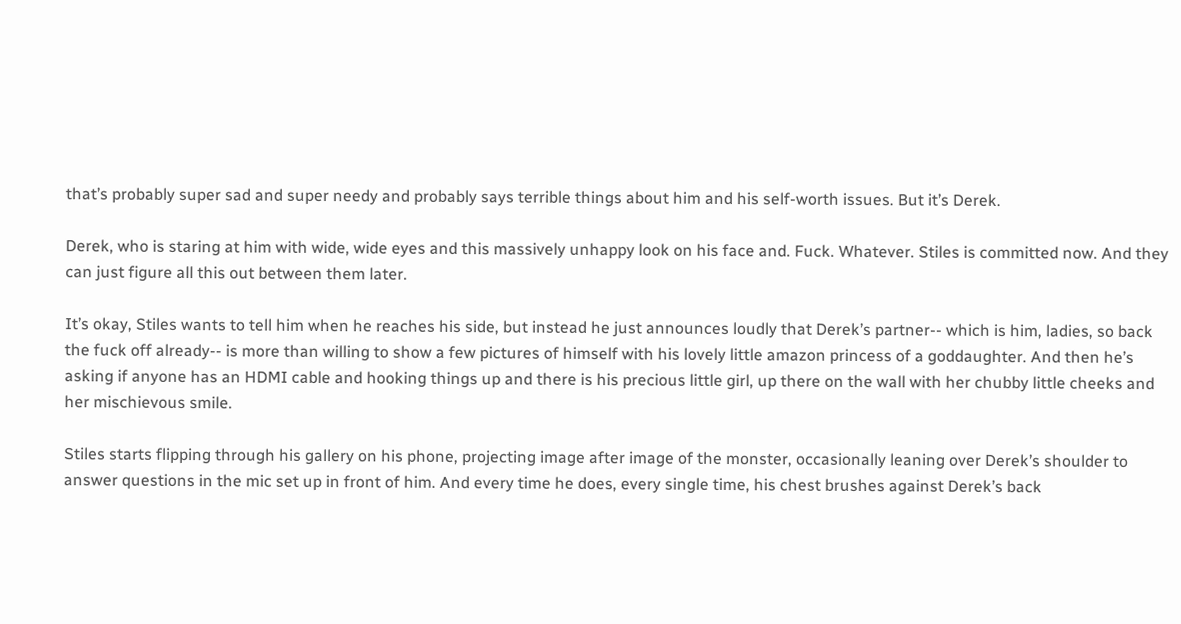that’s probably super sad and super needy and probably says terrible things about him and his self-worth issues. But it’s Derek.

Derek, who is staring at him with wide, wide eyes and this massively unhappy look on his face and. Fuck. Whatever. Stiles is committed now. And they can just figure all this out between them later.

It’s okay, Stiles wants to tell him when he reaches his side, but instead he just announces loudly that Derek’s partner-- which is him, ladies, so back the fuck off already-- is more than willing to show a few pictures of himself with his lovely little amazon princess of a goddaughter. And then he’s asking if anyone has an HDMI cable and hooking things up and there is his precious little girl, up there on the wall with her chubby little cheeks and her mischievous smile.

Stiles starts flipping through his gallery on his phone, projecting image after image of the monster, occasionally leaning over Derek’s shoulder to answer questions in the mic set up in front of him. And every time he does, every single time, his chest brushes against Derek’s back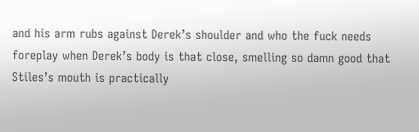and his arm rubs against Derek’s shoulder and who the fuck needs foreplay when Derek’s body is that close, smelling so damn good that Stiles’s mouth is practically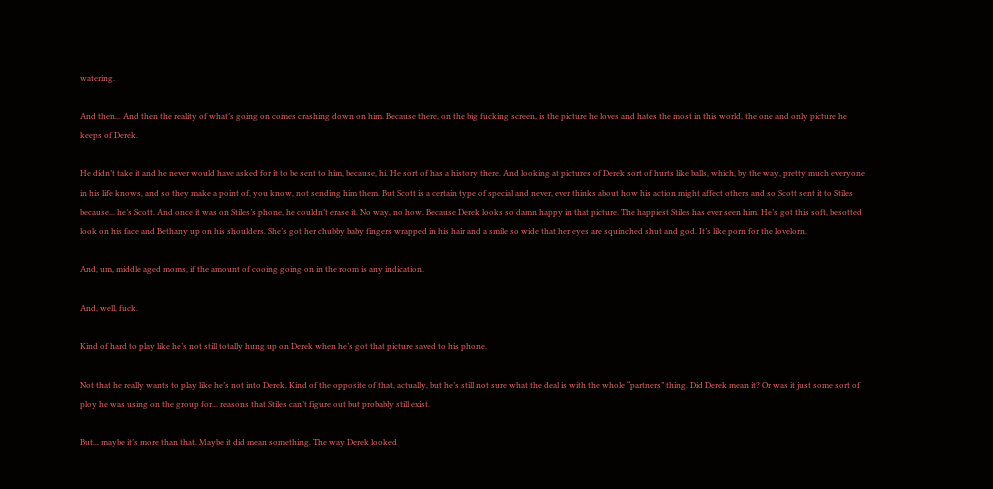watering.

And then... And then the reality of what’s going on comes crashing down on him. Because there, on the big fucking screen, is the picture he loves and hates the most in this world, the one and only picture he keeps of Derek.

He didn’t take it and he never would have asked for it to be sent to him, because, hi. He sort of has a history there. And looking at pictures of Derek sort of hurts like balls, which, by the way, pretty much everyone in his life knows, and so they make a point of, you know, not sending him them. But Scott is a certain type of special and never, ever thinks about how his action might affect others and so Scott sent it to Stiles because... he’s Scott. And once it was on Stiles’s phone, he couldn’t erase it. No way, no how. Because Derek looks so damn happy in that picture. The happiest Stiles has ever seen him. He’s got this soft, besotted look on his face and Bethany up on his shoulders. She’s got her chubby baby fingers wrapped in his hair and a smile so wide that her eyes are squinched shut and god. It’s like porn for the lovelorn.

And, um, middle aged moms, if the amount of cooing going on in the room is any indication.

And, well, fuck.

Kind of hard to play like he’s not still totally hung up on Derek when he’s got that picture saved to his phone.

Not that he really wants to play like he’s not into Derek. Kind of the opposite of that, actually, but he’s still not sure what the deal is with the whole “partners” thing. Did Derek mean it? Or was it just some sort of ploy he was using on the group for... reasons that Stiles can’t figure out but probably still exist.

But... maybe it’s more than that. Maybe it did mean something. The way Derek looked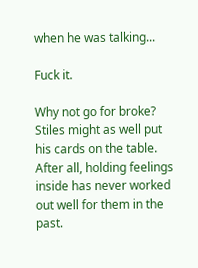when he was talking...

Fuck it.

Why not go for broke? Stiles might as well put his cards on the table. After all, holding feelings inside has never worked out well for them in the past.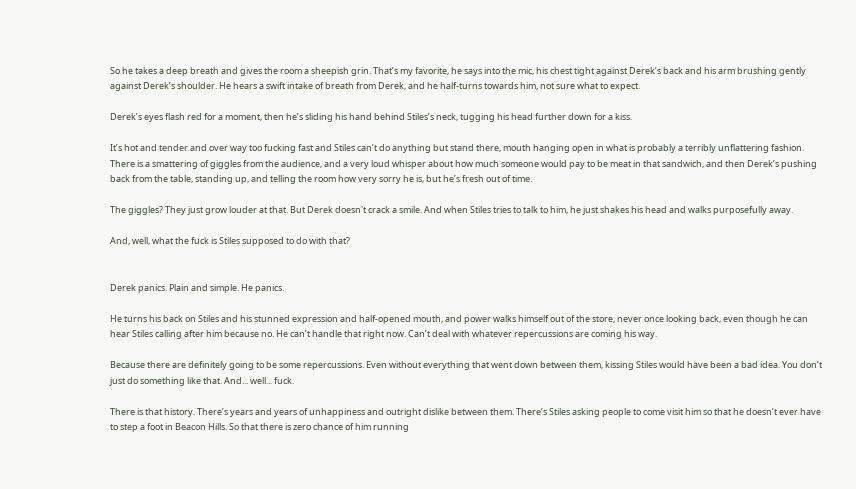So he takes a deep breath and gives the room a sheepish grin. That’s my favorite, he says into the mic, his chest tight against Derek’s back and his arm brushing gently against Derek’s shoulder. He hears a swift intake of breath from Derek, and he half-turns towards him, not sure what to expect.

Derek’s eyes flash red for a moment, then he’s sliding his hand behind Stiles’s neck, tugging his head further down for a kiss.

It’s hot and tender and over way too fucking fast and Stiles can’t do anything but stand there, mouth hanging open in what is probably a terribly unflattering fashion. There is a smattering of giggles from the audience, and a very loud whisper about how much someone would pay to be meat in that sandwich, and then Derek’s pushing back from the table, standing up, and telling the room how very sorry he is, but he’s fresh out of time.

The giggles? They just grow louder at that. But Derek doesn't crack a smile. And when Stiles tries to talk to him, he just shakes his head and walks purposefully away.

And, well, what the fuck is Stiles supposed to do with that?


Derek panics. Plain and simple. He panics.

He turns his back on Stiles and his stunned expression and half-opened mouth, and power walks himself out of the store, never once looking back, even though he can hear Stiles calling after him because no. He can’t handle that right now. Can’t deal with whatever repercussions are coming his way.

Because there are definitely going to be some repercussions. Even without everything that went down between them, kissing Stiles would have been a bad idea. You don’t just do something like that. And... well... fuck.

There is that history. There’s years and years of unhappiness and outright dislike between them. There’s Stiles asking people to come visit him so that he doesn’t ever have to step a foot in Beacon Hills. So that there is zero chance of him running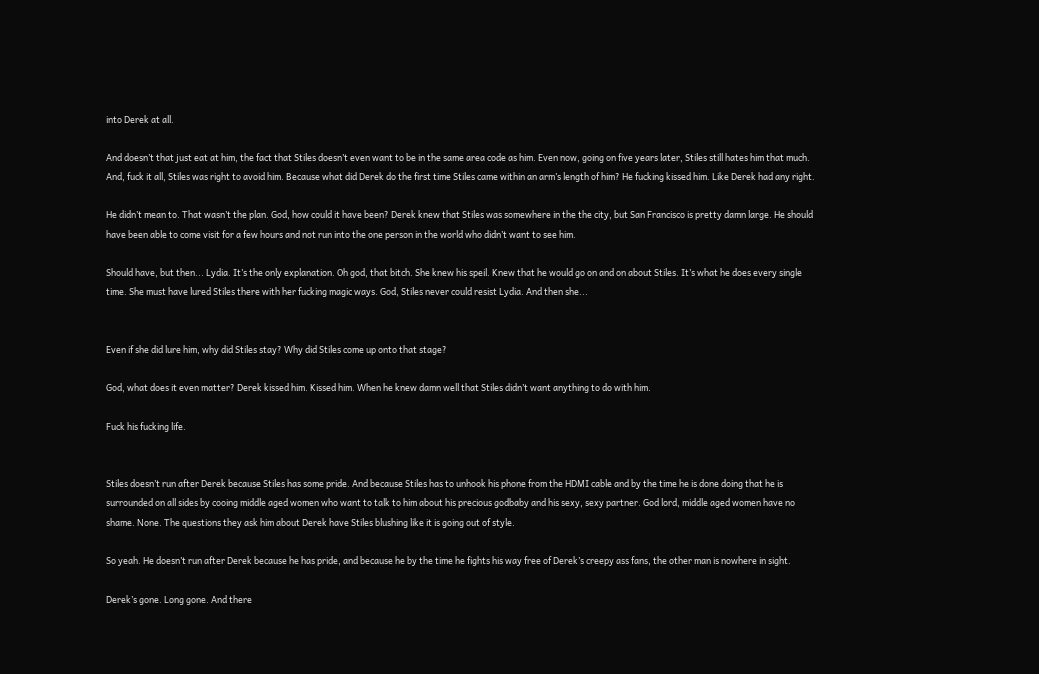into Derek at all.

And doesn’t that just eat at him, the fact that Stiles doesn’t even want to be in the same area code as him. Even now, going on five years later, Stiles still hates him that much. And, fuck it all, Stiles was right to avoid him. Because what did Derek do the first time Stiles came within an arm’s length of him? He fucking kissed him. Like Derek had any right.

He didn’t mean to. That wasn’t the plan. God, how could it have been? Derek knew that Stiles was somewhere in the the city, but San Francisco is pretty damn large. He should have been able to come visit for a few hours and not run into the one person in the world who didn’t want to see him.

Should have, but then... Lydia. It’s the only explanation. Oh god, that bitch. She knew his speil. Knew that he would go on and on about Stiles. It’s what he does every single time. She must have lured Stiles there with her fucking magic ways. God, Stiles never could resist Lydia. And then she...


Even if she did lure him, why did Stiles stay? Why did Stiles come up onto that stage?

God, what does it even matter? Derek kissed him. Kissed him. When he knew damn well that Stiles didn’t want anything to do with him.

Fuck his fucking life.


Stiles doesn’t run after Derek because Stiles has some pride. And because Stiles has to unhook his phone from the HDMI cable and by the time he is done doing that he is surrounded on all sides by cooing middle aged women who want to talk to him about his precious godbaby and his sexy, sexy partner. God lord, middle aged women have no shame. None. The questions they ask him about Derek have Stiles blushing like it is going out of style.

So yeah. He doesn’t run after Derek because he has pride, and because he by the time he fights his way free of Derek’s creepy ass fans, the other man is nowhere in sight.

Derek’s gone. Long gone. And there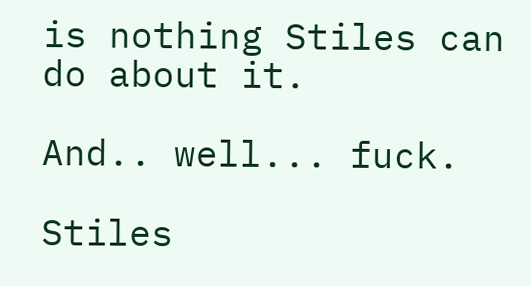is nothing Stiles can do about it.

And.. well... fuck.

Stiles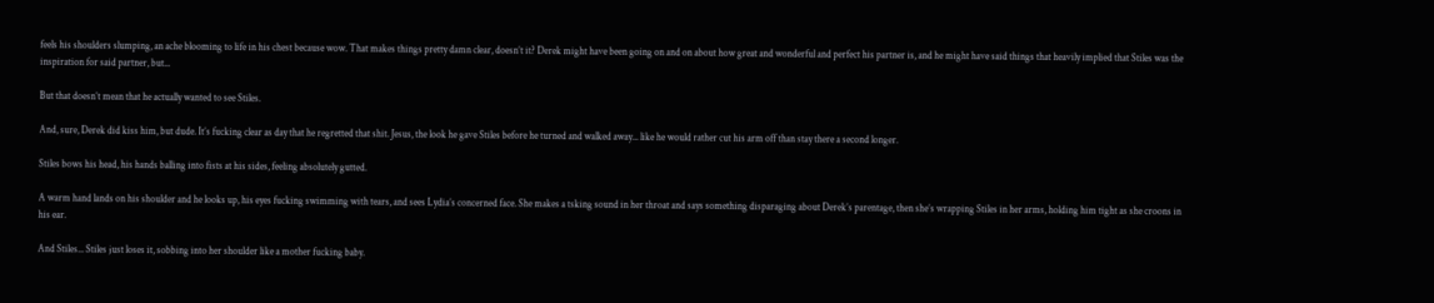feels his shoulders slumping, an ache blooming to life in his chest because wow. That makes things pretty damn clear, doesn’t it? Derek might have been going on and on about how great and wonderful and perfect his partner is, and he might have said things that heavily implied that Stiles was the inspiration for said partner, but...

But that doesn’t mean that he actually wanted to see Stiles.

And, sure, Derek did kiss him, but dude. It’s fucking clear as day that he regretted that shit. Jesus, the look he gave Stiles before he turned and walked away... like he would rather cut his arm off than stay there a second longer.

Stiles bows his head, his hands balling into fists at his sides, feeling absolutely gutted.

A warm hand lands on his shoulder and he looks up, his eyes fucking swimming with tears, and sees Lydia’s concerned face. She makes a tsking sound in her throat and says something disparaging about Derek’s parentage, then she’s wrapping Stiles in her arms, holding him tight as she croons in his ear.

And Stiles... Stiles just loses it, sobbing into her shoulder like a mother fucking baby.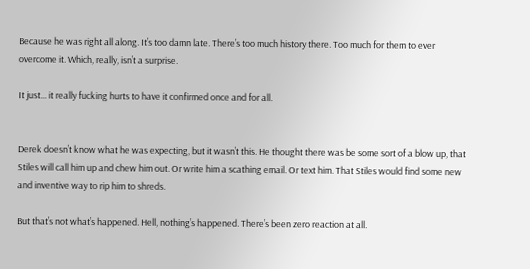Because he was right all along. It’s too damn late. There’s too much history there. Too much for them to ever overcome it. Which, really, isn’t a surprise.

It just... it really fucking hurts to have it confirmed once and for all.


Derek doesn’t know what he was expecting, but it wasn’t this. He thought there was be some sort of a blow up, that Stiles will call him up and chew him out. Or write him a scathing email. Or text him. That Stiles would find some new and inventive way to rip him to shreds.

But that’s not what’s happened. Hell, nothing’s happened. There’s been zero reaction at all.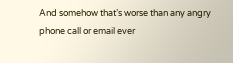And somehow that’s worse than any angry phone call or email ever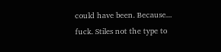could have been. Because... fuck. Stiles not the type to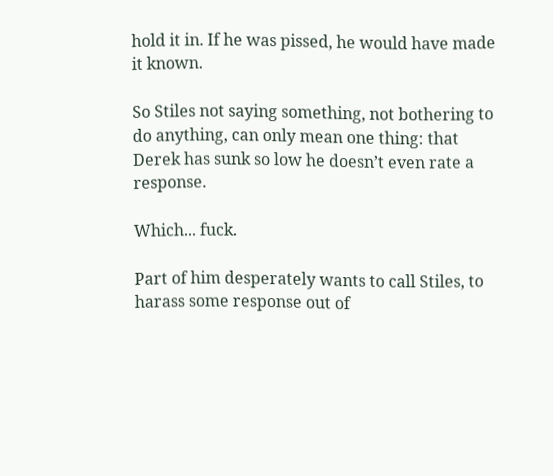hold it in. If he was pissed, he would have made it known.

So Stiles not saying something, not bothering to do anything, can only mean one thing: that Derek has sunk so low he doesn’t even rate a response.

Which... fuck.

Part of him desperately wants to call Stiles, to harass some response out of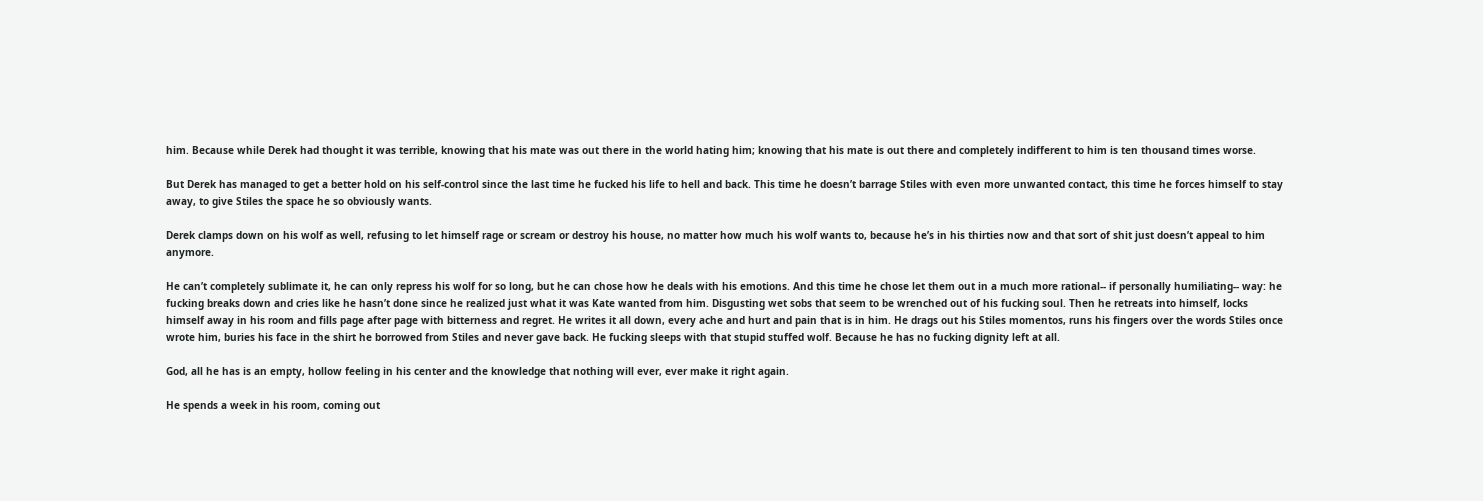him. Because while Derek had thought it was terrible, knowing that his mate was out there in the world hating him; knowing that his mate is out there and completely indifferent to him is ten thousand times worse.

But Derek has managed to get a better hold on his self-control since the last time he fucked his life to hell and back. This time he doesn’t barrage Stiles with even more unwanted contact, this time he forces himself to stay away, to give Stiles the space he so obviously wants.

Derek clamps down on his wolf as well, refusing to let himself rage or scream or destroy his house, no matter how much his wolf wants to, because he’s in his thirties now and that sort of shit just doesn’t appeal to him anymore.

He can’t completely sublimate it, he can only repress his wolf for so long, but he can chose how he deals with his emotions. And this time he chose let them out in a much more rational-- if personally humiliating-- way: he fucking breaks down and cries like he hasn’t done since he realized just what it was Kate wanted from him. Disgusting wet sobs that seem to be wrenched out of his fucking soul. Then he retreats into himself, locks himself away in his room and fills page after page with bitterness and regret. He writes it all down, every ache and hurt and pain that is in him. He drags out his Stiles momentos, runs his fingers over the words Stiles once wrote him, buries his face in the shirt he borrowed from Stiles and never gave back. He fucking sleeps with that stupid stuffed wolf. Because he has no fucking dignity left at all.

God, all he has is an empty, hollow feeling in his center and the knowledge that nothing will ever, ever make it right again.

He spends a week in his room, coming out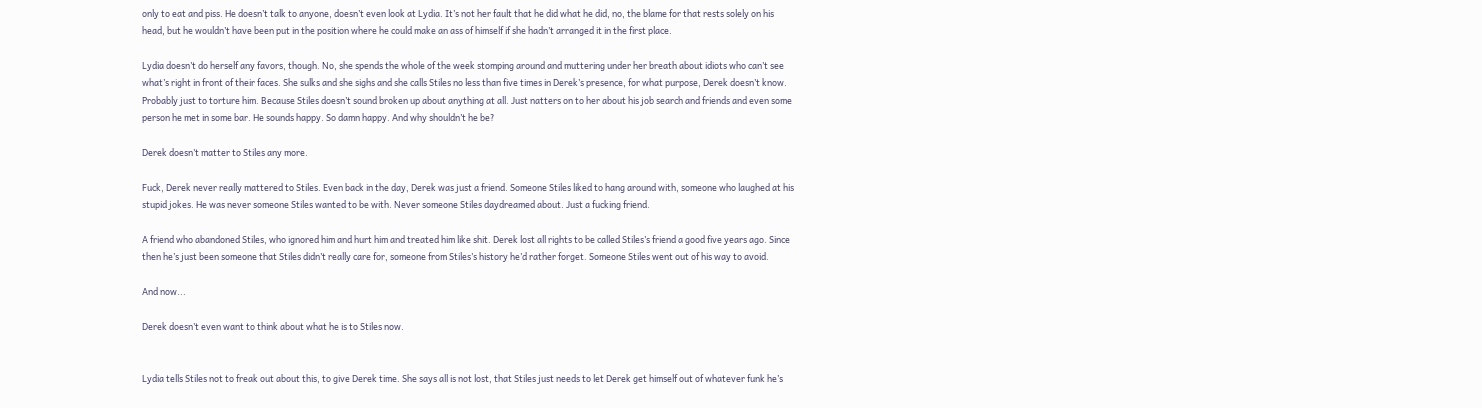only to eat and piss. He doesn’t talk to anyone, doesn’t even look at Lydia. It’s not her fault that he did what he did, no, the blame for that rests solely on his head, but he wouldn’t have been put in the position where he could make an ass of himself if she hadn’t arranged it in the first place.

Lydia doesn’t do herself any favors, though. No, she spends the whole of the week stomping around and muttering under her breath about idiots who can’t see what’s right in front of their faces. She sulks and she sighs and she calls Stiles no less than five times in Derek’s presence, for what purpose, Derek doesn’t know. Probably just to torture him. Because Stiles doesn’t sound broken up about anything at all. Just natters on to her about his job search and friends and even some person he met in some bar. He sounds happy. So damn happy. And why shouldn’t he be?

Derek doesn’t matter to Stiles any more.

Fuck, Derek never really mattered to Stiles. Even back in the day, Derek was just a friend. Someone Stiles liked to hang around with, someone who laughed at his stupid jokes. He was never someone Stiles wanted to be with. Never someone Stiles daydreamed about. Just a fucking friend.

A friend who abandoned Stiles, who ignored him and hurt him and treated him like shit. Derek lost all rights to be called Stiles’s friend a good five years ago. Since then he’s just been someone that Stiles didn’t really care for, someone from Stiles’s history he’d rather forget. Someone Stiles went out of his way to avoid.

And now...

Derek doesn’t even want to think about what he is to Stiles now.


Lydia tells Stiles not to freak out about this, to give Derek time. She says all is not lost, that Stiles just needs to let Derek get himself out of whatever funk he’s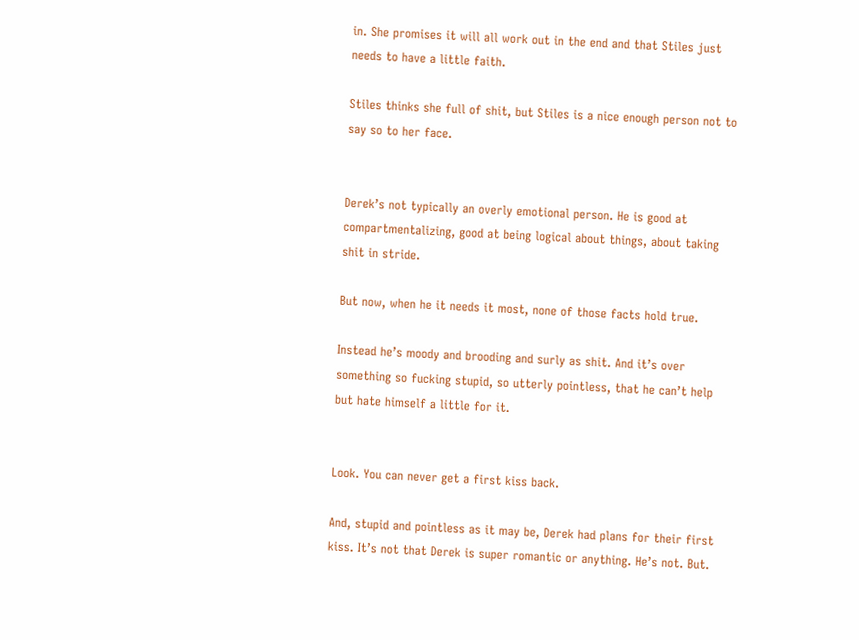in. She promises it will all work out in the end and that Stiles just needs to have a little faith.

Stiles thinks she full of shit, but Stiles is a nice enough person not to say so to her face.


Derek’s not typically an overly emotional person. He is good at compartmentalizing, good at being logical about things, about taking shit in stride.

But now, when he it needs it most, none of those facts hold true.

Instead he’s moody and brooding and surly as shit. And it’s over something so fucking stupid, so utterly pointless, that he can’t help but hate himself a little for it.


Look. You can never get a first kiss back.

And, stupid and pointless as it may be, Derek had plans for their first kiss. It’s not that Derek is super romantic or anything. He’s not. But.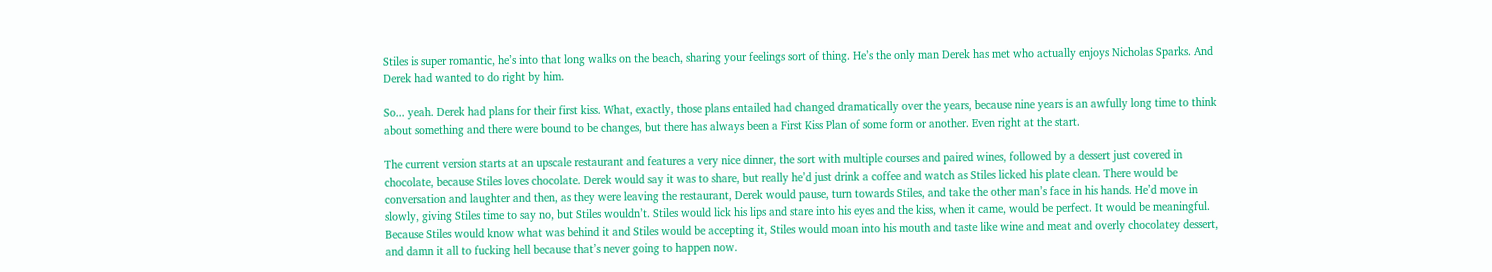Stiles is super romantic, he’s into that long walks on the beach, sharing your feelings sort of thing. He’s the only man Derek has met who actually enjoys Nicholas Sparks. And Derek had wanted to do right by him.

So... yeah. Derek had plans for their first kiss. What, exactly, those plans entailed had changed dramatically over the years, because nine years is an awfully long time to think about something and there were bound to be changes, but there has always been a First Kiss Plan of some form or another. Even right at the start.

The current version starts at an upscale restaurant and features a very nice dinner, the sort with multiple courses and paired wines, followed by a dessert just covered in chocolate, because Stiles loves chocolate. Derek would say it was to share, but really he’d just drink a coffee and watch as Stiles licked his plate clean. There would be conversation and laughter and then, as they were leaving the restaurant, Derek would pause, turn towards Stiles, and take the other man’s face in his hands. He’d move in slowly, giving Stiles time to say no, but Stiles wouldn’t. Stiles would lick his lips and stare into his eyes and the kiss, when it came, would be perfect. It would be meaningful. Because Stiles would know what was behind it and Stiles would be accepting it, Stiles would moan into his mouth and taste like wine and meat and overly chocolatey dessert, and damn it all to fucking hell because that’s never going to happen now.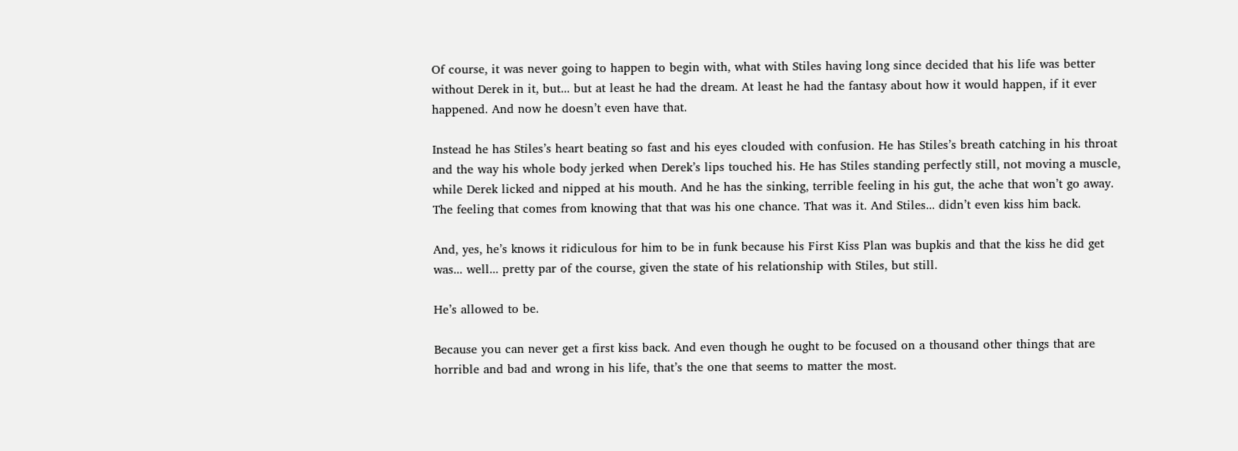Of course, it was never going to happen to begin with, what with Stiles having long since decided that his life was better without Derek in it, but... but at least he had the dream. At least he had the fantasy about how it would happen, if it ever happened. And now he doesn’t even have that.

Instead he has Stiles’s heart beating so fast and his eyes clouded with confusion. He has Stiles’s breath catching in his throat and the way his whole body jerked when Derek’s lips touched his. He has Stiles standing perfectly still, not moving a muscle, while Derek licked and nipped at his mouth. And he has the sinking, terrible feeling in his gut, the ache that won’t go away. The feeling that comes from knowing that that was his one chance. That was it. And Stiles... didn’t even kiss him back.

And, yes, he’s knows it ridiculous for him to be in funk because his First Kiss Plan was bupkis and that the kiss he did get was... well... pretty par of the course, given the state of his relationship with Stiles, but still.

He’s allowed to be.

Because you can never get a first kiss back. And even though he ought to be focused on a thousand other things that are horrible and bad and wrong in his life, that’s the one that seems to matter the most.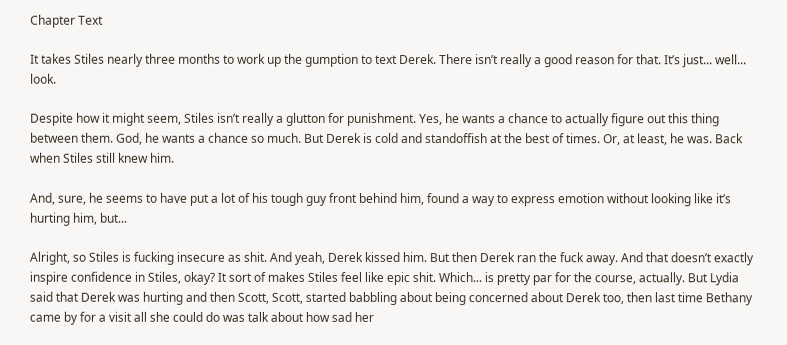Chapter Text

It takes Stiles nearly three months to work up the gumption to text Derek. There isn’t really a good reason for that. It’s just... well... look.

Despite how it might seem, Stiles isn’t really a glutton for punishment. Yes, he wants a chance to actually figure out this thing between them. God, he wants a chance so much. But Derek is cold and standoffish at the best of times. Or, at least, he was. Back when Stiles still knew him.

And, sure, he seems to have put a lot of his tough guy front behind him, found a way to express emotion without looking like it’s hurting him, but...

Alright, so Stiles is fucking insecure as shit. And yeah, Derek kissed him. But then Derek ran the fuck away. And that doesn’t exactly inspire confidence in Stiles, okay? It sort of makes Stiles feel like epic shit. Which... is pretty par for the course, actually. But Lydia said that Derek was hurting and then Scott, Scott, started babbling about being concerned about Derek too, then last time Bethany came by for a visit all she could do was talk about how sad her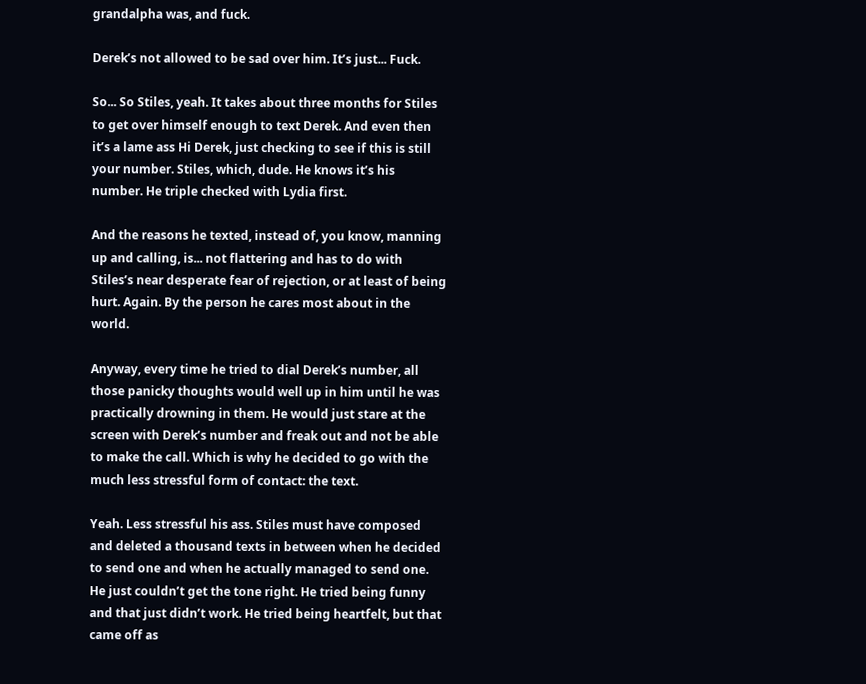grandalpha was, and fuck.

Derek’s not allowed to be sad over him. It’s just... Fuck.

So... So Stiles, yeah. It takes about three months for Stiles to get over himself enough to text Derek. And even then it’s a lame ass Hi Derek, just checking to see if this is still your number. Stiles, which, dude. He knows it’s his number. He triple checked with Lydia first.

And the reasons he texted, instead of, you know, manning up and calling, is... not flattering and has to do with Stiles’s near desperate fear of rejection, or at least of being hurt. Again. By the person he cares most about in the world.

Anyway, every time he tried to dial Derek’s number, all those panicky thoughts would well up in him until he was practically drowning in them. He would just stare at the screen with Derek’s number and freak out and not be able to make the call. Which is why he decided to go with the much less stressful form of contact: the text.

Yeah. Less stressful his ass. Stiles must have composed and deleted a thousand texts in between when he decided to send one and when he actually managed to send one. He just couldn’t get the tone right. He tried being funny and that just didn’t work. He tried being heartfelt, but that came off as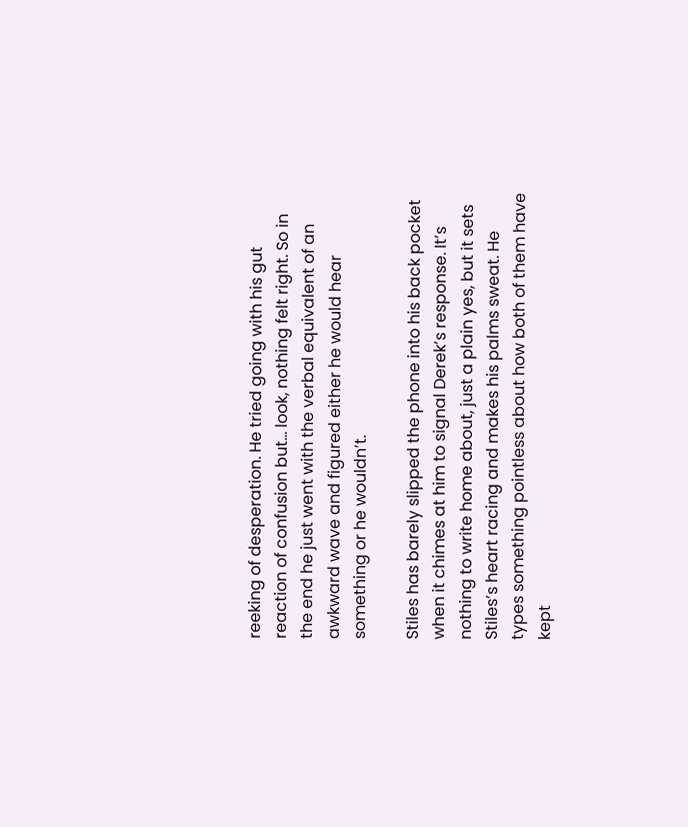reeking of desperation. He tried going with his gut reaction of confusion but... look, nothing felt right. So in the end he just went with the verbal equivalent of an awkward wave and figured either he would hear something or he wouldn’t.

Stiles has barely slipped the phone into his back pocket when it chimes at him to signal Derek’s response. It’s nothing to write home about, just a plain yes, but it sets Stiles’s heart racing and makes his palms sweat. He types something pointless about how both of them have kept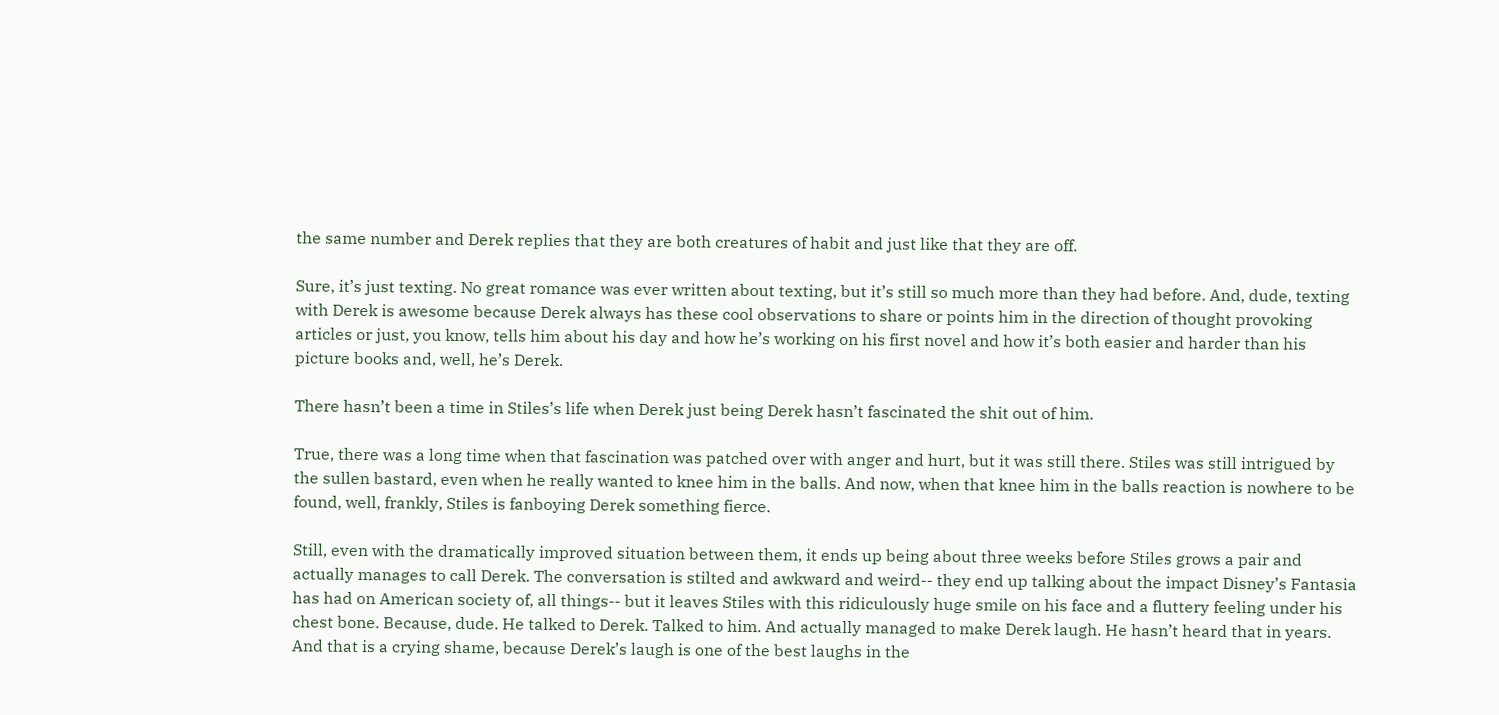the same number and Derek replies that they are both creatures of habit and just like that they are off.

Sure, it’s just texting. No great romance was ever written about texting, but it’s still so much more than they had before. And, dude, texting with Derek is awesome because Derek always has these cool observations to share or points him in the direction of thought provoking articles or just, you know, tells him about his day and how he’s working on his first novel and how it’s both easier and harder than his picture books and, well, he’s Derek.

There hasn’t been a time in Stiles’s life when Derek just being Derek hasn’t fascinated the shit out of him.

True, there was a long time when that fascination was patched over with anger and hurt, but it was still there. Stiles was still intrigued by the sullen bastard, even when he really wanted to knee him in the balls. And now, when that knee him in the balls reaction is nowhere to be found, well, frankly, Stiles is fanboying Derek something fierce.

Still, even with the dramatically improved situation between them, it ends up being about three weeks before Stiles grows a pair and actually manages to call Derek. The conversation is stilted and awkward and weird-- they end up talking about the impact Disney’s Fantasia has had on American society of, all things-- but it leaves Stiles with this ridiculously huge smile on his face and a fluttery feeling under his chest bone. Because, dude. He talked to Derek. Talked to him. And actually managed to make Derek laugh. He hasn’t heard that in years. And that is a crying shame, because Derek’s laugh is one of the best laughs in the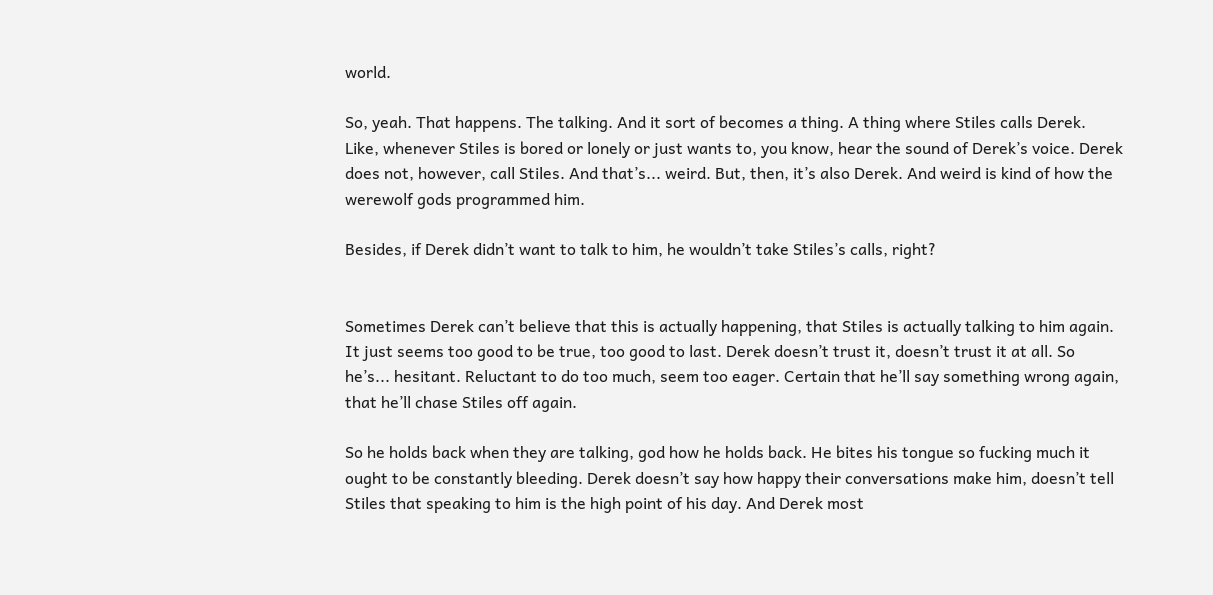world.

So, yeah. That happens. The talking. And it sort of becomes a thing. A thing where Stiles calls Derek. Like, whenever Stiles is bored or lonely or just wants to, you know, hear the sound of Derek’s voice. Derek does not, however, call Stiles. And that’s... weird. But, then, it’s also Derek. And weird is kind of how the werewolf gods programmed him.

Besides, if Derek didn’t want to talk to him, he wouldn’t take Stiles’s calls, right?


Sometimes Derek can’t believe that this is actually happening, that Stiles is actually talking to him again. It just seems too good to be true, too good to last. Derek doesn’t trust it, doesn’t trust it at all. So he’s... hesitant. Reluctant to do too much, seem too eager. Certain that he’ll say something wrong again, that he’ll chase Stiles off again.

So he holds back when they are talking, god how he holds back. He bites his tongue so fucking much it ought to be constantly bleeding. Derek doesn’t say how happy their conversations make him, doesn’t tell Stiles that speaking to him is the high point of his day. And Derek most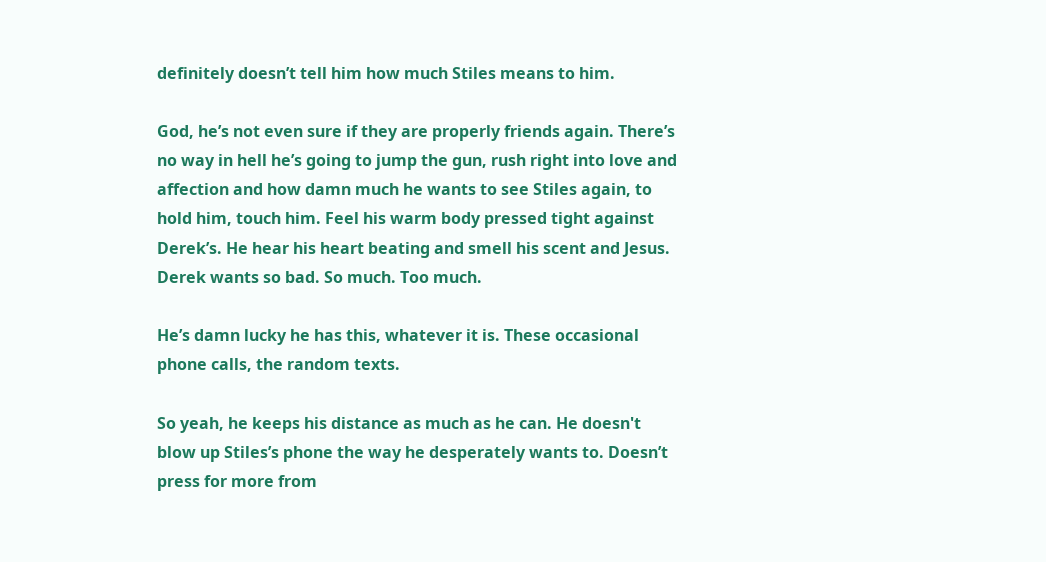definitely doesn’t tell him how much Stiles means to him.

God, he’s not even sure if they are properly friends again. There’s no way in hell he’s going to jump the gun, rush right into love and affection and how damn much he wants to see Stiles again, to hold him, touch him. Feel his warm body pressed tight against Derek’s. He hear his heart beating and smell his scent and Jesus. Derek wants so bad. So much. Too much.

He’s damn lucky he has this, whatever it is. These occasional phone calls, the random texts.

So yeah, he keeps his distance as much as he can. He doesn't blow up Stiles’s phone the way he desperately wants to. Doesn’t press for more from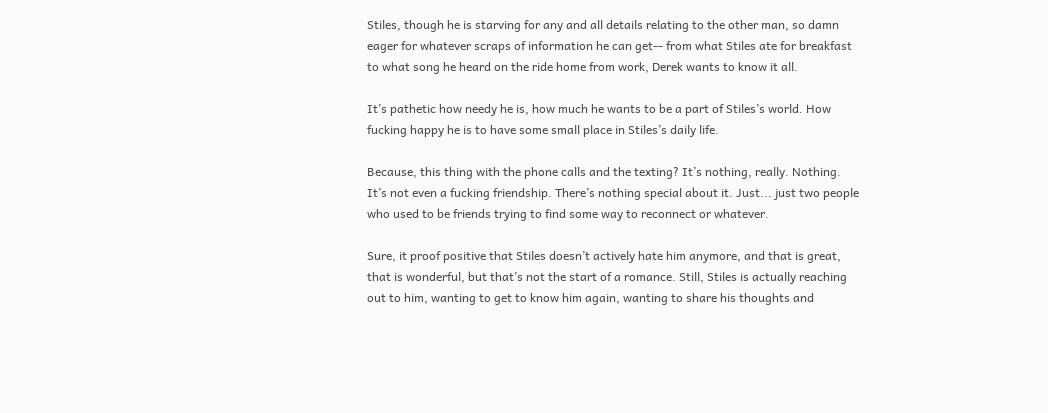Stiles, though he is starving for any and all details relating to the other man, so damn eager for whatever scraps of information he can get-- from what Stiles ate for breakfast to what song he heard on the ride home from work, Derek wants to know it all.

It’s pathetic how needy he is, how much he wants to be a part of Stiles’s world. How fucking happy he is to have some small place in Stiles’s daily life.

Because, this thing with the phone calls and the texting? It’s nothing, really. Nothing. It’s not even a fucking friendship. There’s nothing special about it. Just... just two people who used to be friends trying to find some way to reconnect or whatever.

Sure, it proof positive that Stiles doesn’t actively hate him anymore, and that is great, that is wonderful, but that’s not the start of a romance. Still, Stiles is actually reaching out to him, wanting to get to know him again, wanting to share his thoughts and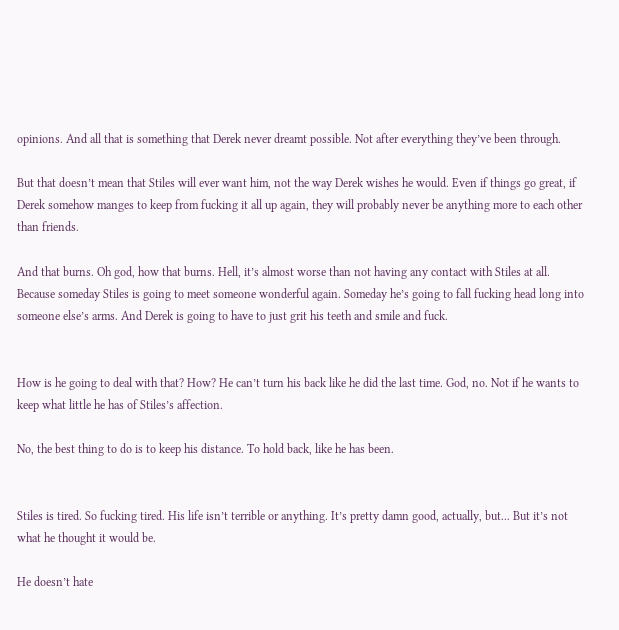opinions. And all that is something that Derek never dreamt possible. Not after everything they’ve been through.

But that doesn’t mean that Stiles will ever want him, not the way Derek wishes he would. Even if things go great, if Derek somehow manges to keep from fucking it all up again, they will probably never be anything more to each other than friends.

And that burns. Oh god, how that burns. Hell, it’s almost worse than not having any contact with Stiles at all. Because someday Stiles is going to meet someone wonderful again. Someday he’s going to fall fucking head long into someone else’s arms. And Derek is going to have to just grit his teeth and smile and fuck.


How is he going to deal with that? How? He can’t turn his back like he did the last time. God, no. Not if he wants to keep what little he has of Stiles’s affection.

No, the best thing to do is to keep his distance. To hold back, like he has been.


Stiles is tired. So fucking tired. His life isn’t terrible or anything. It’s pretty damn good, actually, but... But it’s not what he thought it would be.

He doesn’t hate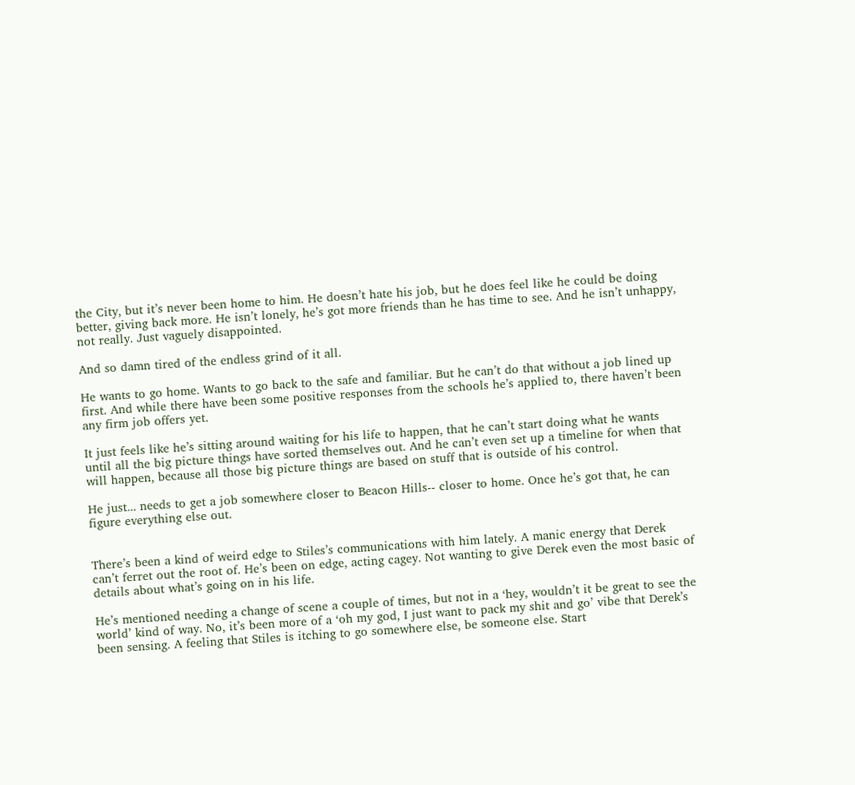the City, but it’s never been home to him. He doesn’t hate his job, but he does feel like he could be doing better, giving back more. He isn’t lonely, he’s got more friends than he has time to see. And he isn’t unhappy, not really. Just vaguely disappointed.

And so damn tired of the endless grind of it all.

He wants to go home. Wants to go back to the safe and familiar. But he can’t do that without a job lined up first. And while there have been some positive responses from the schools he’s applied to, there haven’t been any firm job offers yet.

It just feels like he’s sitting around waiting for his life to happen, that he can’t start doing what he wants until all the big picture things have sorted themselves out. And he can’t even set up a timeline for when that will happen, because all those big picture things are based on stuff that is outside of his control.

He just... needs to get a job somewhere closer to Beacon Hills-- closer to home. Once he’s got that, he can figure everything else out.


There’s been a kind of weird edge to Stiles’s communications with him lately. A manic energy that Derek can’t ferret out the root of. He’s been on edge, acting cagey. Not wanting to give Derek even the most basic of details about what’s going on in his life.

He’s mentioned needing a change of scene a couple of times, but not in a ‘hey, wouldn’t it be great to see the world’ kind of way. No, it’s been more of a ‘oh my god, I just want to pack my shit and go’ vibe that Derek’s been sensing. A feeling that Stiles is itching to go somewhere else, be someone else. Start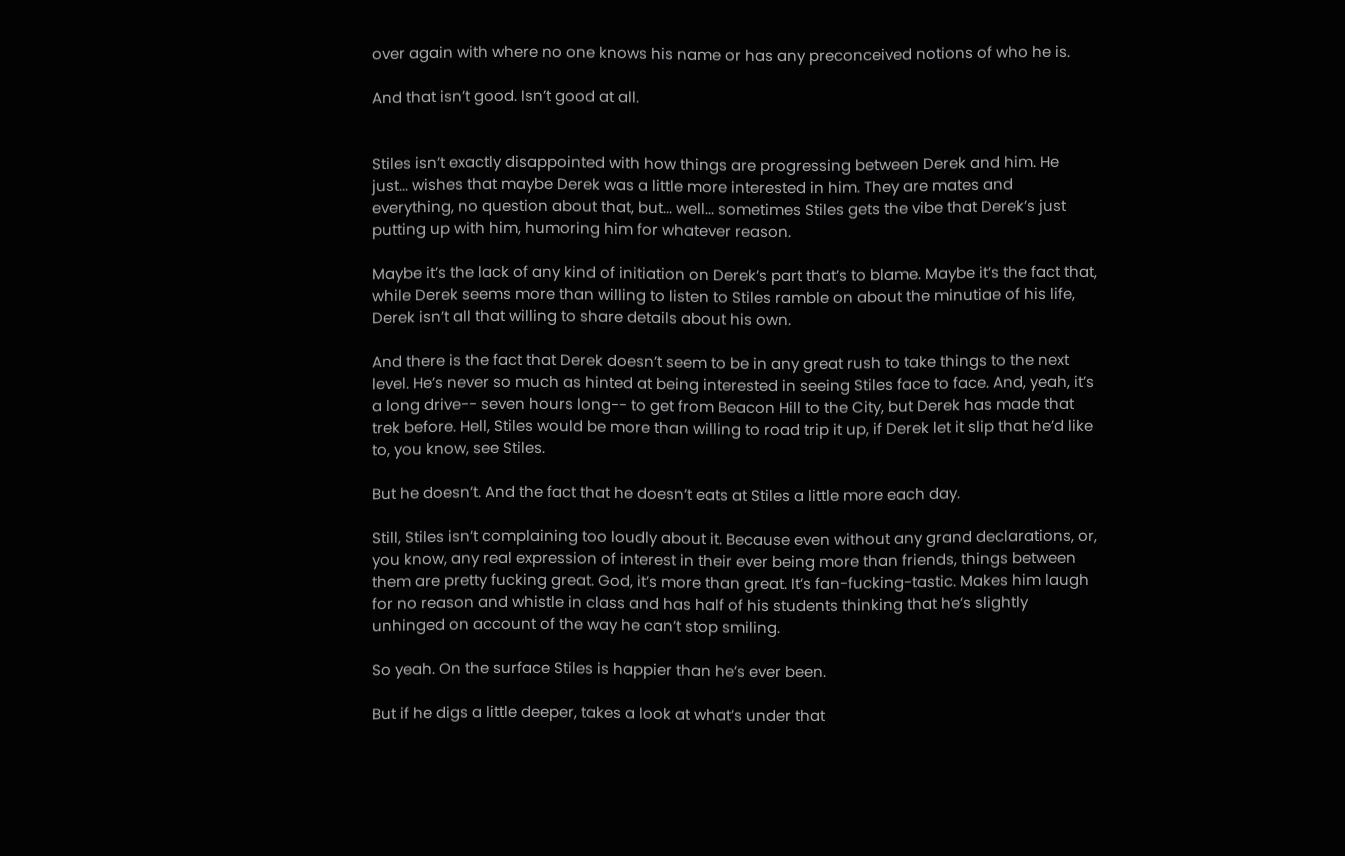over again with where no one knows his name or has any preconceived notions of who he is.

And that isn’t good. Isn’t good at all.


Stiles isn’t exactly disappointed with how things are progressing between Derek and him. He just... wishes that maybe Derek was a little more interested in him. They are mates and everything, no question about that, but... well... sometimes Stiles gets the vibe that Derek’s just putting up with him, humoring him for whatever reason.

Maybe it’s the lack of any kind of initiation on Derek’s part that’s to blame. Maybe it’s the fact that, while Derek seems more than willing to listen to Stiles ramble on about the minutiae of his life, Derek isn’t all that willing to share details about his own.

And there is the fact that Derek doesn’t seem to be in any great rush to take things to the next level. He’s never so much as hinted at being interested in seeing Stiles face to face. And, yeah, it’s a long drive-- seven hours long-- to get from Beacon Hill to the City, but Derek has made that trek before. Hell, Stiles would be more than willing to road trip it up, if Derek let it slip that he’d like to, you know, see Stiles.

But he doesn’t. And the fact that he doesn’t eats at Stiles a little more each day.

Still, Stiles isn’t complaining too loudly about it. Because even without any grand declarations, or, you know, any real expression of interest in their ever being more than friends, things between them are pretty fucking great. God, it’s more than great. It’s fan-fucking-tastic. Makes him laugh for no reason and whistle in class and has half of his students thinking that he’s slightly unhinged on account of the way he can’t stop smiling.

So yeah. On the surface Stiles is happier than he’s ever been.

But if he digs a little deeper, takes a look at what’s under that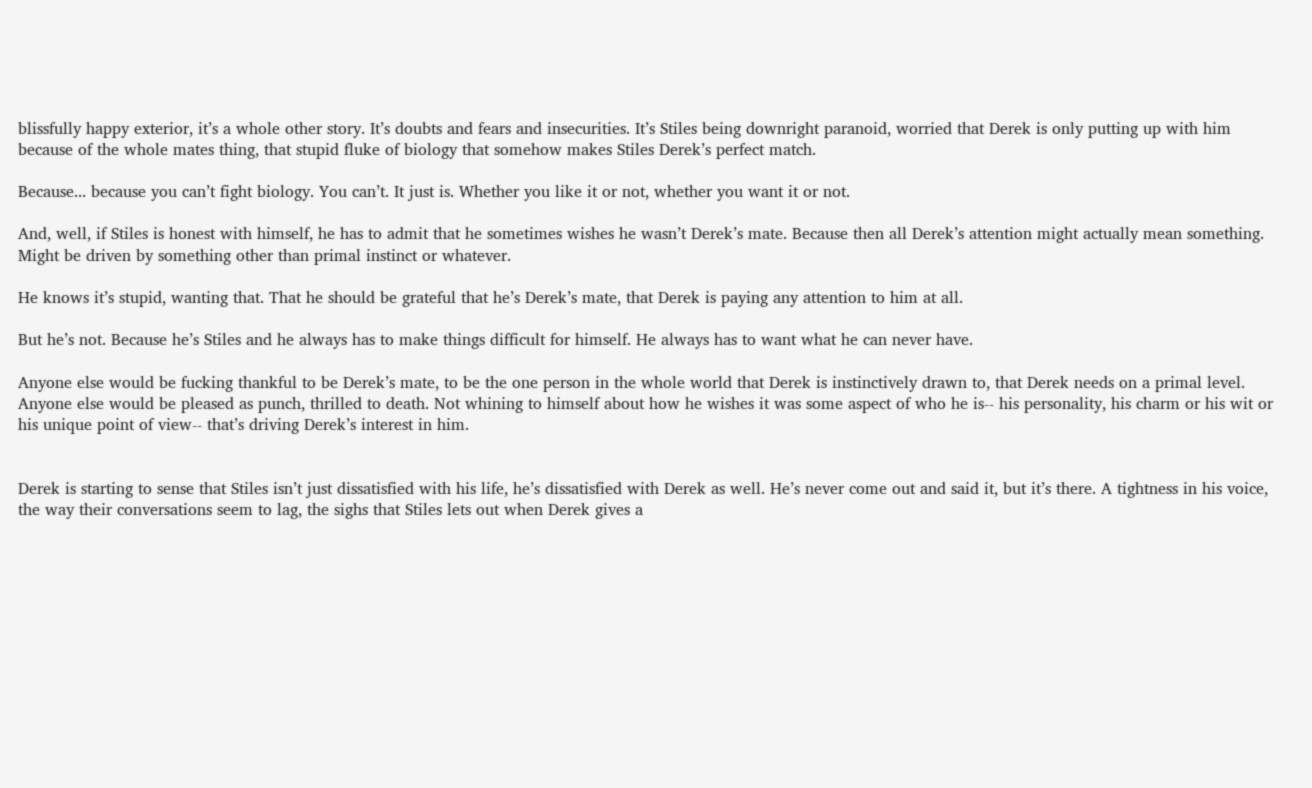blissfully happy exterior, it’s a whole other story. It’s doubts and fears and insecurities. It’s Stiles being downright paranoid, worried that Derek is only putting up with him because of the whole mates thing, that stupid fluke of biology that somehow makes Stiles Derek’s perfect match.

Because... because you can’t fight biology. You can’t. It just is. Whether you like it or not, whether you want it or not.

And, well, if Stiles is honest with himself, he has to admit that he sometimes wishes he wasn’t Derek’s mate. Because then all Derek’s attention might actually mean something. Might be driven by something other than primal instinct or whatever.

He knows it’s stupid, wanting that. That he should be grateful that he’s Derek’s mate, that Derek is paying any attention to him at all.

But he’s not. Because he’s Stiles and he always has to make things difficult for himself. He always has to want what he can never have.

Anyone else would be fucking thankful to be Derek’s mate, to be the one person in the whole world that Derek is instinctively drawn to, that Derek needs on a primal level. Anyone else would be pleased as punch, thrilled to death. Not whining to himself about how he wishes it was some aspect of who he is-- his personality, his charm or his wit or his unique point of view-- that’s driving Derek’s interest in him.


Derek is starting to sense that Stiles isn’t just dissatisfied with his life, he’s dissatisfied with Derek as well. He’s never come out and said it, but it’s there. A tightness in his voice, the way their conversations seem to lag, the sighs that Stiles lets out when Derek gives a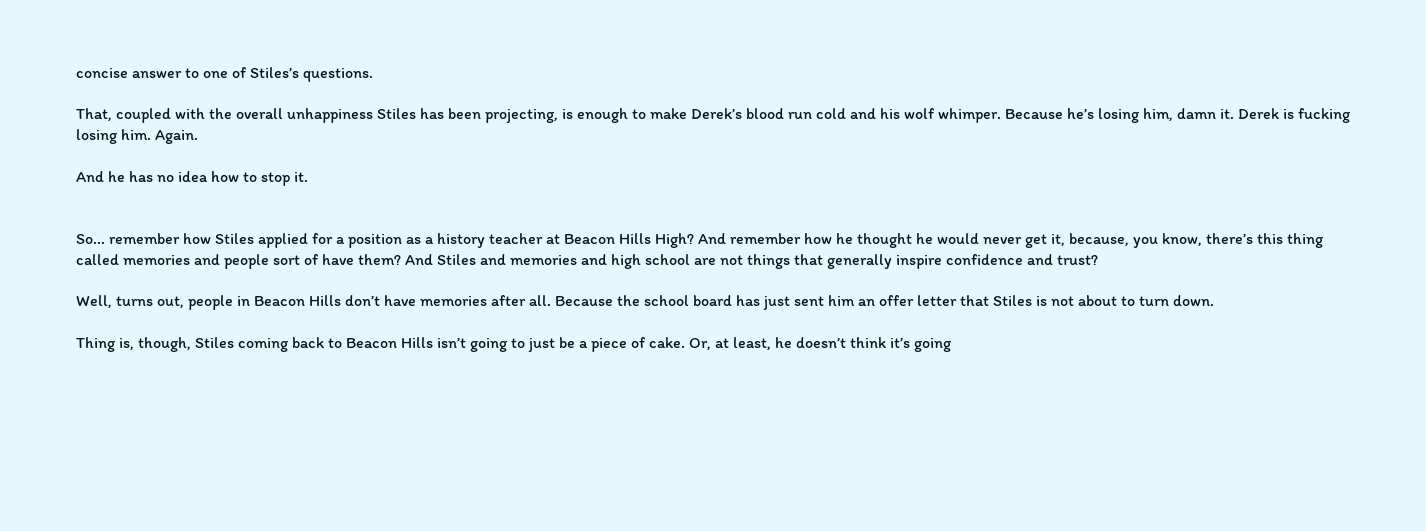concise answer to one of Stiles’s questions.

That, coupled with the overall unhappiness Stiles has been projecting, is enough to make Derek’s blood run cold and his wolf whimper. Because he’s losing him, damn it. Derek is fucking losing him. Again.

And he has no idea how to stop it.


So... remember how Stiles applied for a position as a history teacher at Beacon Hills High? And remember how he thought he would never get it, because, you know, there’s this thing called memories and people sort of have them? And Stiles and memories and high school are not things that generally inspire confidence and trust?

Well, turns out, people in Beacon Hills don’t have memories after all. Because the school board has just sent him an offer letter that Stiles is not about to turn down.

Thing is, though, Stiles coming back to Beacon Hills isn’t going to just be a piece of cake. Or, at least, he doesn’t think it’s going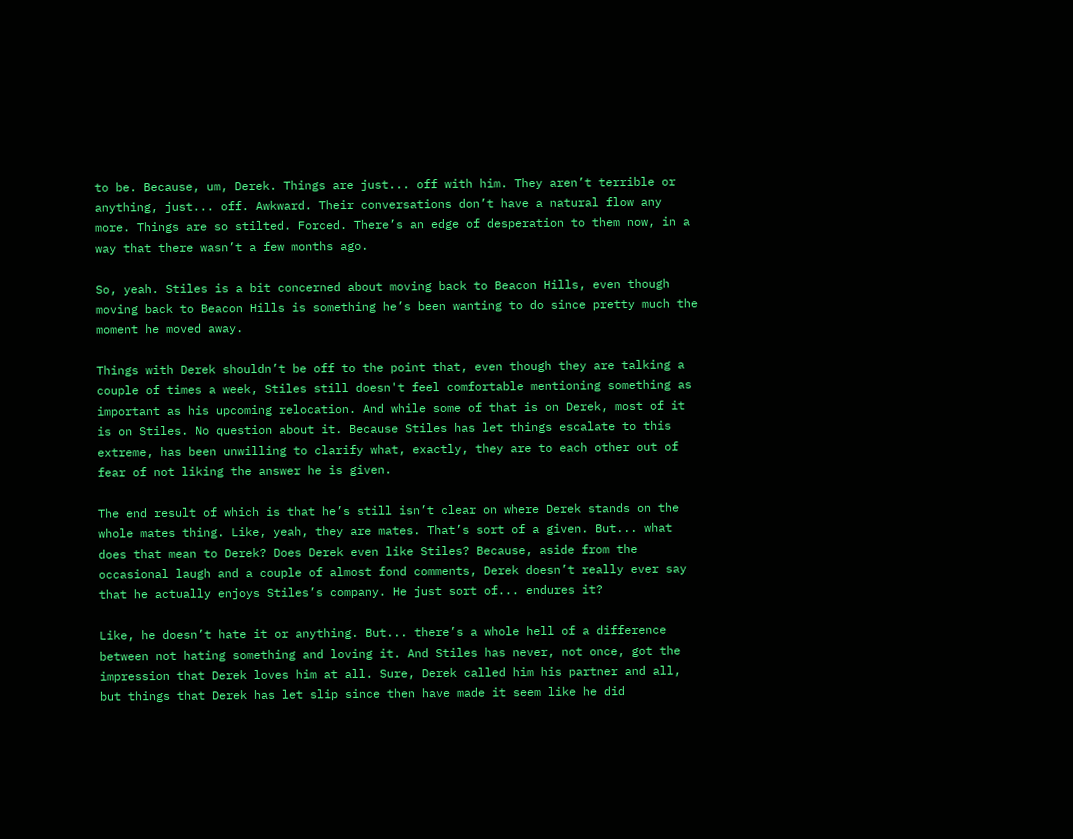to be. Because, um, Derek. Things are just... off with him. They aren’t terrible or anything, just... off. Awkward. Their conversations don’t have a natural flow any more. Things are so stilted. Forced. There’s an edge of desperation to them now, in a way that there wasn’t a few months ago.

So, yeah. Stiles is a bit concerned about moving back to Beacon Hills, even though moving back to Beacon Hills is something he’s been wanting to do since pretty much the moment he moved away.

Things with Derek shouldn’t be off to the point that, even though they are talking a couple of times a week, Stiles still doesn't feel comfortable mentioning something as important as his upcoming relocation. And while some of that is on Derek, most of it is on Stiles. No question about it. Because Stiles has let things escalate to this extreme, has been unwilling to clarify what, exactly, they are to each other out of fear of not liking the answer he is given.

The end result of which is that he’s still isn’t clear on where Derek stands on the whole mates thing. Like, yeah, they are mates. That’s sort of a given. But... what does that mean to Derek? Does Derek even like Stiles? Because, aside from the occasional laugh and a couple of almost fond comments, Derek doesn’t really ever say that he actually enjoys Stiles’s company. He just sort of... endures it?

Like, he doesn’t hate it or anything. But... there’s a whole hell of a difference between not hating something and loving it. And Stiles has never, not once, got the impression that Derek loves him at all. Sure, Derek called him his partner and all, but things that Derek has let slip since then have made it seem like he did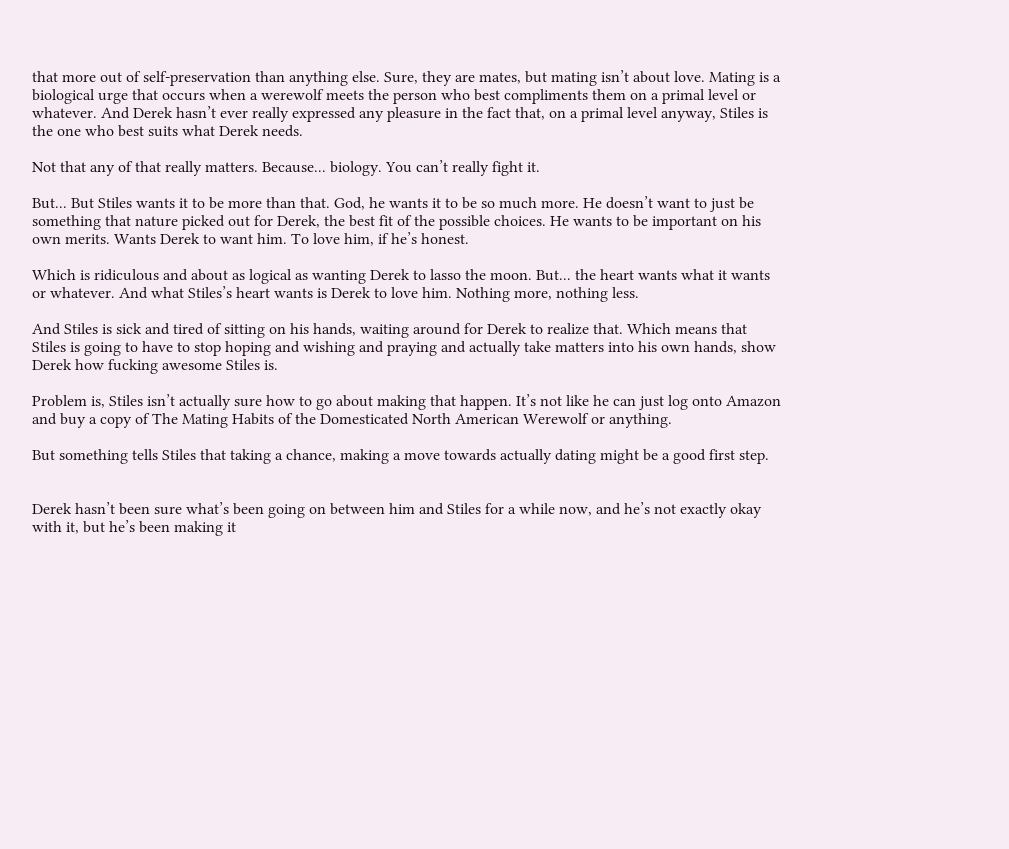that more out of self-preservation than anything else. Sure, they are mates, but mating isn’t about love. Mating is a biological urge that occurs when a werewolf meets the person who best compliments them on a primal level or whatever. And Derek hasn’t ever really expressed any pleasure in the fact that, on a primal level anyway, Stiles is the one who best suits what Derek needs.

Not that any of that really matters. Because... biology. You can’t really fight it.

But... But Stiles wants it to be more than that. God, he wants it to be so much more. He doesn’t want to just be something that nature picked out for Derek, the best fit of the possible choices. He wants to be important on his own merits. Wants Derek to want him. To love him, if he’s honest.

Which is ridiculous and about as logical as wanting Derek to lasso the moon. But... the heart wants what it wants or whatever. And what Stiles’s heart wants is Derek to love him. Nothing more, nothing less.

And Stiles is sick and tired of sitting on his hands, waiting around for Derek to realize that. Which means that Stiles is going to have to stop hoping and wishing and praying and actually take matters into his own hands, show Derek how fucking awesome Stiles is.

Problem is, Stiles isn’t actually sure how to go about making that happen. It’s not like he can just log onto Amazon and buy a copy of The Mating Habits of the Domesticated North American Werewolf or anything.

But something tells Stiles that taking a chance, making a move towards actually dating might be a good first step.


Derek hasn’t been sure what’s been going on between him and Stiles for a while now, and he’s not exactly okay with it, but he’s been making it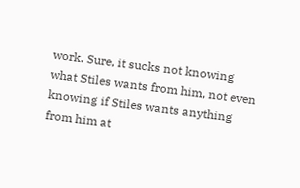work. Sure, it sucks not knowing what Stiles wants from him, not even knowing if Stiles wants anything from him at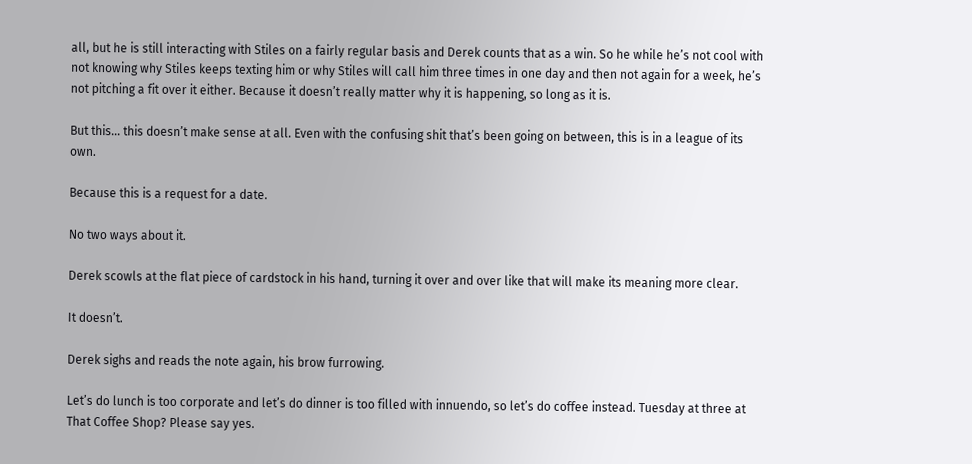all, but he is still interacting with Stiles on a fairly regular basis and Derek counts that as a win. So he while he’s not cool with not knowing why Stiles keeps texting him or why Stiles will call him three times in one day and then not again for a week, he’s not pitching a fit over it either. Because it doesn’t really matter why it is happening, so long as it is.

But this... this doesn’t make sense at all. Even with the confusing shit that’s been going on between, this is in a league of its own.

Because this is a request for a date.

No two ways about it.

Derek scowls at the flat piece of cardstock in his hand, turning it over and over like that will make its meaning more clear.

It doesn’t.

Derek sighs and reads the note again, his brow furrowing.

Let’s do lunch is too corporate and let’s do dinner is too filled with innuendo, so let’s do coffee instead. Tuesday at three at That Coffee Shop? Please say yes.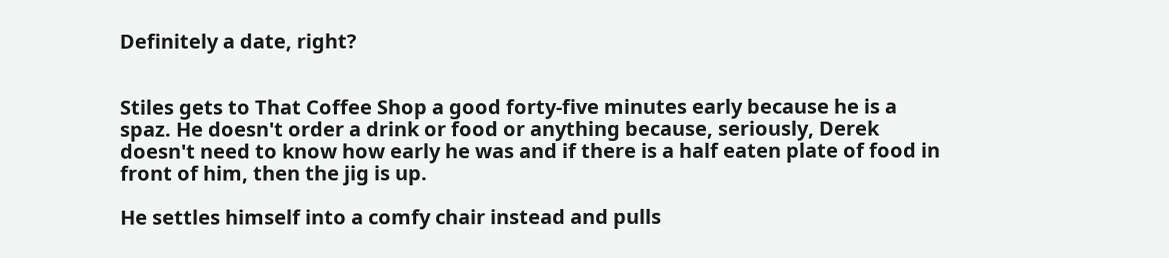Definitely a date, right?


Stiles gets to That Coffee Shop a good forty-five minutes early because he is a spaz. He doesn't order a drink or food or anything because, seriously, Derek doesn't need to know how early he was and if there is a half eaten plate of food in front of him, then the jig is up.

He settles himself into a comfy chair instead and pulls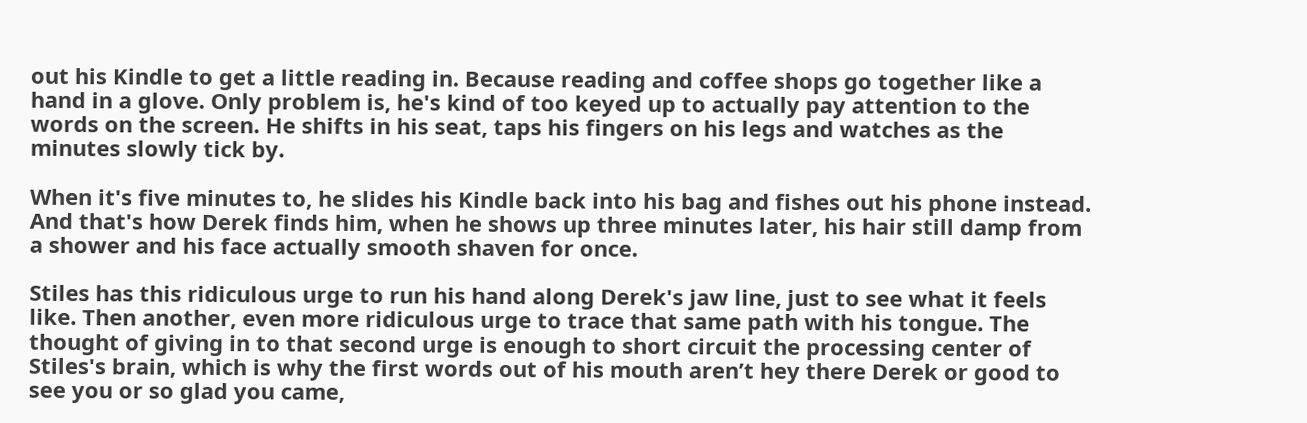out his Kindle to get a little reading in. Because reading and coffee shops go together like a hand in a glove. Only problem is, he's kind of too keyed up to actually pay attention to the words on the screen. He shifts in his seat, taps his fingers on his legs and watches as the minutes slowly tick by.

When it's five minutes to, he slides his Kindle back into his bag and fishes out his phone instead. And that's how Derek finds him, when he shows up three minutes later, his hair still damp from a shower and his face actually smooth shaven for once.

Stiles has this ridiculous urge to run his hand along Derek's jaw line, just to see what it feels like. Then another, even more ridiculous urge to trace that same path with his tongue. The thought of giving in to that second urge is enough to short circuit the processing center of Stiles's brain, which is why the first words out of his mouth aren’t hey there Derek or good to see you or so glad you came,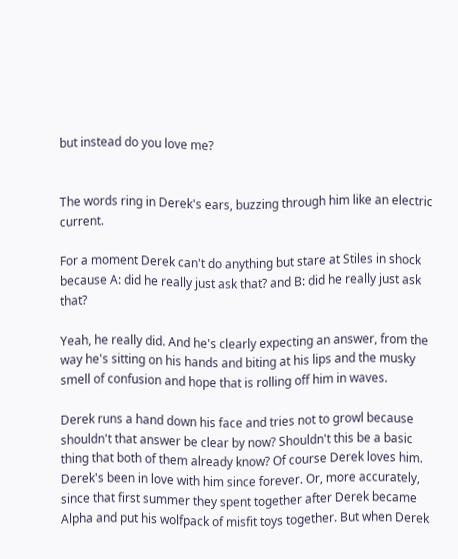but instead do you love me?


The words ring in Derek's ears, buzzing through him like an electric current.

For a moment Derek can't do anything but stare at Stiles in shock because A: did he really just ask that? and B: did he really just ask that?

Yeah, he really did. And he's clearly expecting an answer, from the way he's sitting on his hands and biting at his lips and the musky smell of confusion and hope that is rolling off him in waves.

Derek runs a hand down his face and tries not to growl because shouldn't that answer be clear by now? Shouldn't this be a basic thing that both of them already know? Of course Derek loves him. Derek's been in love with him since forever. Or, more accurately, since that first summer they spent together after Derek became Alpha and put his wolfpack of misfit toys together. But when Derek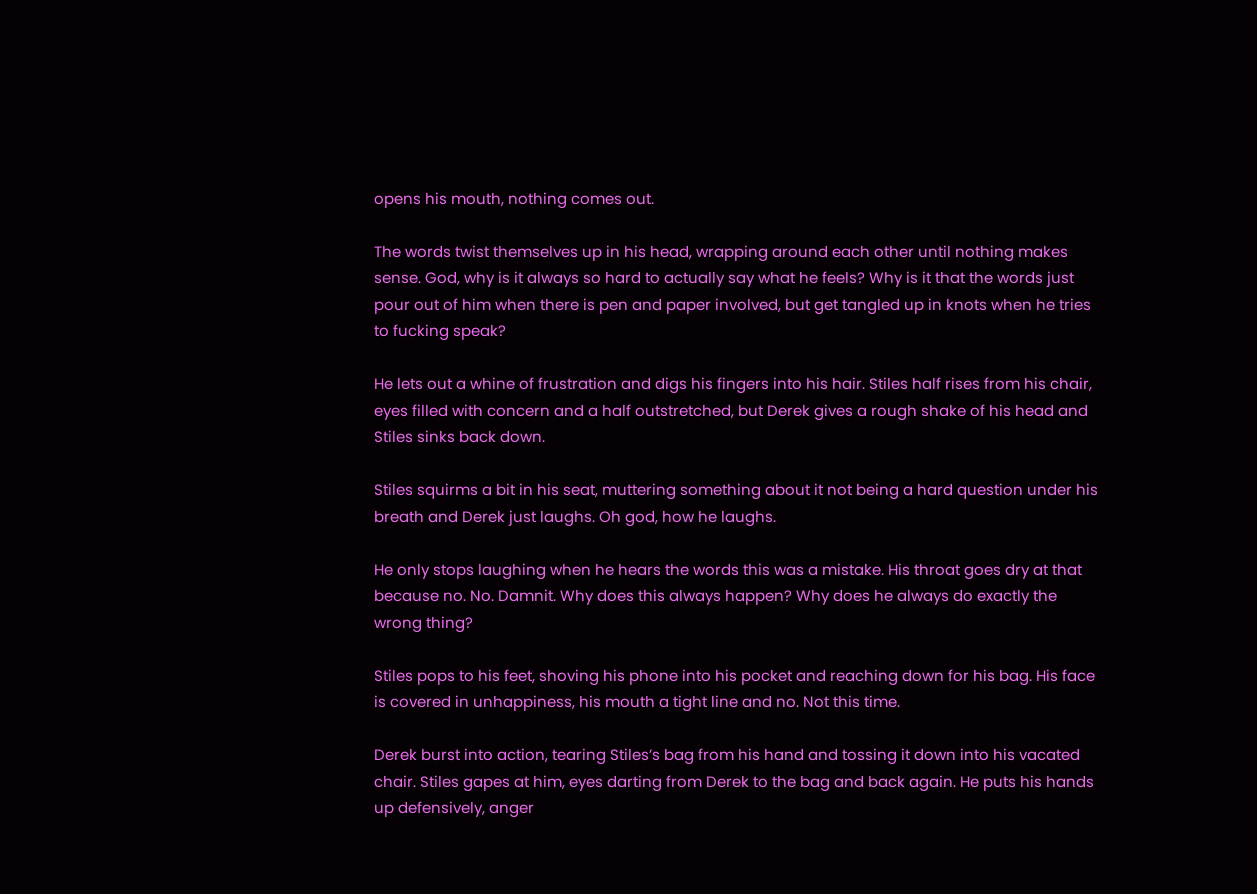opens his mouth, nothing comes out.

The words twist themselves up in his head, wrapping around each other until nothing makes sense. God, why is it always so hard to actually say what he feels? Why is it that the words just pour out of him when there is pen and paper involved, but get tangled up in knots when he tries to fucking speak?

He lets out a whine of frustration and digs his fingers into his hair. Stiles half rises from his chair, eyes filled with concern and a half outstretched, but Derek gives a rough shake of his head and Stiles sinks back down.

Stiles squirms a bit in his seat, muttering something about it not being a hard question under his breath and Derek just laughs. Oh god, how he laughs.

He only stops laughing when he hears the words this was a mistake. His throat goes dry at that because no. No. Damnit. Why does this always happen? Why does he always do exactly the wrong thing?

Stiles pops to his feet, shoving his phone into his pocket and reaching down for his bag. His face is covered in unhappiness, his mouth a tight line and no. Not this time.

Derek burst into action, tearing Stiles’s bag from his hand and tossing it down into his vacated chair. Stiles gapes at him, eyes darting from Derek to the bag and back again. He puts his hands up defensively, anger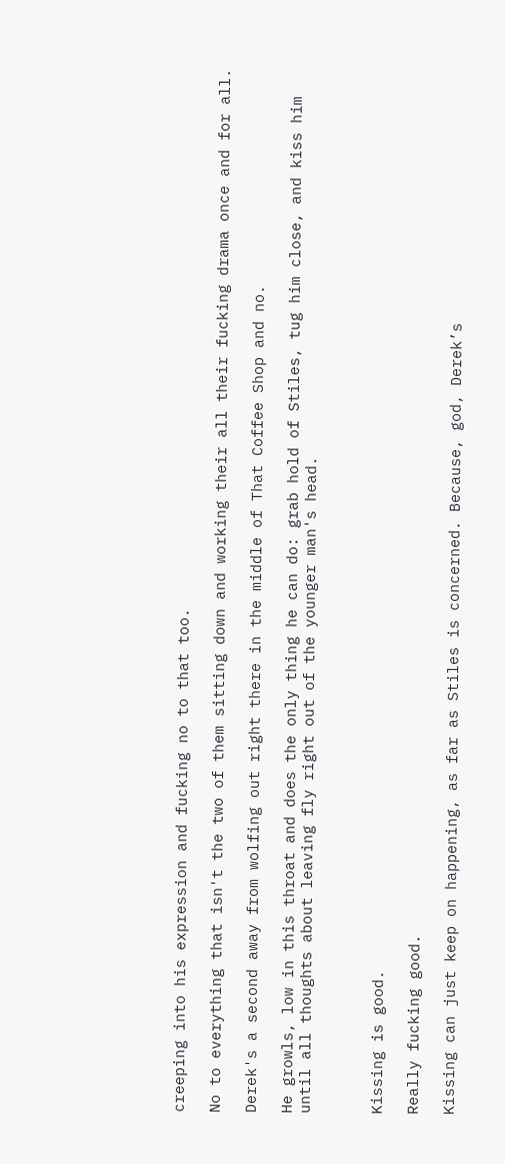creeping into his expression and fucking no to that too.

No to everything that isn't the two of them sitting down and working their all their fucking drama once and for all.

Derek's a second away from wolfing out right there in the middle of That Coffee Shop and no.

He growls, low in this throat and does the only thing he can do: grab hold of Stiles, tug him close, and kiss him until all thoughts about leaving fly right out of the younger man's head.



Kissing is good.

Really fucking good.

Kissing can just keep on happening, as far as Stiles is concerned. Because, god, Derek’s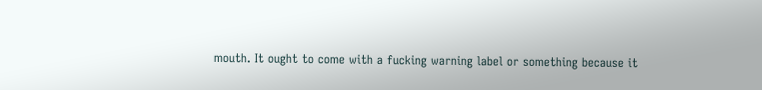mouth. It ought to come with a fucking warning label or something because it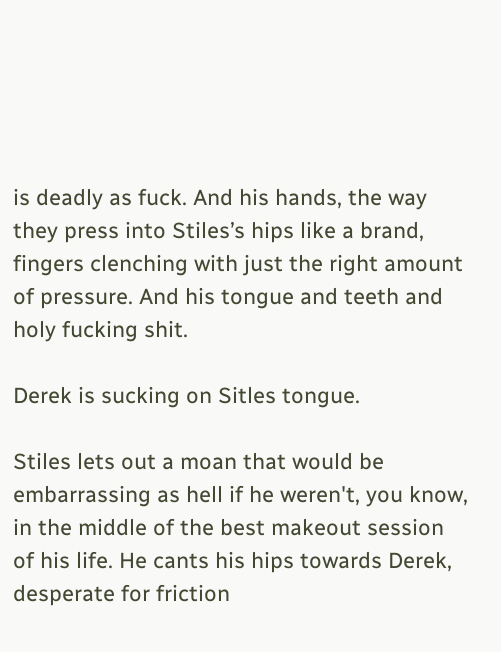is deadly as fuck. And his hands, the way they press into Stiles’s hips like a brand, fingers clenching with just the right amount of pressure. And his tongue and teeth and holy fucking shit.

Derek is sucking on Sitles tongue.

Stiles lets out a moan that would be embarrassing as hell if he weren't, you know, in the middle of the best makeout session of his life. He cants his hips towards Derek, desperate for friction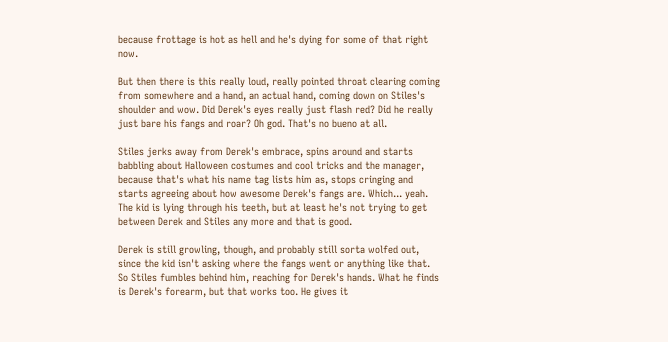because frottage is hot as hell and he's dying for some of that right now.

But then there is this really loud, really pointed throat clearing coming from somewhere and a hand, an actual hand, coming down on Stiles's shoulder and wow. Did Derek's eyes really just flash red? Did he really just bare his fangs and roar? Oh god. That's no bueno at all.

Stiles jerks away from Derek's embrace, spins around and starts babbling about Halloween costumes and cool tricks and the manager, because that's what his name tag lists him as, stops cringing and starts agreeing about how awesome Derek's fangs are. Which... yeah. The kid is lying through his teeth, but at least he's not trying to get between Derek and Stiles any more and that is good.

Derek is still growling, though, and probably still sorta wolfed out, since the kid isn't asking where the fangs went or anything like that. So Stiles fumbles behind him, reaching for Derek's hands. What he finds is Derek's forearm, but that works too. He gives it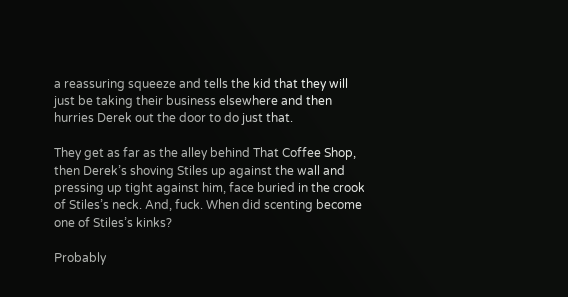a reassuring squeeze and tells the kid that they will just be taking their business elsewhere and then hurries Derek out the door to do just that.

They get as far as the alley behind That Coffee Shop, then Derek’s shoving Stiles up against the wall and pressing up tight against him, face buried in the crook of Stiles’s neck. And, fuck. When did scenting become one of Stiles’s kinks?

Probably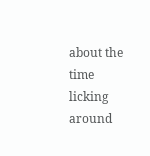about the time licking around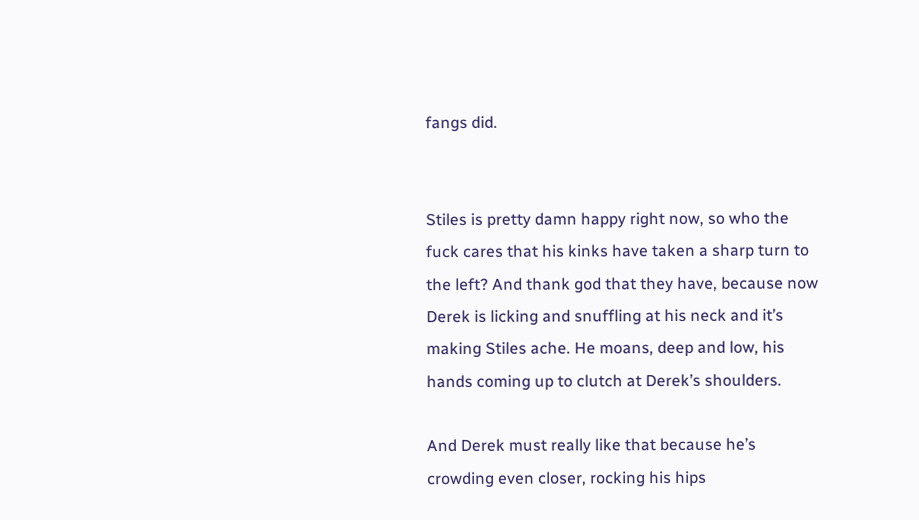fangs did.


Stiles is pretty damn happy right now, so who the fuck cares that his kinks have taken a sharp turn to the left? And thank god that they have, because now Derek is licking and snuffling at his neck and it’s making Stiles ache. He moans, deep and low, his hands coming up to clutch at Derek’s shoulders.

And Derek must really like that because he’s crowding even closer, rocking his hips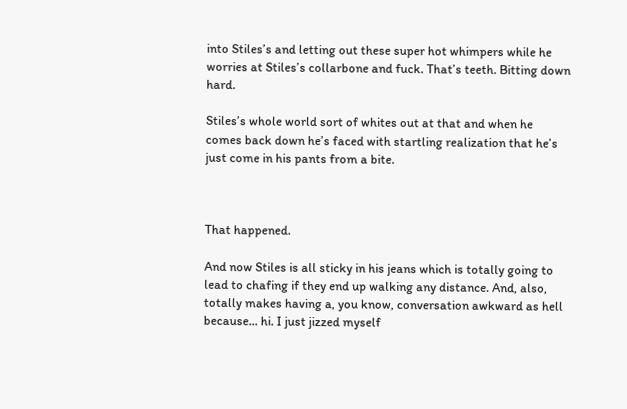into Stiles’s and letting out these super hot whimpers while he worries at Stiles’s collarbone and fuck. That’s teeth. Bitting down hard.

Stiles’s whole world sort of whites out at that and when he comes back down he’s faced with startling realization that he’s just come in his pants from a bite.



That happened.

And now Stiles is all sticky in his jeans which is totally going to lead to chafing if they end up walking any distance. And, also, totally makes having a, you know, conversation awkward as hell because... hi. I just jizzed myself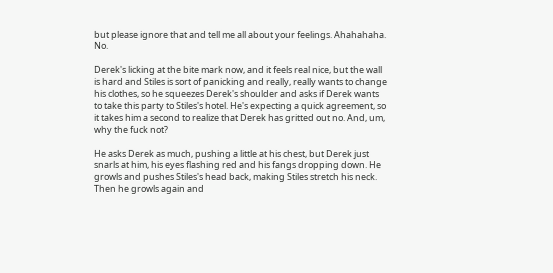but please ignore that and tell me all about your feelings. Ahahahaha. No.

Derek's licking at the bite mark now, and it feels real nice, but the wall is hard and Stiles is sort of panicking and really, really wants to change his clothes, so he squeezes Derek's shoulder and asks if Derek wants to take this party to Stiles's hotel. He's expecting a quick agreement, so it takes him a second to realize that Derek has gritted out no. And, um, why the fuck not?

He asks Derek as much, pushing a little at his chest, but Derek just snarls at him, his eyes flashing red and his fangs dropping down. He growls and pushes Stiles's head back, making Stiles stretch his neck. Then he growls again and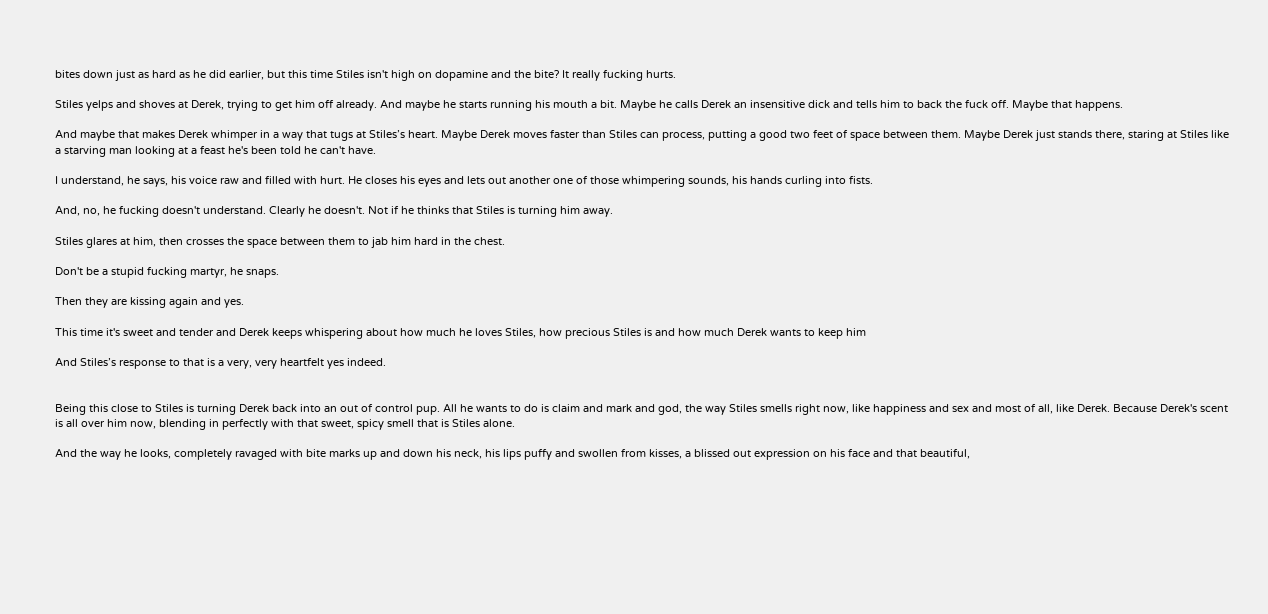bites down just as hard as he did earlier, but this time Stiles isn't high on dopamine and the bite? It really fucking hurts.

Stiles yelps and shoves at Derek, trying to get him off already. And maybe he starts running his mouth a bit. Maybe he calls Derek an insensitive dick and tells him to back the fuck off. Maybe that happens.

And maybe that makes Derek whimper in a way that tugs at Stiles’s heart. Maybe Derek moves faster than Stiles can process, putting a good two feet of space between them. Maybe Derek just stands there, staring at Stiles like a starving man looking at a feast he's been told he can't have.

I understand, he says, his voice raw and filled with hurt. He closes his eyes and lets out another one of those whimpering sounds, his hands curling into fists.

And, no, he fucking doesn't understand. Clearly he doesn't. Not if he thinks that Stiles is turning him away.

Stiles glares at him, then crosses the space between them to jab him hard in the chest.

Don't be a stupid fucking martyr, he snaps.

Then they are kissing again and yes.

This time it's sweet and tender and Derek keeps whispering about how much he loves Stiles, how precious Stiles is and how much Derek wants to keep him

And Stiles’s response to that is a very, very heartfelt yes indeed.


Being this close to Stiles is turning Derek back into an out of control pup. All he wants to do is claim and mark and god, the way Stiles smells right now, like happiness and sex and most of all, like Derek. Because Derek's scent is all over him now, blending in perfectly with that sweet, spicy smell that is Stiles alone.

And the way he looks, completely ravaged with bite marks up and down his neck, his lips puffy and swollen from kisses, a blissed out expression on his face and that beautiful,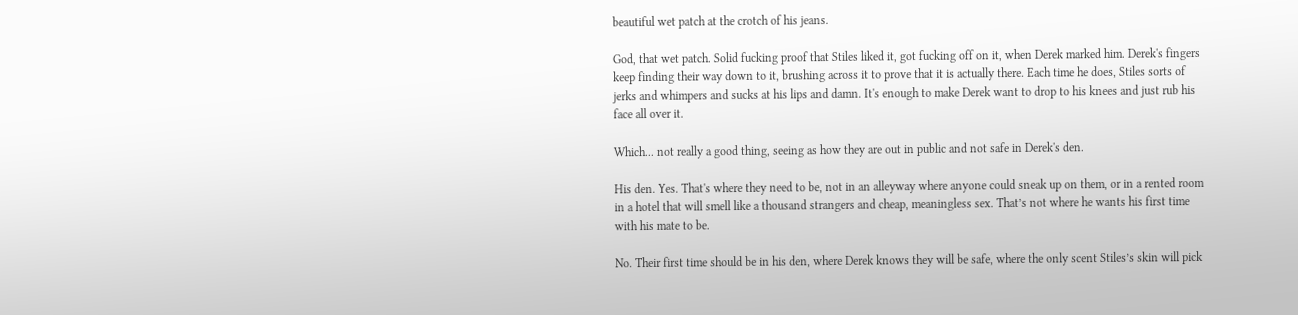beautiful wet patch at the crotch of his jeans.

God, that wet patch. Solid fucking proof that Stiles liked it, got fucking off on it, when Derek marked him. Derek's fingers keep finding their way down to it, brushing across it to prove that it is actually there. Each time he does, Stiles sorts of jerks and whimpers and sucks at his lips and damn. It's enough to make Derek want to drop to his knees and just rub his face all over it.

Which... not really a good thing, seeing as how they are out in public and not safe in Derek's den.

His den. Yes. That's where they need to be, not in an alleyway where anyone could sneak up on them, or in a rented room in a hotel that will smell like a thousand strangers and cheap, meaningless sex. That’s not where he wants his first time with his mate to be.

No. Their first time should be in his den, where Derek knows they will be safe, where the only scent Stiles’s skin will pick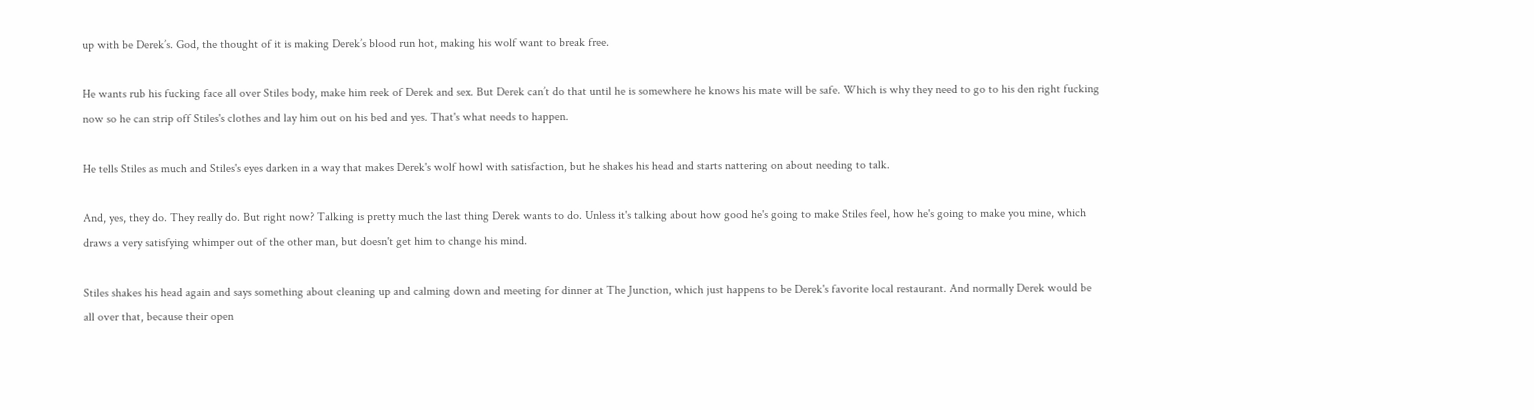up with be Derek’s. God, the thought of it is making Derek’s blood run hot, making his wolf want to break free.

He wants rub his fucking face all over Stiles body, make him reek of Derek and sex. But Derek can’t do that until he is somewhere he knows his mate will be safe. Which is why they need to go to his den right fucking now so he can strip off Stiles's clothes and lay him out on his bed and yes. That's what needs to happen.

He tells Stiles as much and Stiles's eyes darken in a way that makes Derek's wolf howl with satisfaction, but he shakes his head and starts nattering on about needing to talk.

And, yes, they do. They really do. But right now? Talking is pretty much the last thing Derek wants to do. Unless it's talking about how good he's going to make Stiles feel, how he's going to make you mine, which draws a very satisfying whimper out of the other man, but doesn't get him to change his mind.

Stiles shakes his head again and says something about cleaning up and calming down and meeting for dinner at The Junction, which just happens to be Derek's favorite local restaurant. And normally Derek would be all over that, because their open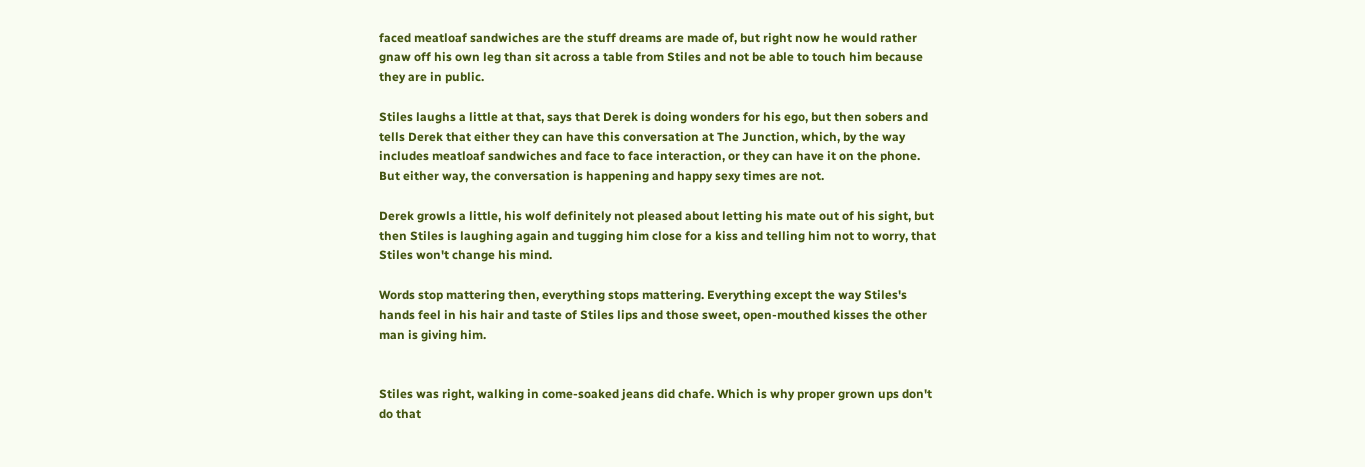faced meatloaf sandwiches are the stuff dreams are made of, but right now he would rather gnaw off his own leg than sit across a table from Stiles and not be able to touch him because they are in public.

Stiles laughs a little at that, says that Derek is doing wonders for his ego, but then sobers and tells Derek that either they can have this conversation at The Junction, which, by the way includes meatloaf sandwiches and face to face interaction, or they can have it on the phone. But either way, the conversation is happening and happy sexy times are not.

Derek growls a little, his wolf definitely not pleased about letting his mate out of his sight, but then Stiles is laughing again and tugging him close for a kiss and telling him not to worry, that Stiles won't change his mind.

Words stop mattering then, everything stops mattering. Everything except the way Stiles's hands feel in his hair and taste of Stiles lips and those sweet, open-mouthed kisses the other man is giving him.


Stiles was right, walking in come-soaked jeans did chafe. Which is why proper grown ups don't do that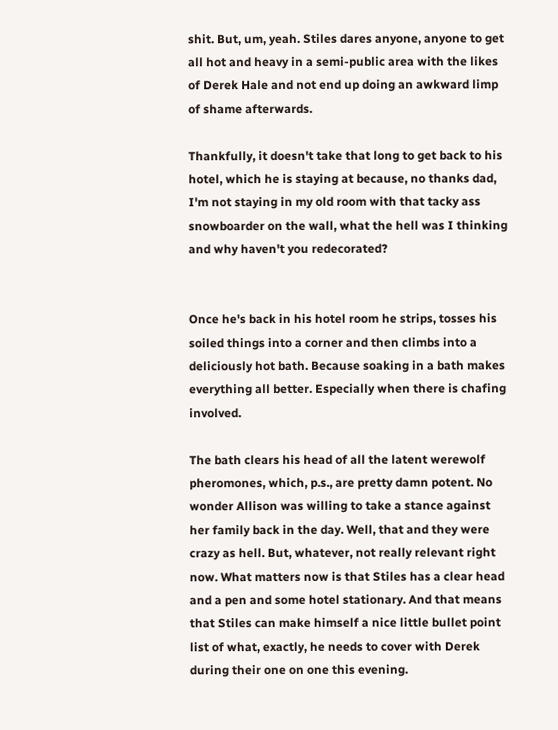shit. But, um, yeah. Stiles dares anyone, anyone to get all hot and heavy in a semi-public area with the likes of Derek Hale and not end up doing an awkward limp of shame afterwards.

Thankfully, it doesn't take that long to get back to his hotel, which he is staying at because, no thanks dad, I'm not staying in my old room with that tacky ass snowboarder on the wall, what the hell was I thinking and why haven't you redecorated?


Once he's back in his hotel room he strips, tosses his soiled things into a corner and then climbs into a deliciously hot bath. Because soaking in a bath makes everything all better. Especially when there is chafing involved.

The bath clears his head of all the latent werewolf pheromones, which, p.s., are pretty damn potent. No wonder Allison was willing to take a stance against her family back in the day. Well, that and they were crazy as hell. But, whatever, not really relevant right now. What matters now is that Stiles has a clear head and a pen and some hotel stationary. And that means that Stiles can make himself a nice little bullet point list of what, exactly, he needs to cover with Derek during their one on one this evening.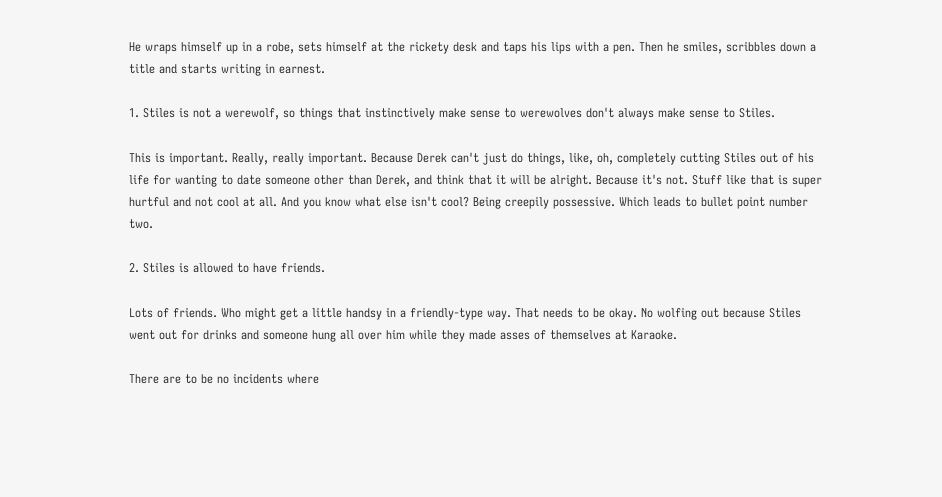He wraps himself up in a robe, sets himself at the rickety desk and taps his lips with a pen. Then he smiles, scribbles down a title and starts writing in earnest.

1. Stiles is not a werewolf, so things that instinctively make sense to werewolves don't always make sense to Stiles.

This is important. Really, really important. Because Derek can't just do things, like, oh, completely cutting Stiles out of his life for wanting to date someone other than Derek, and think that it will be alright. Because it's not. Stuff like that is super hurtful and not cool at all. And you know what else isn't cool? Being creepily possessive. Which leads to bullet point number two.

2. Stiles is allowed to have friends.

Lots of friends. Who might get a little handsy in a friendly-type way. That needs to be okay. No wolfing out because Stiles went out for drinks and someone hung all over him while they made asses of themselves at Karaoke.

There are to be no incidents where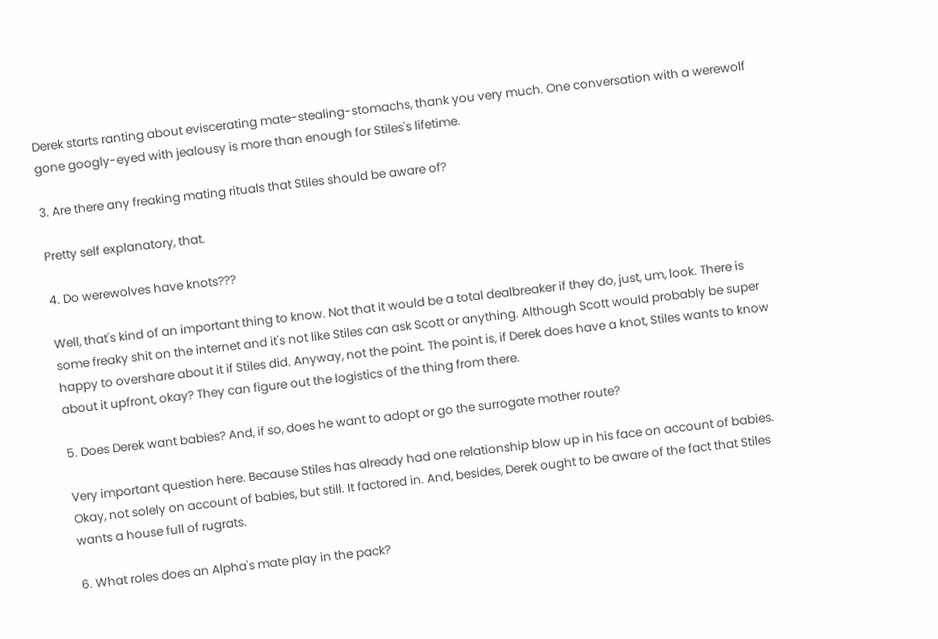Derek starts ranting about eviscerating mate-stealing-stomachs, thank you very much. One conversation with a werewolf gone googly-eyed with jealousy is more than enough for Stiles's lifetime.

3. Are there any freaking mating rituals that Stiles should be aware of?

Pretty self explanatory, that.

4. Do werewolves have knots???

Well, that's kind of an important thing to know. Not that it would be a total dealbreaker if they do, just, um, look. There is some freaky shit on the internet and it's not like Stiles can ask Scott or anything. Although Scott would probably be super happy to overshare about it if Stiles did. Anyway, not the point. The point is, if Derek does have a knot, Stiles wants to know about it upfront, okay? They can figure out the logistics of the thing from there.

5. Does Derek want babies? And, if so, does he want to adopt or go the surrogate mother route?

Very important question here. Because Stiles has already had one relationship blow up in his face on account of babies. Okay, not solely on account of babies, but still. It factored in. And, besides, Derek ought to be aware of the fact that Stiles wants a house full of rugrats.

6. What roles does an Alpha's mate play in the pack?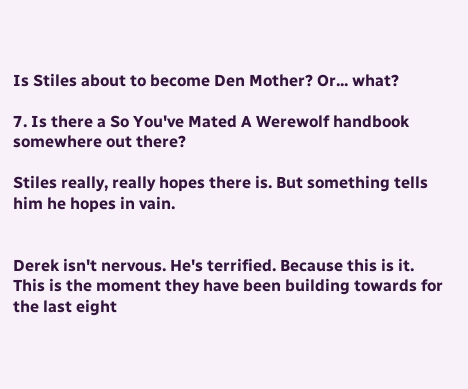Is Stiles about to become Den Mother? Or... what?

7. Is there a So You've Mated A Werewolf handbook somewhere out there?

Stiles really, really hopes there is. But something tells him he hopes in vain.


Derek isn't nervous. He's terrified. Because this is it. This is the moment they have been building towards for the last eight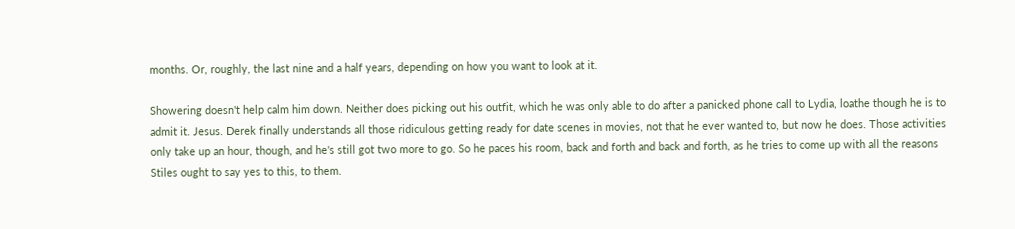months. Or, roughly, the last nine and a half years, depending on how you want to look at it.

Showering doesn't help calm him down. Neither does picking out his outfit, which he was only able to do after a panicked phone call to Lydia, loathe though he is to admit it. Jesus. Derek finally understands all those ridiculous getting ready for date scenes in movies, not that he ever wanted to, but now he does. Those activities only take up an hour, though, and he's still got two more to go. So he paces his room, back and forth and back and forth, as he tries to come up with all the reasons Stiles ought to say yes to this, to them.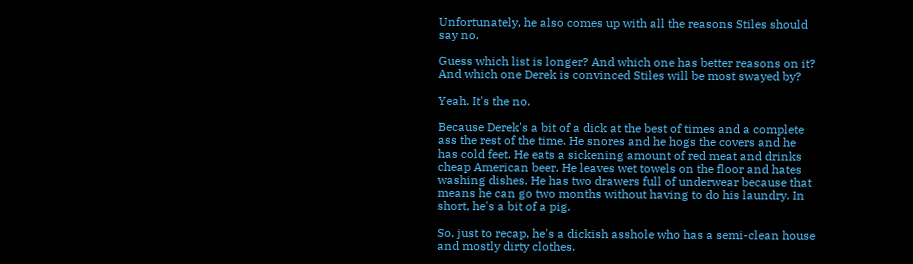Unfortunately, he also comes up with all the reasons Stiles should say no.

Guess which list is longer? And which one has better reasons on it? And which one Derek is convinced Stiles will be most swayed by?

Yeah. It's the no.

Because Derek's a bit of a dick at the best of times and a complete ass the rest of the time. He snores and he hogs the covers and he has cold feet. He eats a sickening amount of red meat and drinks cheap American beer. He leaves wet towels on the floor and hates washing dishes. He has two drawers full of underwear because that means he can go two months without having to do his laundry. In short, he's a bit of a pig.

So, just to recap, he's a dickish asshole who has a semi-clean house and mostly dirty clothes.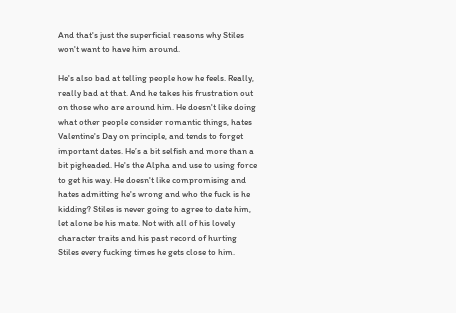And that's just the superficial reasons why Stiles won't want to have him around.

He's also bad at telling people how he feels. Really, really bad at that. And he takes his frustration out on those who are around him. He doesn't like doing what other people consider romantic things, hates Valentine's Day on principle, and tends to forget important dates. He’s a bit selfish and more than a bit pigheaded. He's the Alpha and use to using force to get his way. He doesn't like compromising and hates admitting he's wrong and who the fuck is he kidding? Stiles is never going to agree to date him, let alone be his mate. Not with all of his lovely character traits and his past record of hurting Stiles every fucking times he gets close to him.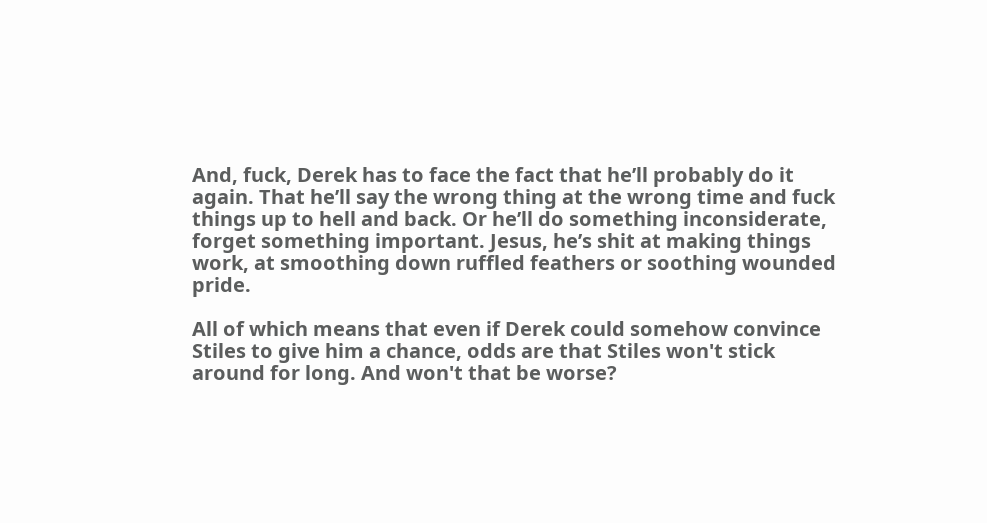And, fuck, Derek has to face the fact that he’ll probably do it again. That he’ll say the wrong thing at the wrong time and fuck things up to hell and back. Or he’ll do something inconsiderate, forget something important. Jesus, he’s shit at making things work, at smoothing down ruffled feathers or soothing wounded pride.

All of which means that even if Derek could somehow convince Stiles to give him a chance, odds are that Stiles won't stick around for long. And won't that be worse?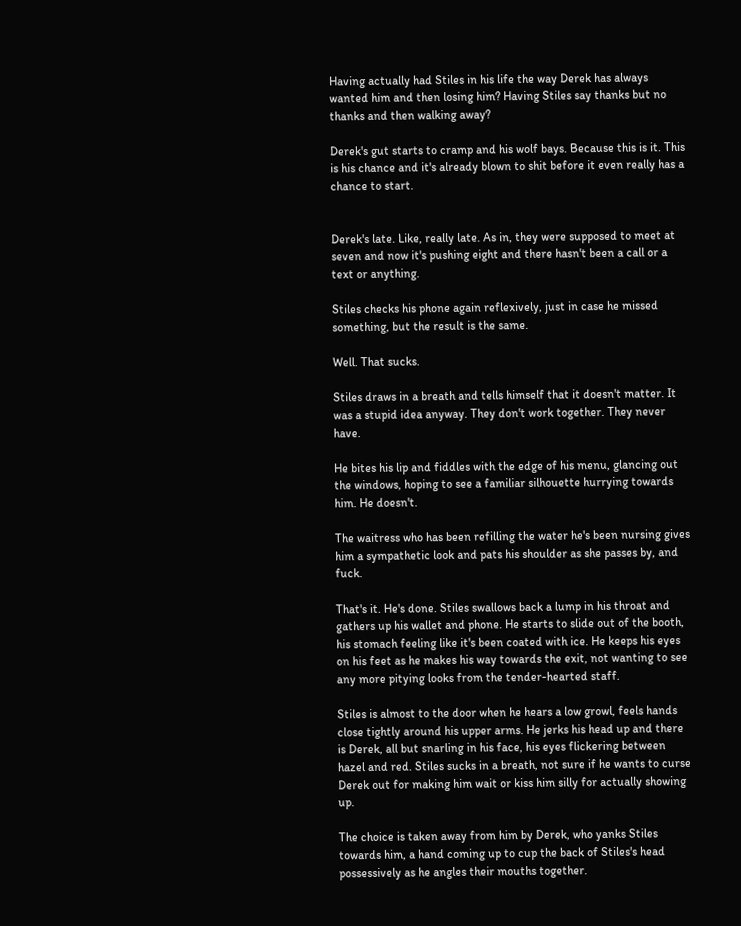Having actually had Stiles in his life the way Derek has always wanted him and then losing him? Having Stiles say thanks but no thanks and then walking away?

Derek's gut starts to cramp and his wolf bays. Because this is it. This is his chance and it's already blown to shit before it even really has a chance to start.


Derek's late. Like, really late. As in, they were supposed to meet at seven and now it's pushing eight and there hasn't been a call or a text or anything.

Stiles checks his phone again reflexively, just in case he missed something, but the result is the same.

Well. That sucks.

Stiles draws in a breath and tells himself that it doesn't matter. It was a stupid idea anyway. They don't work together. They never have.

He bites his lip and fiddles with the edge of his menu, glancing out the windows, hoping to see a familiar silhouette hurrying towards him. He doesn't.

The waitress who has been refilling the water he's been nursing gives him a sympathetic look and pats his shoulder as she passes by, and fuck.

That's it. He's done. Stiles swallows back a lump in his throat and gathers up his wallet and phone. He starts to slide out of the booth, his stomach feeling like it's been coated with ice. He keeps his eyes on his feet as he makes his way towards the exit, not wanting to see any more pitying looks from the tender-hearted staff.

Stiles is almost to the door when he hears a low growl, feels hands close tightly around his upper arms. He jerks his head up and there is Derek, all but snarling in his face, his eyes flickering between hazel and red. Stiles sucks in a breath, not sure if he wants to curse Derek out for making him wait or kiss him silly for actually showing up.

The choice is taken away from him by Derek, who yanks Stiles towards him, a hand coming up to cup the back of Stiles's head possessively as he angles their mouths together.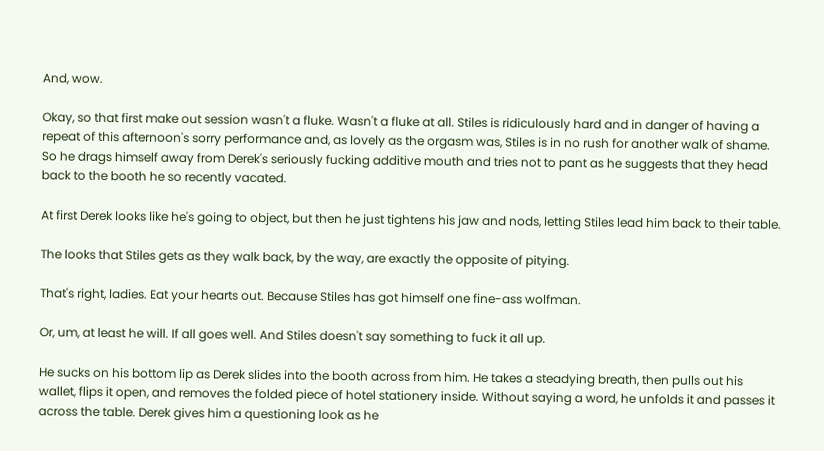And, wow.

Okay, so that first make out session wasn't a fluke. Wasn't a fluke at all. Stiles is ridiculously hard and in danger of having a repeat of this afternoon's sorry performance and, as lovely as the orgasm was, Stiles is in no rush for another walk of shame. So he drags himself away from Derek's seriously fucking additive mouth and tries not to pant as he suggests that they head back to the booth he so recently vacated.

At first Derek looks like he's going to object, but then he just tightens his jaw and nods, letting Stiles lead him back to their table.

The looks that Stiles gets as they walk back, by the way, are exactly the opposite of pitying.

That's right, ladies. Eat your hearts out. Because Stiles has got himself one fine-ass wolfman.

Or, um, at least he will. If all goes well. And Stiles doesn't say something to fuck it all up.

He sucks on his bottom lip as Derek slides into the booth across from him. He takes a steadying breath, then pulls out his wallet, flips it open, and removes the folded piece of hotel stationery inside. Without saying a word, he unfolds it and passes it across the table. Derek gives him a questioning look as he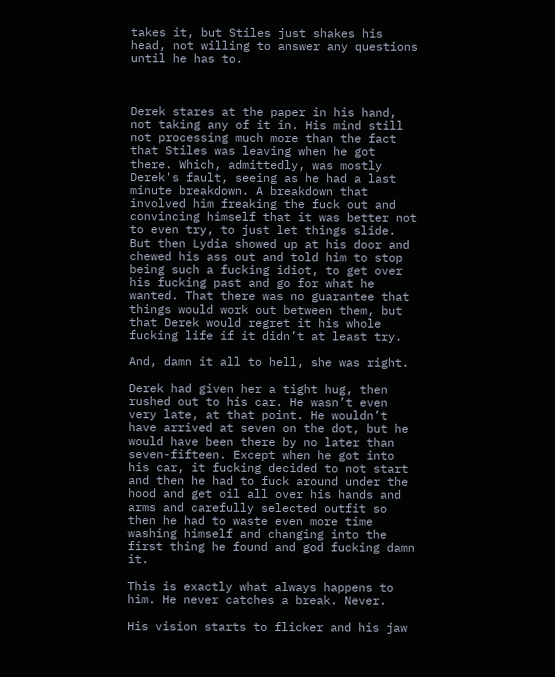takes it, but Stiles just shakes his head, not willing to answer any questions until he has to.



Derek stares at the paper in his hand, not taking any of it in. His mind still not processing much more than the fact that Stiles was leaving when he got there. Which, admittedly, was mostly Derek's fault, seeing as he had a last minute breakdown. A breakdown that involved him freaking the fuck out and convincing himself that it was better not to even try, to just let things slide. But then Lydia showed up at his door and chewed his ass out and told him to stop being such a fucking idiot, to get over his fucking past and go for what he wanted. That there was no guarantee that things would work out between them, but that Derek would regret it his whole fucking life if it didn’t at least try.

And, damn it all to hell, she was right.

Derek had given her a tight hug, then rushed out to his car. He wasn’t even very late, at that point. He wouldn’t have arrived at seven on the dot, but he would have been there by no later than seven-fifteen. Except when he got into his car, it fucking decided to not start and then he had to fuck around under the hood and get oil all over his hands and arms and carefully selected outfit so then he had to waste even more time washing himself and changing into the first thing he found and god fucking damn it.

This is exactly what always happens to him. He never catches a break. Never.

His vision starts to flicker and his jaw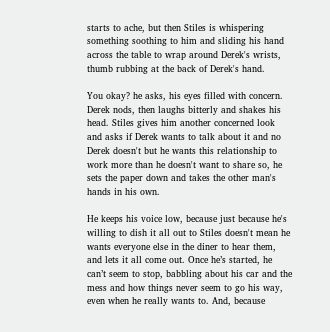starts to ache, but then Stiles is whispering something soothing to him and sliding his hand across the table to wrap around Derek's wrists, thumb rubbing at the back of Derek's hand.

You okay? he asks, his eyes filled with concern. Derek nods, then laughs bitterly and shakes his head. Stiles gives him another concerned look and asks if Derek wants to talk about it and no Derek doesn't but he wants this relationship to work more than he doesn't want to share so, he sets the paper down and takes the other man's hands in his own.

He keeps his voice low, because just because he's willing to dish it all out to Stiles doesn't mean he wants everyone else in the diner to hear them, and lets it all come out. Once he’s started, he can’t seem to stop, babbling about his car and the mess and how things never seem to go his way, even when he really wants to. And, because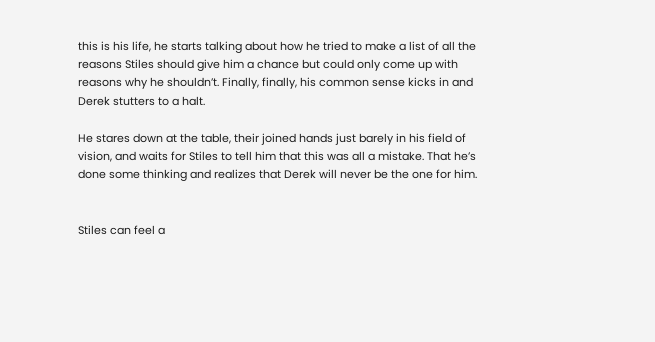this is his life, he starts talking about how he tried to make a list of all the reasons Stiles should give him a chance but could only come up with reasons why he shouldn’t. Finally, finally, his common sense kicks in and Derek stutters to a halt.

He stares down at the table, their joined hands just barely in his field of vision, and waits for Stiles to tell him that this was all a mistake. That he’s done some thinking and realizes that Derek will never be the one for him.


Stiles can feel a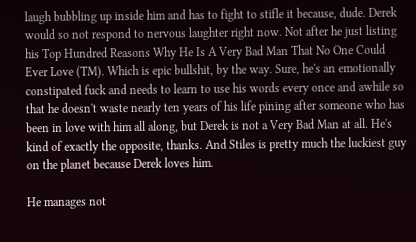laugh bubbling up inside him and has to fight to stifle it because, dude. Derek would so not respond to nervous laughter right now. Not after he just listing his Top Hundred Reasons Why He Is A Very Bad Man That No One Could Ever Love (TM). Which is epic bullshit, by the way. Sure, he's an emotionally constipated fuck and needs to learn to use his words every once and awhile so that he doesn't waste nearly ten years of his life pining after someone who has been in love with him all along, but Derek is not a Very Bad Man at all. He's kind of exactly the opposite, thanks. And Stiles is pretty much the luckiest guy on the planet because Derek loves him.

He manages not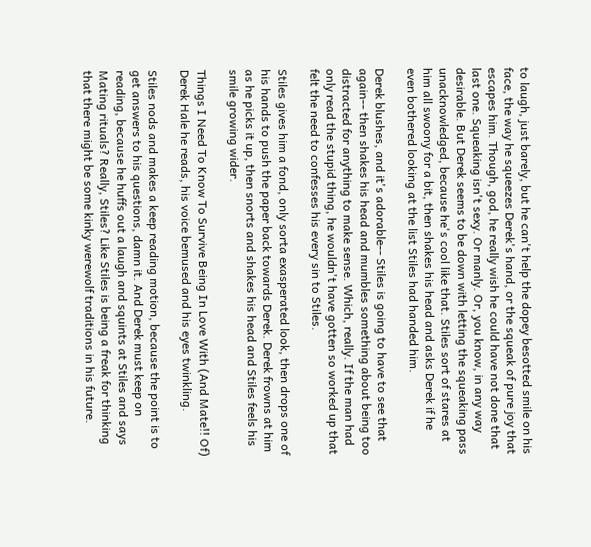to laugh, just barely, but he can't help the dopey besotted smile on his face, the way he squeezes Derek's hand, or the squeak of pure joy that escapes him. Though, god, he really wish he could have not done that last one. Squeaking isn't sexy. Or manly. Or, you know, in any way desirable. But Derek seems to be down with letting the squeaking pass unacknowledged, because he's cool like that. Stiles sort of stares at him all swoony for a bit, then shakes his head and asks Derek if he even bothered looking at the list Stiles had handed him.

Derek blushes, and it's adorable-- Stiles is going to have to see that again-- then shakes his head and mumbles something about being too distracted for anything to make sense. Which, really. If the man had only read the stupid thing, he wouldn't have gotten so worked up that felt the need to confesses his every sin to Stiles.

Stiles gives him a fond, only sorta exasperated look, then drops one of his hands to push the paper back towards Derek. Derek frowns at him as he picks it up, then snorts and shakes his head and Stiles feels his smile growing wider.

Things I Need To Know To Survive Being In Love With (And Mate!! Of) Derek Hale he reads, his voice bemused and his eyes twinkling.

Stiles nods and makes a keep reading motion, because the point is to get answers to his questions, damn it. And Derek must keep on reading, because he huffs out a laugh and squints at Stiles and says Mating rituals? Really, Stiles? Like Stiles is being a freak for thinking that there might be some kinky werewolf traditions in his future.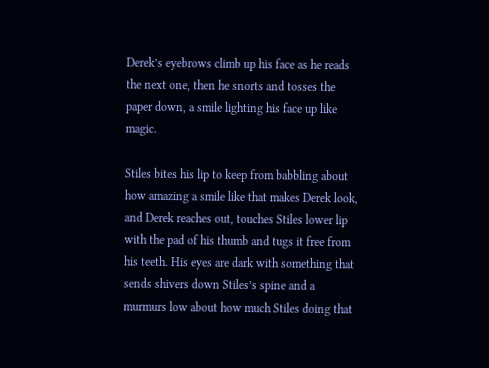Derek’s eyebrows climb up his face as he reads the next one, then he snorts and tosses the paper down, a smile lighting his face up like magic.

Stiles bites his lip to keep from babbling about how amazing a smile like that makes Derek look, and Derek reaches out, touches Stiles lower lip with the pad of his thumb and tugs it free from his teeth. His eyes are dark with something that sends shivers down Stiles’s spine and a murmurs low about how much Stiles doing that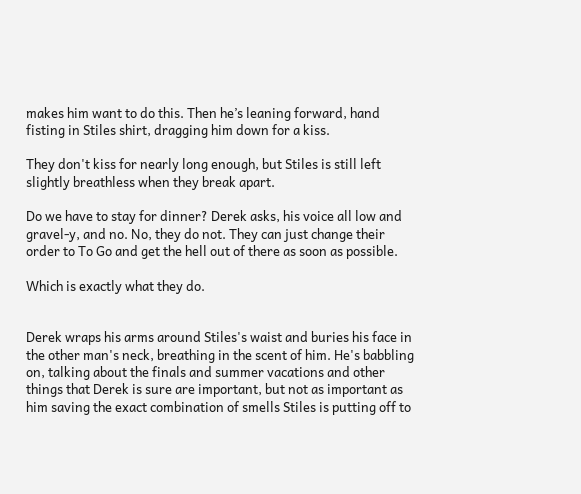makes him want to do this. Then he’s leaning forward, hand fisting in Stiles shirt, dragging him down for a kiss.

They don't kiss for nearly long enough, but Stiles is still left slightly breathless when they break apart.

Do we have to stay for dinner? Derek asks, his voice all low and gravel-y, and no. No, they do not. They can just change their order to To Go and get the hell out of there as soon as possible.

Which is exactly what they do.


Derek wraps his arms around Stiles's waist and buries his face in the other man's neck, breathing in the scent of him. He's babbling on, talking about the finals and summer vacations and other things that Derek is sure are important, but not as important as him saving the exact combination of smells Stiles is putting off to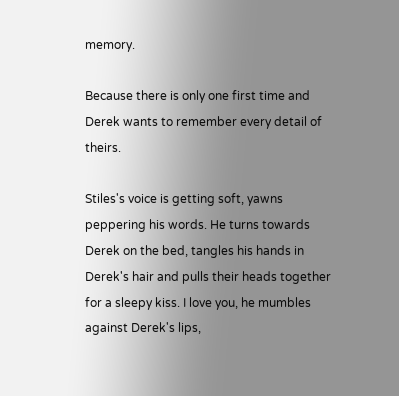memory.

Because there is only one first time and Derek wants to remember every detail of theirs.

Stiles's voice is getting soft, yawns peppering his words. He turns towards Derek on the bed, tangles his hands in Derek's hair and pulls their heads together for a sleepy kiss. I love you, he mumbles against Derek's lips,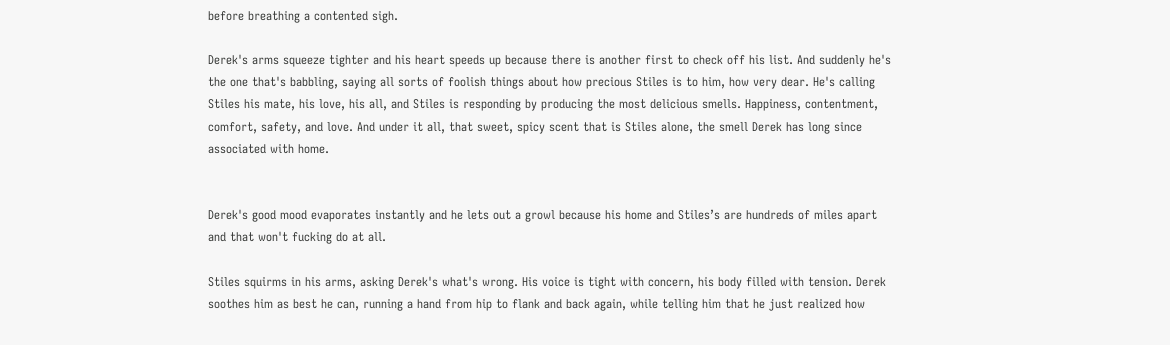before breathing a contented sigh.

Derek's arms squeeze tighter and his heart speeds up because there is another first to check off his list. And suddenly he's the one that's babbling, saying all sorts of foolish things about how precious Stiles is to him, how very dear. He's calling Stiles his mate, his love, his all, and Stiles is responding by producing the most delicious smells. Happiness, contentment, comfort, safety, and love. And under it all, that sweet, spicy scent that is Stiles alone, the smell Derek has long since associated with home.


Derek's good mood evaporates instantly and he lets out a growl because his home and Stiles’s are hundreds of miles apart and that won't fucking do at all.

Stiles squirms in his arms, asking Derek's what's wrong. His voice is tight with concern, his body filled with tension. Derek soothes him as best he can, running a hand from hip to flank and back again, while telling him that he just realized how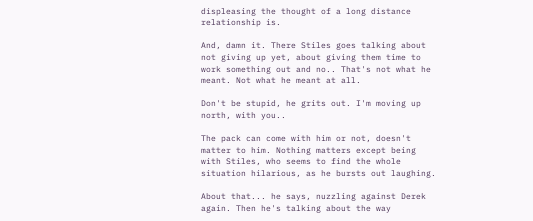displeasing the thought of a long distance relationship is.

And, damn it. There Stiles goes talking about not giving up yet, about giving them time to work something out and no.. That's not what he meant. Not what he meant at all.

Don't be stupid, he grits out. I'm moving up north, with you..

The pack can come with him or not, doesn't matter to him. Nothing matters except being with Stiles, who seems to find the whole situation hilarious, as he bursts out laughing.

About that... he says, nuzzling against Derek again. Then he's talking about the way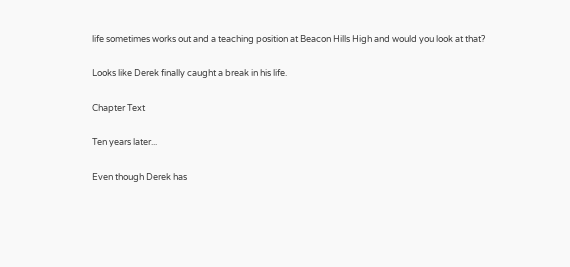life sometimes works out and a teaching position at Beacon Hills High and would you look at that?

Looks like Derek finally caught a break in his life.

Chapter Text

Ten years later...

Even though Derek has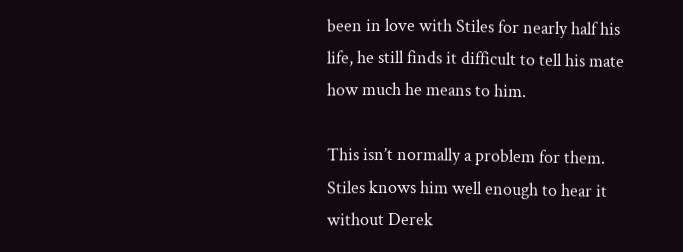been in love with Stiles for nearly half his life, he still finds it difficult to tell his mate how much he means to him.

This isn’t normally a problem for them. Stiles knows him well enough to hear it without Derek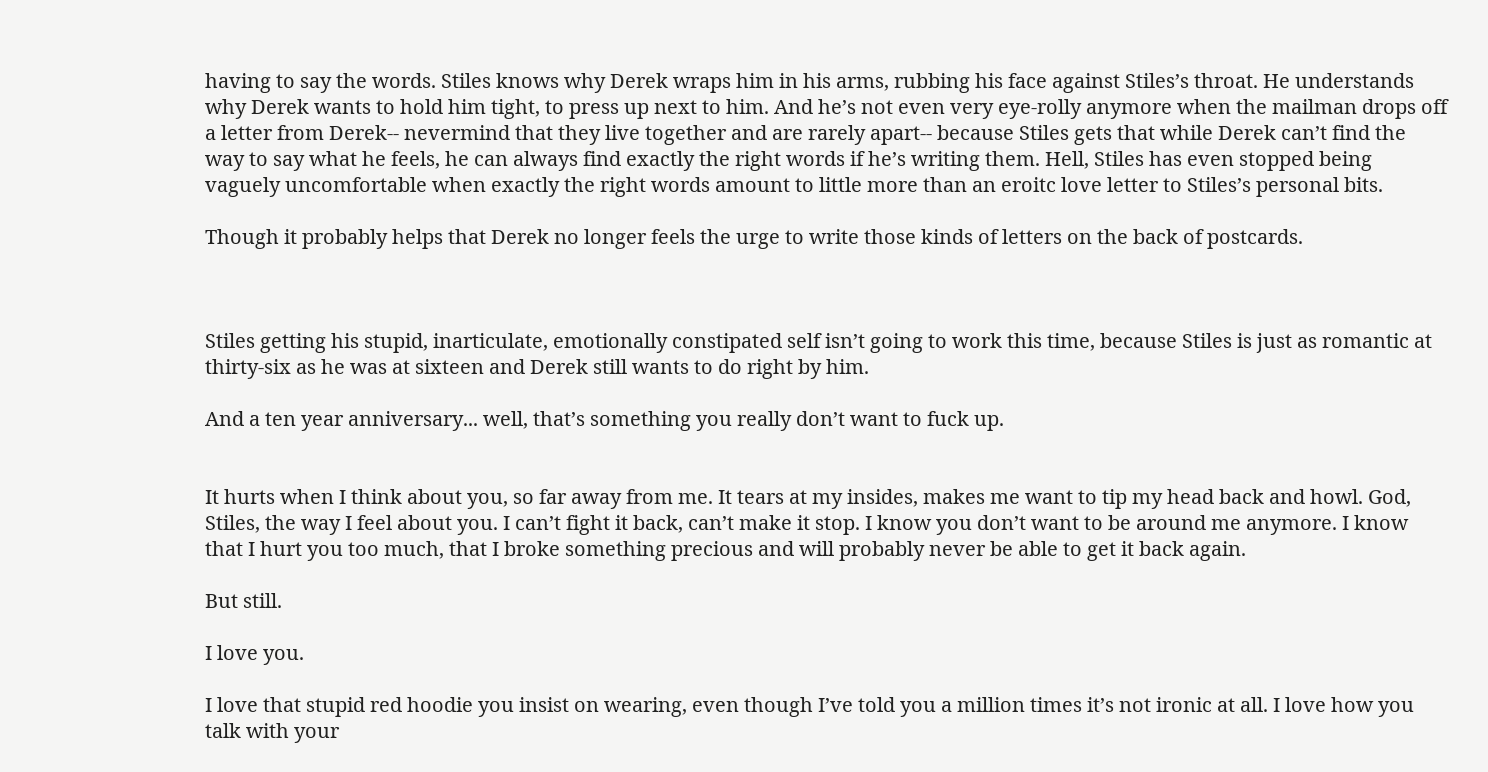having to say the words. Stiles knows why Derek wraps him in his arms, rubbing his face against Stiles’s throat. He understands why Derek wants to hold him tight, to press up next to him. And he’s not even very eye-rolly anymore when the mailman drops off a letter from Derek-- nevermind that they live together and are rarely apart-- because Stiles gets that while Derek can’t find the way to say what he feels, he can always find exactly the right words if he’s writing them. Hell, Stiles has even stopped being vaguely uncomfortable when exactly the right words amount to little more than an eroitc love letter to Stiles’s personal bits.

Though it probably helps that Derek no longer feels the urge to write those kinds of letters on the back of postcards.



Stiles getting his stupid, inarticulate, emotionally constipated self isn’t going to work this time, because Stiles is just as romantic at thirty-six as he was at sixteen and Derek still wants to do right by him.

And a ten year anniversary... well, that’s something you really don’t want to fuck up.


It hurts when I think about you, so far away from me. It tears at my insides, makes me want to tip my head back and howl. God, Stiles, the way I feel about you. I can’t fight it back, can’t make it stop. I know you don’t want to be around me anymore. I know that I hurt you too much, that I broke something precious and will probably never be able to get it back again.

But still.

I love you.

I love that stupid red hoodie you insist on wearing, even though I’ve told you a million times it’s not ironic at all. I love how you talk with your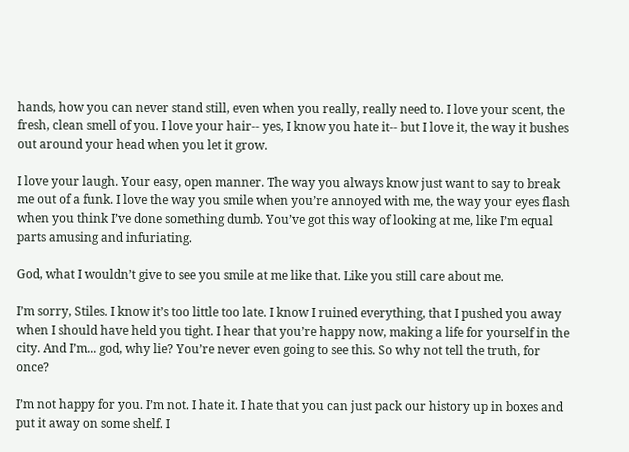hands, how you can never stand still, even when you really, really need to. I love your scent, the fresh, clean smell of you. I love your hair-- yes, I know you hate it-- but I love it, the way it bushes out around your head when you let it grow.

I love your laugh. Your easy, open manner. The way you always know just want to say to break me out of a funk. I love the way you smile when you’re annoyed with me, the way your eyes flash when you think I’ve done something dumb. You’ve got this way of looking at me, like I’m equal parts amusing and infuriating.

God, what I wouldn’t give to see you smile at me like that. Like you still care about me.

I’m sorry, Stiles. I know it’s too little too late. I know I ruined everything, that I pushed you away when I should have held you tight. I hear that you’re happy now, making a life for yourself in the city. And I’m... god, why lie? You’re never even going to see this. So why not tell the truth, for once?

I’m not happy for you. I’m not. I hate it. I hate that you can just pack our history up in boxes and put it away on some shelf. I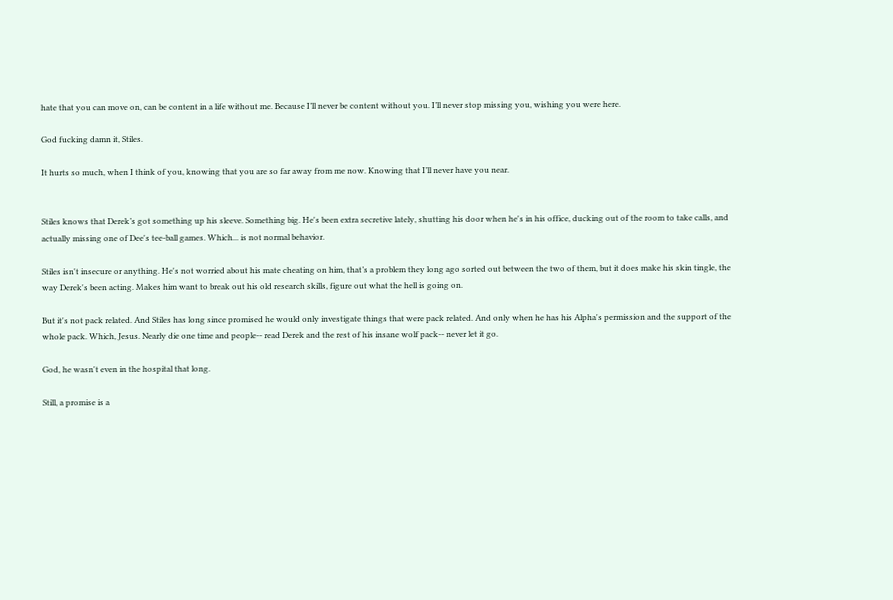hate that you can move on, can be content in a life without me. Because I’ll never be content without you. I’ll never stop missing you, wishing you were here.

God fucking damn it, Stiles.

It hurts so much, when I think of you, knowing that you are so far away from me now. Knowing that I’ll never have you near.


Stiles knows that Derek’s got something up his sleeve. Something big. He's been extra secretive lately, shutting his door when he's in his office, ducking out of the room to take calls, and actually missing one of Dee's tee-ball games. Which... is not normal behavior.

Stiles isn't insecure or anything. He's not worried about his mate cheating on him, that’s a problem they long ago sorted out between the two of them, but it does make his skin tingle, the way Derek's been acting. Makes him want to break out his old research skills, figure out what the hell is going on.

But it's not pack related. And Stiles has long since promised he would only investigate things that were pack related. And only when he has his Alpha's permission and the support of the whole pack. Which, Jesus. Nearly die one time and people-- read Derek and the rest of his insane wolf pack-- never let it go.

God, he wasn't even in the hospital that long.

Still, a promise is a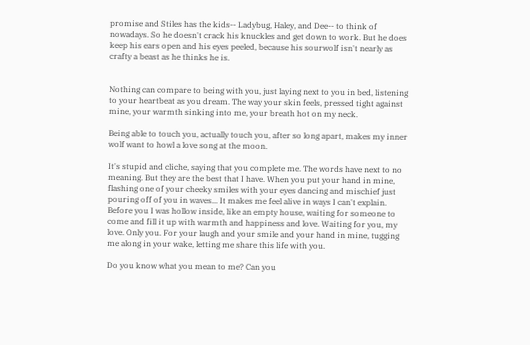promise and Stiles has the kids-- Ladybug, Haley, and Dee-- to think of nowadays. So he doesn't crack his knuckles and get down to work. But he does keep his ears open and his eyes peeled, because his sourwolf isn't nearly as crafty a beast as he thinks he is.


Nothing can compare to being with you, just laying next to you in bed, listening to your heartbeat as you dream. The way your skin feels, pressed tight against mine, your warmth sinking into me, your breath hot on my neck.

Being able to touch you, actually touch you, after so long apart, makes my inner wolf want to howl a love song at the moon.

It's stupid and cliche, saying that you complete me. The words have next to no meaning. But they are the best that I have. When you put your hand in mine, flashing one of your cheeky smiles with your eyes dancing and mischief just pouring off of you in waves... It makes me feel alive in ways I can't explain. Before you I was hollow inside, like an empty house, waiting for someone to come and fill it up with warmth and happiness and love. Waiting for you, my love. Only you. For your laugh and your smile and your hand in mine, tugging me along in your wake, letting me share this life with you.

Do you know what you mean to me? Can you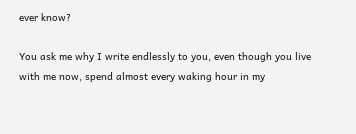ever know?

You ask me why I write endlessly to you, even though you live with me now, spend almost every waking hour in my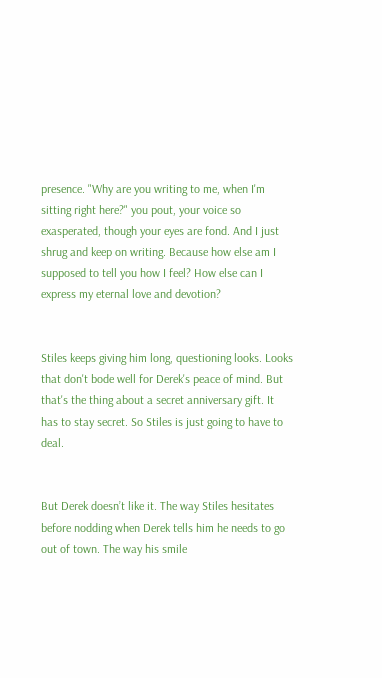presence. "Why are you writing to me, when I'm sitting right here?" you pout, your voice so exasperated, though your eyes are fond. And I just shrug and keep on writing. Because how else am I supposed to tell you how I feel? How else can I express my eternal love and devotion?


Stiles keeps giving him long, questioning looks. Looks that don't bode well for Derek's peace of mind. But that's the thing about a secret anniversary gift. It has to stay secret. So Stiles is just going to have to deal.


But Derek doesn’t like it. The way Stiles hesitates before nodding when Derek tells him he needs to go out of town. The way his smile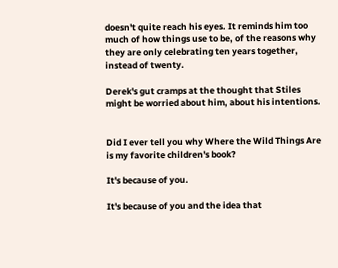doesn't quite reach his eyes. It reminds him too much of how things use to be, of the reasons why they are only celebrating ten years together, instead of twenty.

Derek's gut cramps at the thought that Stiles might be worried about him, about his intentions.


Did I ever tell you why Where the Wild Things Are is my favorite children's book?

It's because of you.

It's because of you and the idea that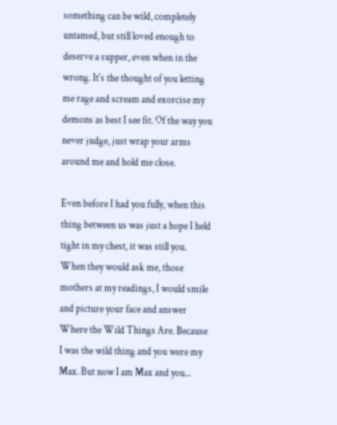something can be wild, completely untamed, but still loved enough to deserve a supper, even when in the wrong. It's the thought of you letting me rage and scream and exorcise my demons as best I see fit. Of the way you never judge, just wrap your arms around me and hold me close.

Even before I had you fully, when this thing between us was just a hope I held tight in my chest, it was still you. When they would ask me, those mothers at my readings, I would smile and picture your face and answer Where the Wild Things Are. Because I was the wild thing and you were my Max. But now I am Max and you...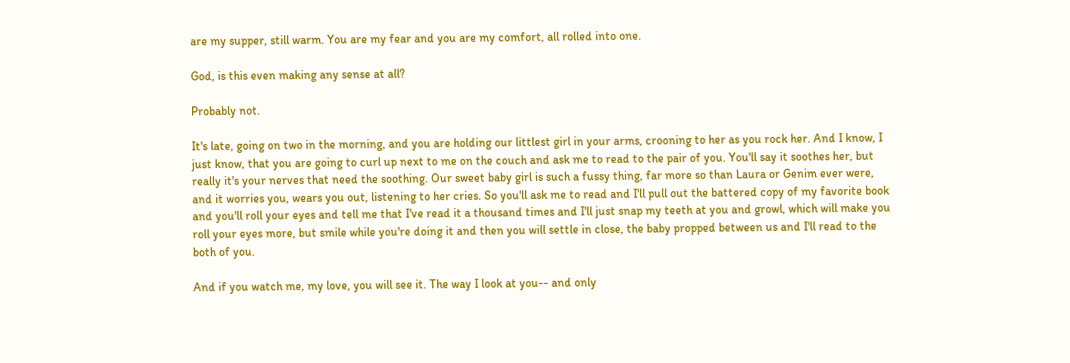are my supper, still warm. You are my fear and you are my comfort, all rolled into one.

God, is this even making any sense at all?

Probably not.

It's late, going on two in the morning, and you are holding our littlest girl in your arms, crooning to her as you rock her. And I know, I just know, that you are going to curl up next to me on the couch and ask me to read to the pair of you. You'll say it soothes her, but really it's your nerves that need the soothing. Our sweet baby girl is such a fussy thing, far more so than Laura or Genim ever were, and it worries you, wears you out, listening to her cries. So you'll ask me to read and I'll pull out the battered copy of my favorite book and you'll roll your eyes and tell me that I've read it a thousand times and I'll just snap my teeth at you and growl, which will make you roll your eyes more, but smile while you're doing it and then you will settle in close, the baby propped between us and I'll read to the both of you.

And if you watch me, my love, you will see it. The way I look at you-- and only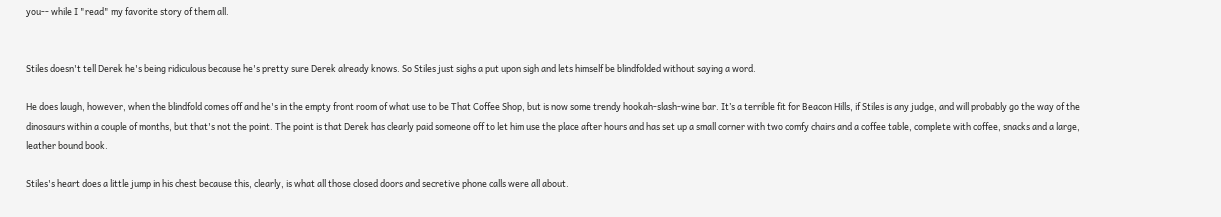you-- while I "read" my favorite story of them all.


Stiles doesn't tell Derek he's being ridiculous because he's pretty sure Derek already knows. So Stiles just sighs a put upon sigh and lets himself be blindfolded without saying a word.

He does laugh, however, when the blindfold comes off and he's in the empty front room of what use to be That Coffee Shop, but is now some trendy hookah-slash-wine bar. It’s a terrible fit for Beacon Hills, if Stiles is any judge, and will probably go the way of the dinosaurs within a couple of months, but that's not the point. The point is that Derek has clearly paid someone off to let him use the place after hours and has set up a small corner with two comfy chairs and a coffee table, complete with coffee, snacks and a large, leather bound book.

Stiles's heart does a little jump in his chest because this, clearly, is what all those closed doors and secretive phone calls were all about.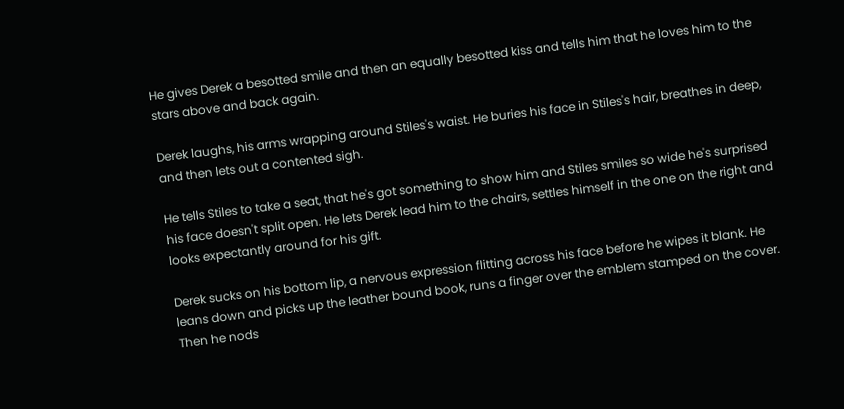He gives Derek a besotted smile and then an equally besotted kiss and tells him that he loves him to the stars above and back again.

Derek laughs, his arms wrapping around Stiles's waist. He buries his face in Stiles's hair, breathes in deep, and then lets out a contented sigh.

He tells Stiles to take a seat, that he's got something to show him and Stiles smiles so wide he's surprised his face doesn't split open. He lets Derek lead him to the chairs, settles himself in the one on the right and looks expectantly around for his gift.

Derek sucks on his bottom lip, a nervous expression flitting across his face before he wipes it blank. He leans down and picks up the leather bound book, runs a finger over the emblem stamped on the cover. Then he nods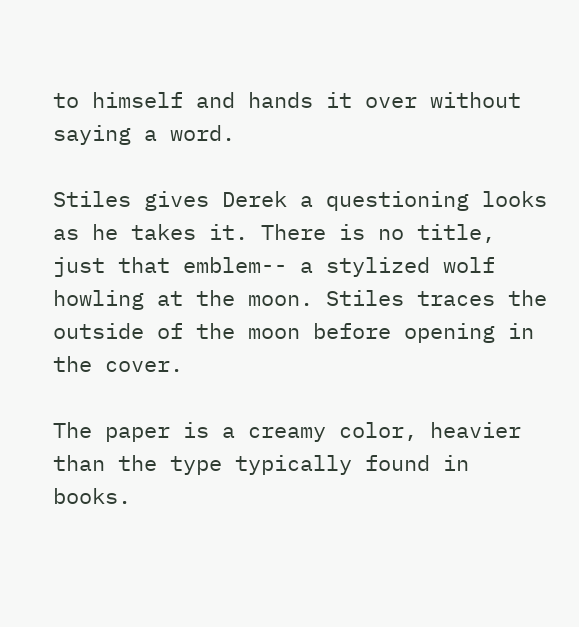to himself and hands it over without saying a word.

Stiles gives Derek a questioning looks as he takes it. There is no title, just that emblem-- a stylized wolf howling at the moon. Stiles traces the outside of the moon before opening in the cover.

The paper is a creamy color, heavier than the type typically found in books.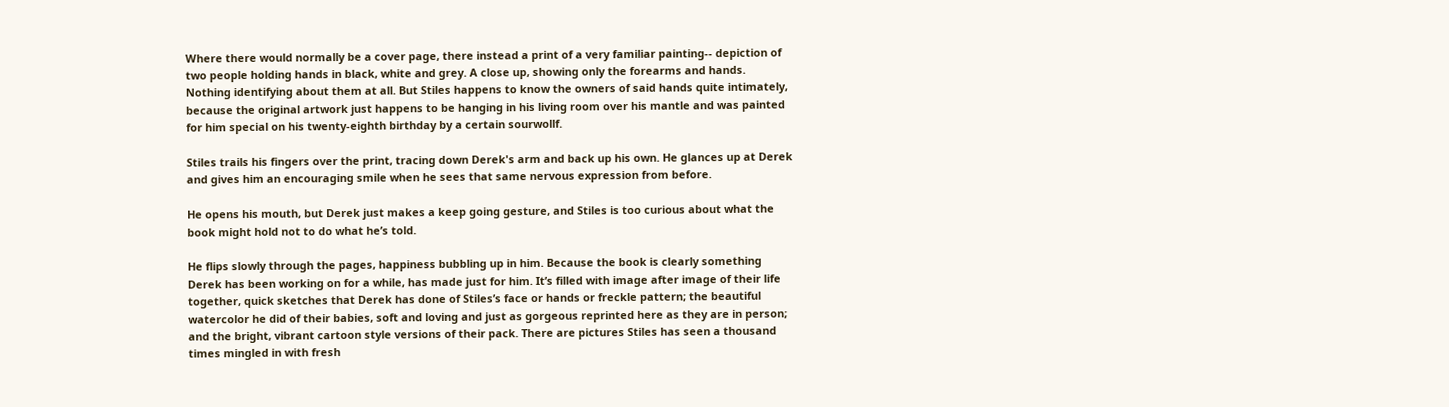Where there would normally be a cover page, there instead a print of a very familiar painting-- depiction of two people holding hands in black, white and grey. A close up, showing only the forearms and hands. Nothing identifying about them at all. But Stiles happens to know the owners of said hands quite intimately, because the original artwork just happens to be hanging in his living room over his mantle and was painted for him special on his twenty-eighth birthday by a certain sourwollf.

Stiles trails his fingers over the print, tracing down Derek's arm and back up his own. He glances up at Derek and gives him an encouraging smile when he sees that same nervous expression from before.

He opens his mouth, but Derek just makes a keep going gesture, and Stiles is too curious about what the book might hold not to do what he’s told.

He flips slowly through the pages, happiness bubbling up in him. Because the book is clearly something Derek has been working on for a while, has made just for him. It’s filled with image after image of their life together, quick sketches that Derek has done of Stiles’s face or hands or freckle pattern; the beautiful watercolor he did of their babies, soft and loving and just as gorgeous reprinted here as they are in person; and the bright, vibrant cartoon style versions of their pack. There are pictures Stiles has seen a thousand times mingled in with fresh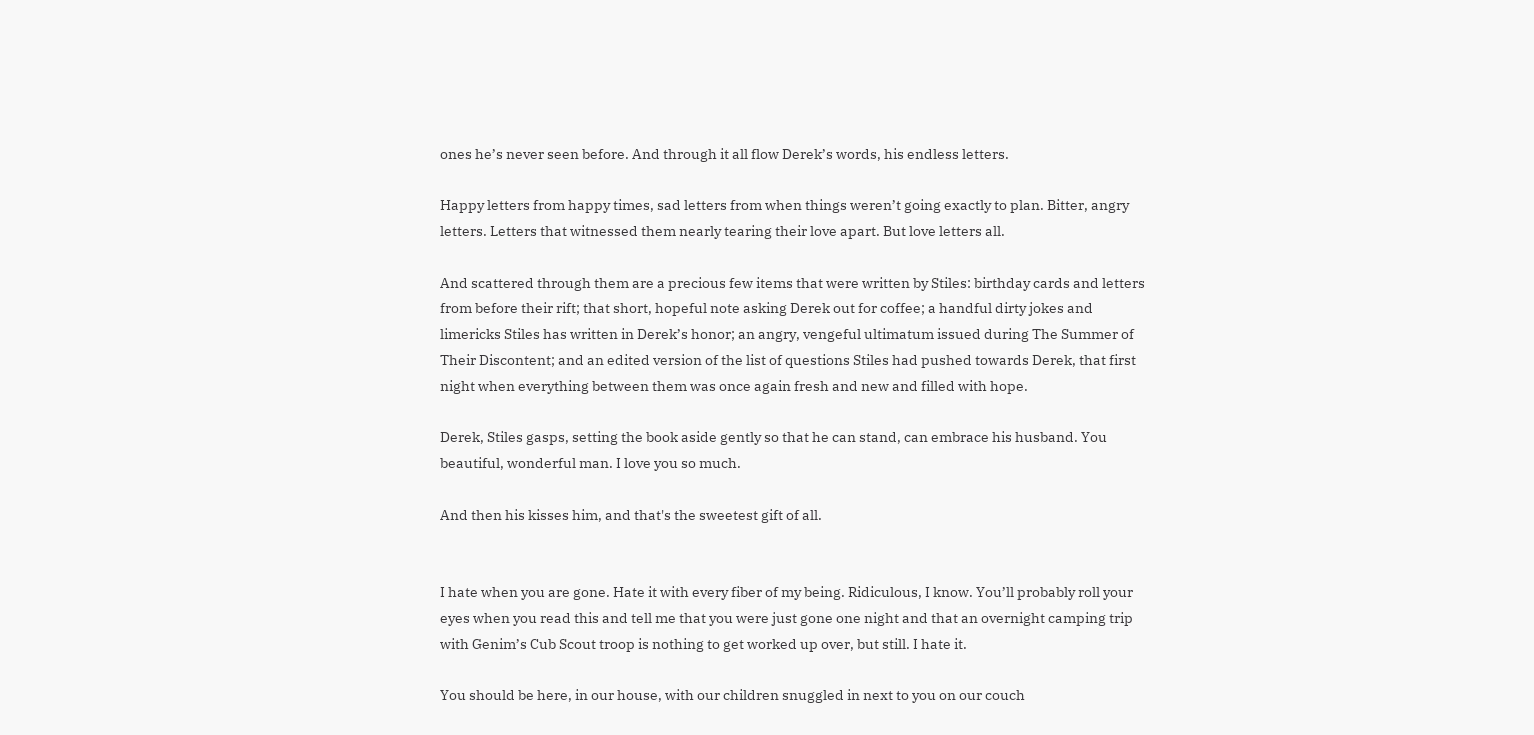ones he’s never seen before. And through it all flow Derek’s words, his endless letters.

Happy letters from happy times, sad letters from when things weren’t going exactly to plan. Bitter, angry letters. Letters that witnessed them nearly tearing their love apart. But love letters all.

And scattered through them are a precious few items that were written by Stiles: birthday cards and letters from before their rift; that short, hopeful note asking Derek out for coffee; a handful dirty jokes and limericks Stiles has written in Derek’s honor; an angry, vengeful ultimatum issued during The Summer of Their Discontent; and an edited version of the list of questions Stiles had pushed towards Derek, that first night when everything between them was once again fresh and new and filled with hope.

Derek, Stiles gasps, setting the book aside gently so that he can stand, can embrace his husband. You beautiful, wonderful man. I love you so much.

And then his kisses him, and that's the sweetest gift of all.


I hate when you are gone. Hate it with every fiber of my being. Ridiculous, I know. You’ll probably roll your eyes when you read this and tell me that you were just gone one night and that an overnight camping trip with Genim’s Cub Scout troop is nothing to get worked up over, but still. I hate it.

You should be here, in our house, with our children snuggled in next to you on our couch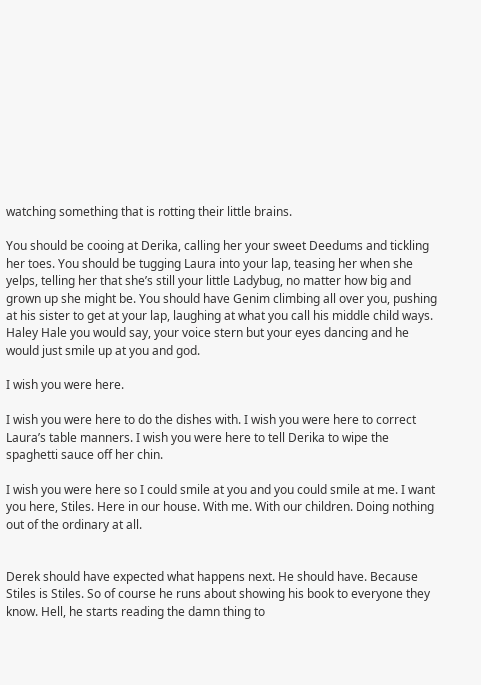watching something that is rotting their little brains.

You should be cooing at Derika, calling her your sweet Deedums and tickling her toes. You should be tugging Laura into your lap, teasing her when she yelps, telling her that she’s still your little Ladybug, no matter how big and grown up she might be. You should have Genim climbing all over you, pushing at his sister to get at your lap, laughing at what you call his middle child ways. Haley Hale you would say, your voice stern but your eyes dancing and he would just smile up at you and god.

I wish you were here.

I wish you were here to do the dishes with. I wish you were here to correct Laura’s table manners. I wish you were here to tell Derika to wipe the spaghetti sauce off her chin.

I wish you were here so I could smile at you and you could smile at me. I want you here, Stiles. Here in our house. With me. With our children. Doing nothing out of the ordinary at all.


Derek should have expected what happens next. He should have. Because Stiles is Stiles. So of course he runs about showing his book to everyone they know. Hell, he starts reading the damn thing to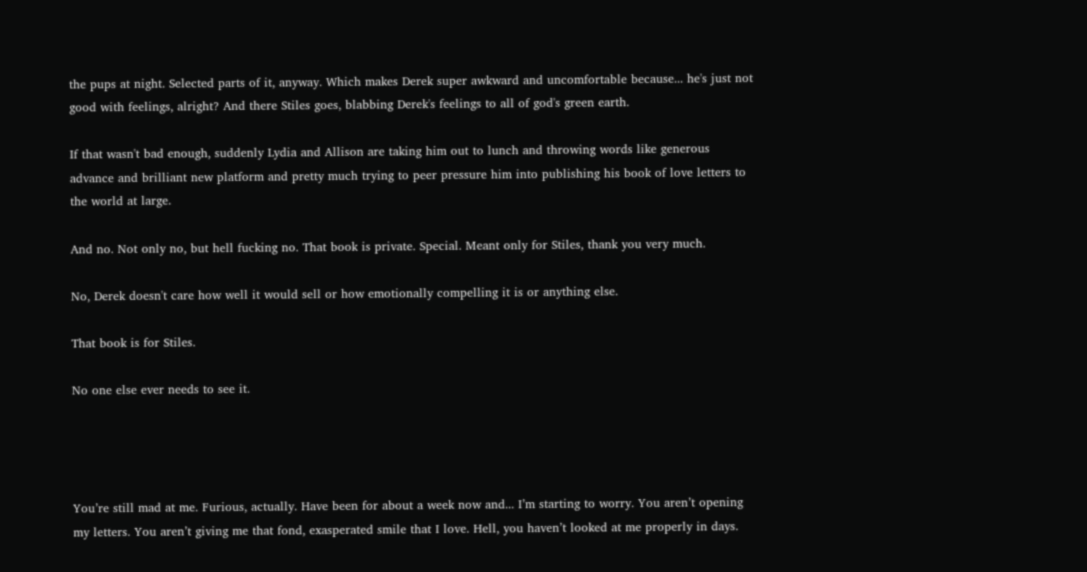the pups at night. Selected parts of it, anyway. Which makes Derek super awkward and uncomfortable because... he's just not good with feelings, alright? And there Stiles goes, blabbing Derek's feelings to all of god's green earth.

If that wasn't bad enough, suddenly Lydia and Allison are taking him out to lunch and throwing words like generous advance and brilliant new platform and pretty much trying to peer pressure him into publishing his book of love letters to the world at large.

And no. Not only no, but hell fucking no. That book is private. Special. Meant only for Stiles, thank you very much.

No, Derek doesn't care how well it would sell or how emotionally compelling it is or anything else.

That book is for Stiles.

No one else ever needs to see it.




You’re still mad at me. Furious, actually. Have been for about a week now and... I’m starting to worry. You aren’t opening my letters. You aren’t giving me that fond, exasperated smile that I love. Hell, you haven’t looked at me properly in days.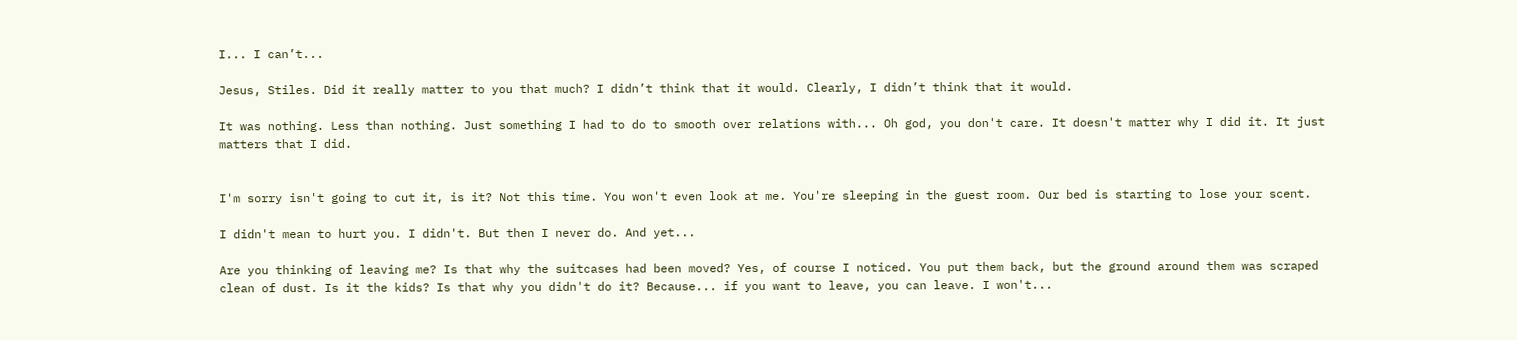I... I can’t...

Jesus, Stiles. Did it really matter to you that much? I didn’t think that it would. Clearly, I didn’t think that it would.

It was nothing. Less than nothing. Just something I had to do to smooth over relations with... Oh god, you don't care. It doesn't matter why I did it. It just matters that I did.


I'm sorry isn't going to cut it, is it? Not this time. You won't even look at me. You're sleeping in the guest room. Our bed is starting to lose your scent.

I didn't mean to hurt you. I didn't. But then I never do. And yet...

Are you thinking of leaving me? Is that why the suitcases had been moved? Yes, of course I noticed. You put them back, but the ground around them was scraped clean of dust. Is it the kids? Is that why you didn't do it? Because... if you want to leave, you can leave. I won't...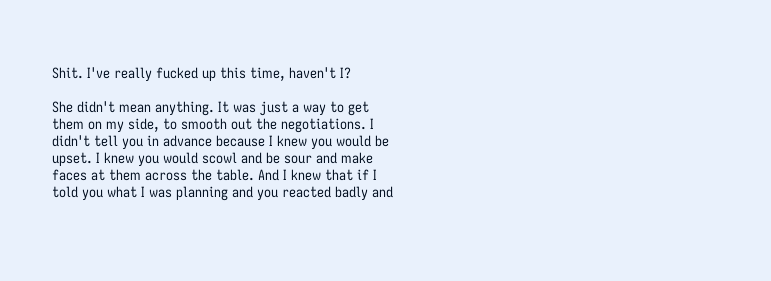Shit. I've really fucked up this time, haven't I?

She didn't mean anything. It was just a way to get them on my side, to smooth out the negotiations. I didn't tell you in advance because I knew you would be upset. I knew you would scowl and be sour and make faces at them across the table. And I knew that if I told you what I was planning and you reacted badly and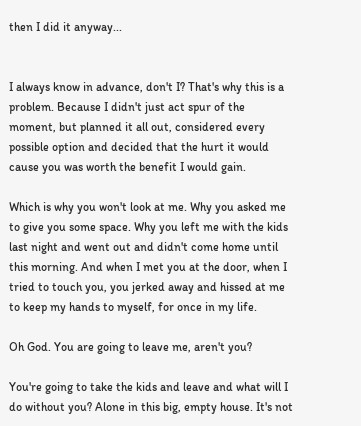then I did it anyway...


I always know in advance, don't I? That's why this is a problem. Because I didn't just act spur of the moment, but planned it all out, considered every possible option and decided that the hurt it would cause you was worth the benefit I would gain.

Which is why you won't look at me. Why you asked me to give you some space. Why you left me with the kids last night and went out and didn't come home until this morning. And when I met you at the door, when I tried to touch you, you jerked away and hissed at me to keep my hands to myself, for once in my life.

Oh God. You are going to leave me, aren't you?

You're going to take the kids and leave and what will I do without you? Alone in this big, empty house. It's not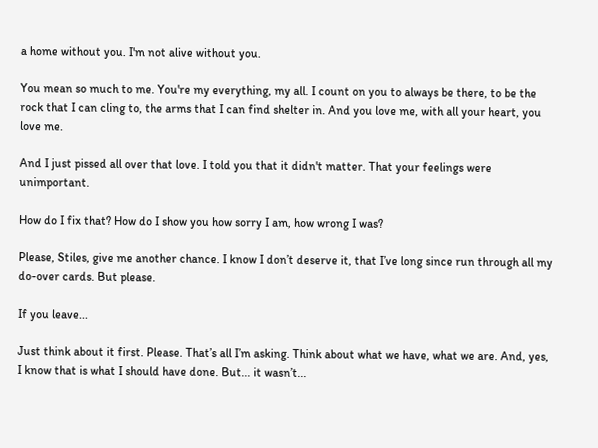a home without you. I'm not alive without you.

You mean so much to me. You're my everything, my all. I count on you to always be there, to be the rock that I can cling to, the arms that I can find shelter in. And you love me, with all your heart, you love me.

And I just pissed all over that love. I told you that it didn't matter. That your feelings were unimportant.

How do I fix that? How do I show you how sorry I am, how wrong I was?

Please, Stiles, give me another chance. I know I don’t deserve it, that I’ve long since run through all my do-over cards. But please.

If you leave...

Just think about it first. Please. That’s all I’m asking. Think about what we have, what we are. And, yes, I know that is what I should have done. But... it wasn’t...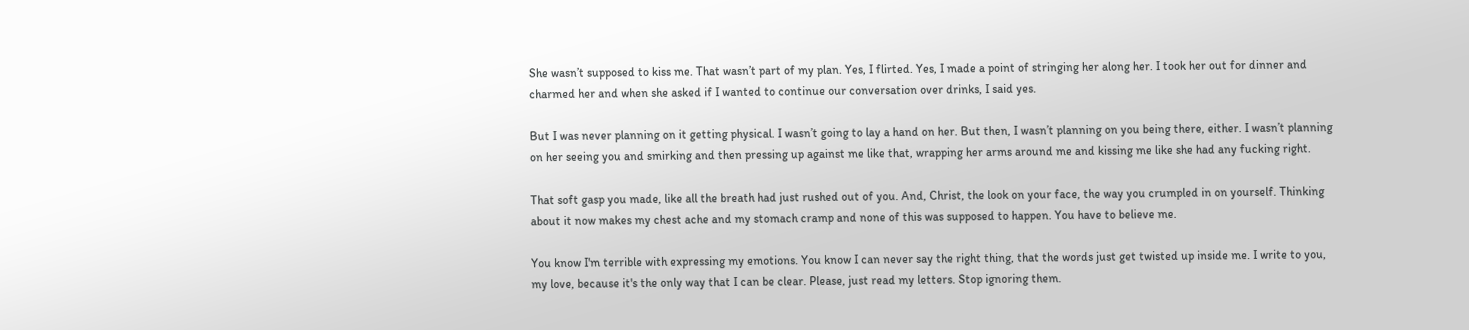She wasn’t supposed to kiss me. That wasn’t part of my plan. Yes, I flirted. Yes, I made a point of stringing her along her. I took her out for dinner and charmed her and when she asked if I wanted to continue our conversation over drinks, I said yes.

But I was never planning on it getting physical. I wasn’t going to lay a hand on her. But then, I wasn’t planning on you being there, either. I wasn’t planning on her seeing you and smirking and then pressing up against me like that, wrapping her arms around me and kissing me like she had any fucking right.

That soft gasp you made, like all the breath had just rushed out of you. And, Christ, the look on your face, the way you crumpled in on yourself. Thinking about it now makes my chest ache and my stomach cramp and none of this was supposed to happen. You have to believe me.

You know I'm terrible with expressing my emotions. You know I can never say the right thing, that the words just get twisted up inside me. I write to you, my love, because it's the only way that I can be clear. Please, just read my letters. Stop ignoring them.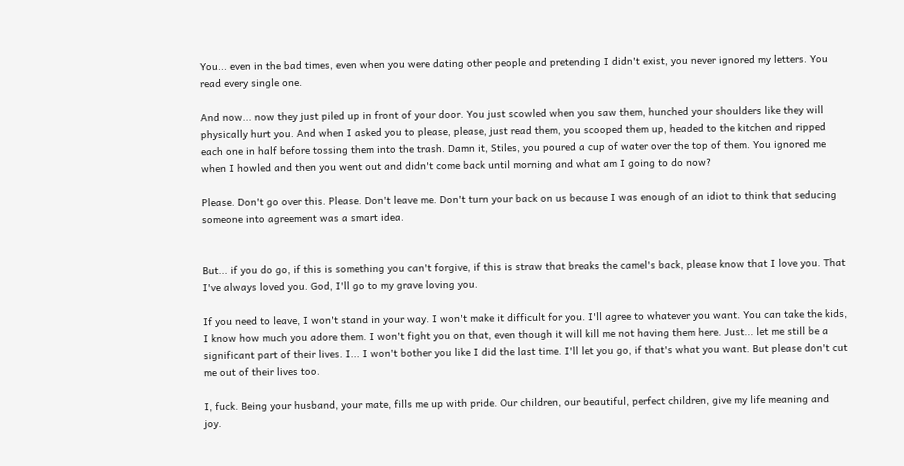You... even in the bad times, even when you were dating other people and pretending I didn't exist, you never ignored my letters. You read every single one.

And now... now they just piled up in front of your door. You just scowled when you saw them, hunched your shoulders like they will physically hurt you. And when I asked you to please, please, just read them, you scooped them up, headed to the kitchen and ripped each one in half before tossing them into the trash. Damn it, Stiles, you poured a cup of water over the top of them. You ignored me when I howled and then you went out and didn't come back until morning and what am I going to do now?

Please. Don't go over this. Please. Don't leave me. Don't turn your back on us because I was enough of an idiot to think that seducing someone into agreement was a smart idea.


But... if you do go, if this is something you can't forgive, if this is straw that breaks the camel's back, please know that I love you. That I've always loved you. God, I'll go to my grave loving you.

If you need to leave, I won't stand in your way. I won't make it difficult for you. I'll agree to whatever you want. You can take the kids, I know how much you adore them. I won't fight you on that, even though it will kill me not having them here. Just... let me still be a significant part of their lives. I... I won't bother you like I did the last time. I'll let you go, if that's what you want. But please don't cut me out of their lives too.

I, fuck. Being your husband, your mate, fills me up with pride. Our children, our beautiful, perfect children, give my life meaning and joy.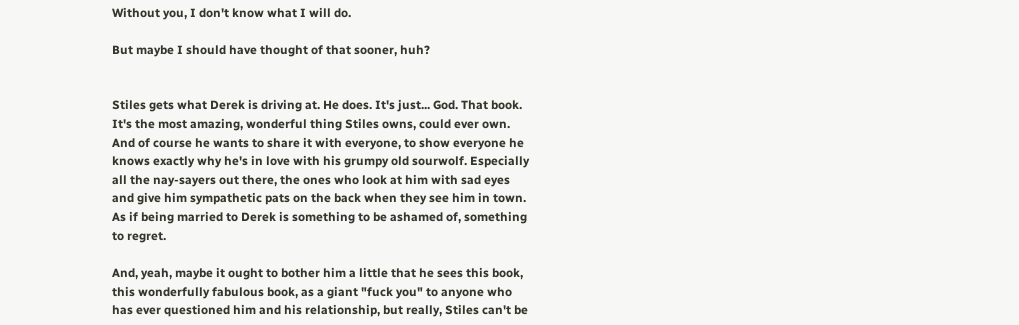Without you, I don't know what I will do.

But maybe I should have thought of that sooner, huh?


Stiles gets what Derek is driving at. He does. It's just... God. That book. It's the most amazing, wonderful thing Stiles owns, could ever own. And of course he wants to share it with everyone, to show everyone he knows exactly why he's in love with his grumpy old sourwolf. Especially all the nay-sayers out there, the ones who look at him with sad eyes and give him sympathetic pats on the back when they see him in town. As if being married to Derek is something to be ashamed of, something to regret.

And, yeah, maybe it ought to bother him a little that he sees this book, this wonderfully fabulous book, as a giant "fuck you" to anyone who has ever questioned him and his relationship, but really, Stiles can't be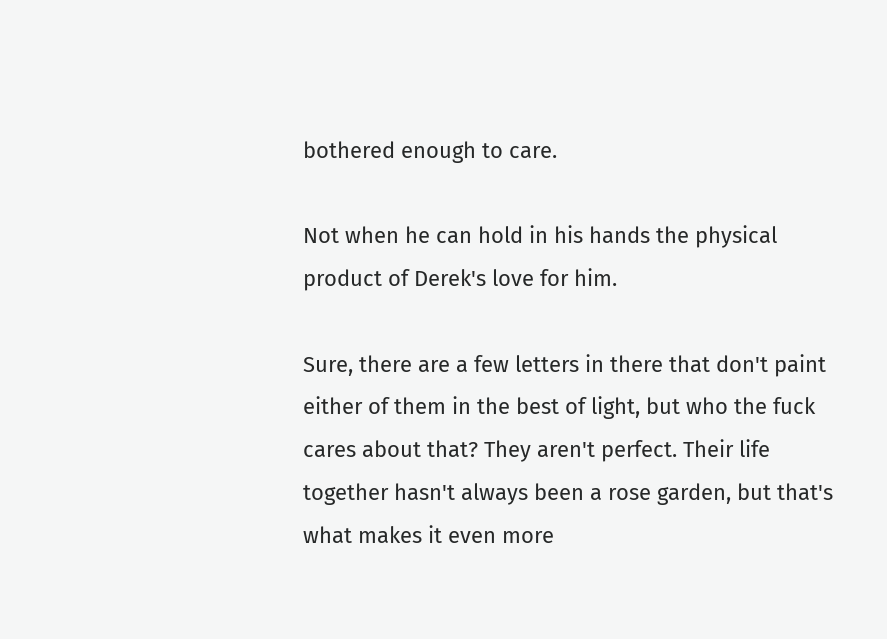bothered enough to care.

Not when he can hold in his hands the physical product of Derek's love for him.

Sure, there are a few letters in there that don't paint either of them in the best of light, but who the fuck cares about that? They aren't perfect. Their life together hasn't always been a rose garden, but that's what makes it even more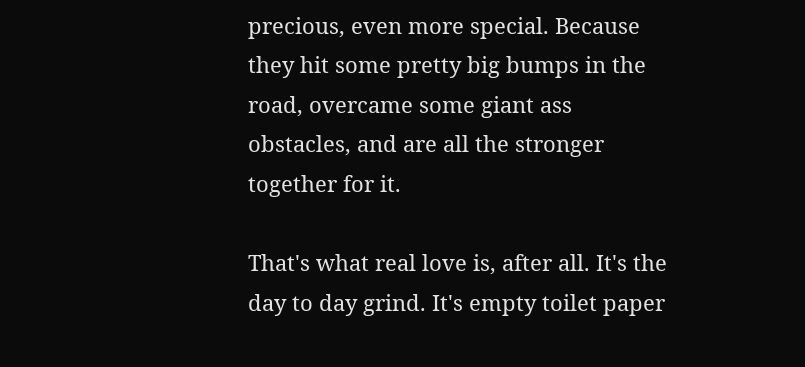precious, even more special. Because they hit some pretty big bumps in the road, overcame some giant ass obstacles, and are all the stronger together for it.

That's what real love is, after all. It's the day to day grind. It's empty toilet paper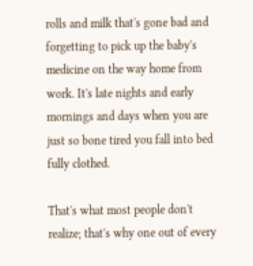rolls and milk that's gone bad and forgetting to pick up the baby's medicine on the way home from work. It's late nights and early mornings and days when you are just so bone tired you fall into bed fully clothed.

That's what most people don't realize; that's why one out of every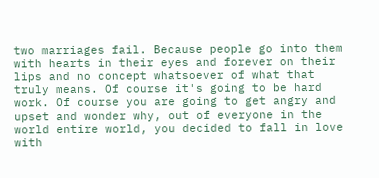two marriages fail. Because people go into them with hearts in their eyes and forever on their lips and no concept whatsoever of what that truly means. Of course it's going to be hard work. Of course you are going to get angry and upset and wonder why, out of everyone in the world entire world, you decided to fall in love with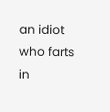an idiot who farts in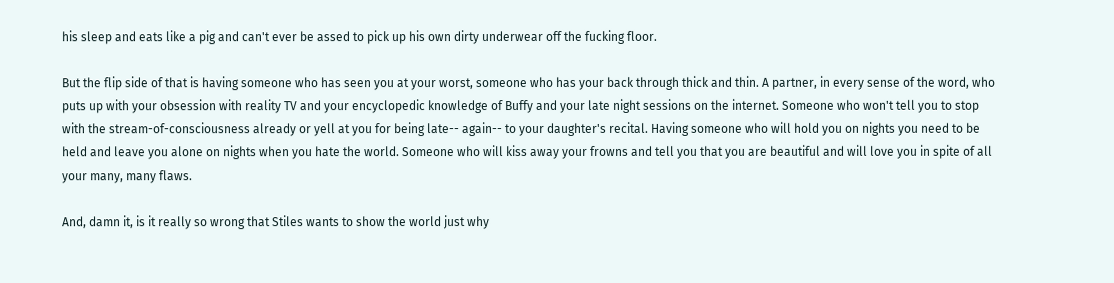his sleep and eats like a pig and can't ever be assed to pick up his own dirty underwear off the fucking floor.

But the flip side of that is having someone who has seen you at your worst, someone who has your back through thick and thin. A partner, in every sense of the word, who puts up with your obsession with reality TV and your encyclopedic knowledge of Buffy and your late night sessions on the internet. Someone who won't tell you to stop with the stream-of-consciousness already or yell at you for being late-- again-- to your daughter's recital. Having someone who will hold you on nights you need to be held and leave you alone on nights when you hate the world. Someone who will kiss away your frowns and tell you that you are beautiful and will love you in spite of all your many, many flaws.

And, damn it, is it really so wrong that Stiles wants to show the world just why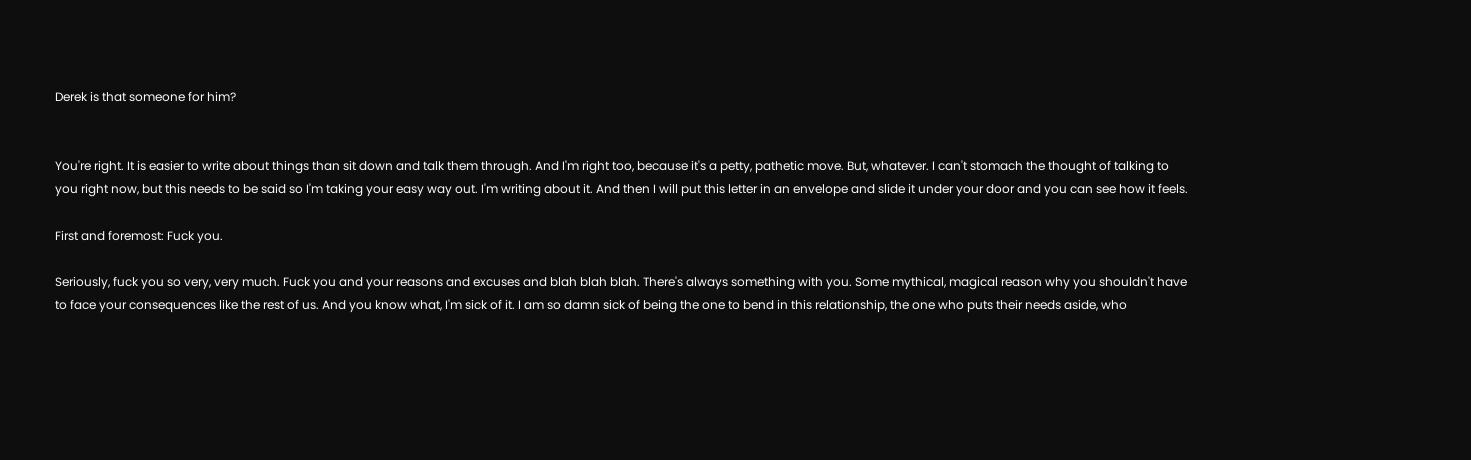Derek is that someone for him?


You're right. It is easier to write about things than sit down and talk them through. And I'm right too, because it's a petty, pathetic move. But, whatever. I can't stomach the thought of talking to you right now, but this needs to be said so I'm taking your easy way out. I'm writing about it. And then I will put this letter in an envelope and slide it under your door and you can see how it feels.

First and foremost: Fuck you.

Seriously, fuck you so very, very much. Fuck you and your reasons and excuses and blah blah blah. There's always something with you. Some mythical, magical reason why you shouldn't have to face your consequences like the rest of us. And you know what, I'm sick of it. I am so damn sick of being the one to bend in this relationship, the one who puts their needs aside, who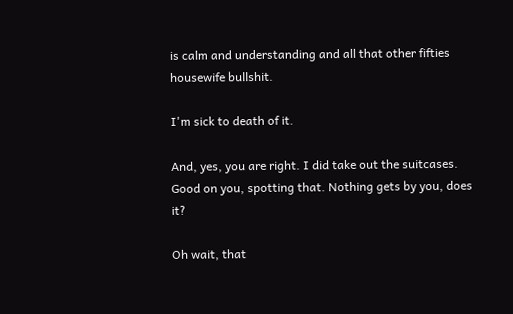is calm and understanding and all that other fifties housewife bullshit.

I'm sick to death of it.

And, yes, you are right. I did take out the suitcases. Good on you, spotting that. Nothing gets by you, does it?

Oh wait, that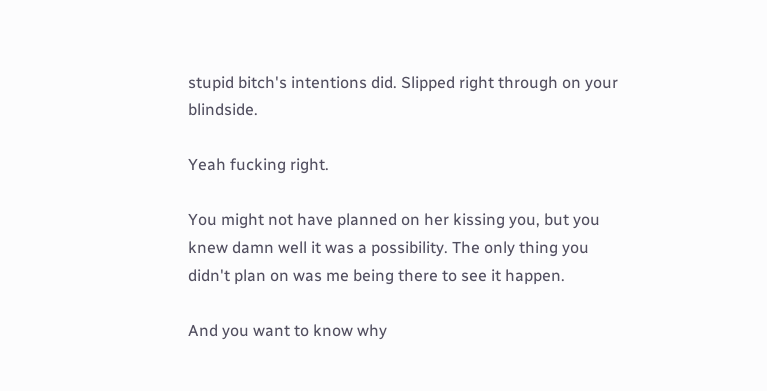stupid bitch's intentions did. Slipped right through on your blindside.

Yeah fucking right.

You might not have planned on her kissing you, but you knew damn well it was a possibility. The only thing you didn't plan on was me being there to see it happen.

And you want to know why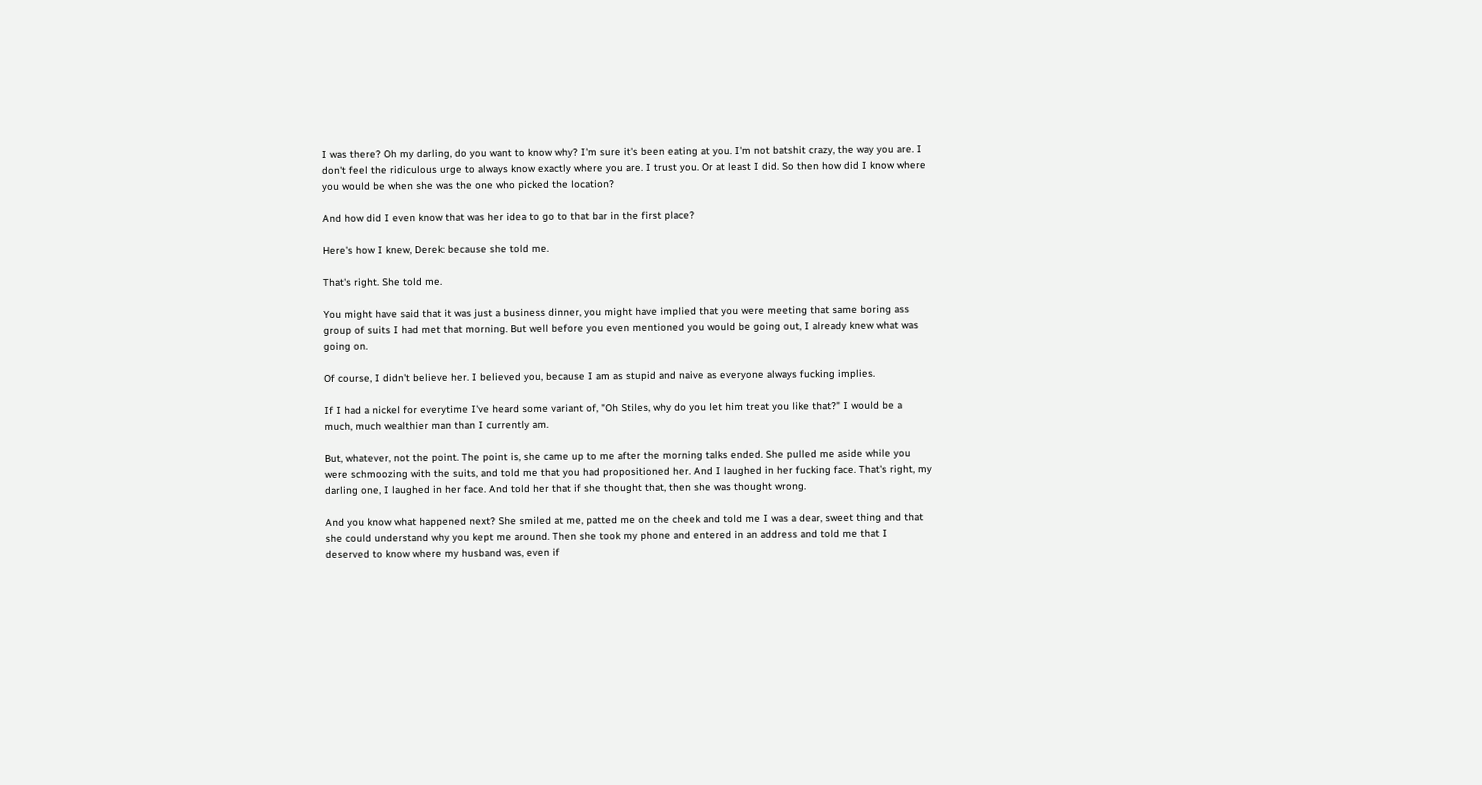I was there? Oh my darling, do you want to know why? I'm sure it's been eating at you. I'm not batshit crazy, the way you are. I don't feel the ridiculous urge to always know exactly where you are. I trust you. Or at least I did. So then how did I know where you would be when she was the one who picked the location?

And how did I even know that was her idea to go to that bar in the first place?

Here's how I knew, Derek: because she told me.

That's right. She told me.

You might have said that it was just a business dinner, you might have implied that you were meeting that same boring ass group of suits I had met that morning. But well before you even mentioned you would be going out, I already knew what was going on.

Of course, I didn't believe her. I believed you, because I am as stupid and naive as everyone always fucking implies.

If I had a nickel for everytime I've heard some variant of, "Oh Stiles, why do you let him treat you like that?" I would be a much, much wealthier man than I currently am.

But, whatever, not the point. The point is, she came up to me after the morning talks ended. She pulled me aside while you were schmoozing with the suits, and told me that you had propositioned her. And I laughed in her fucking face. That's right, my darling one, I laughed in her face. And told her that if she thought that, then she was thought wrong.

And you know what happened next? She smiled at me, patted me on the cheek and told me I was a dear, sweet thing and that she could understand why you kept me around. Then she took my phone and entered in an address and told me that I deserved to know where my husband was, even if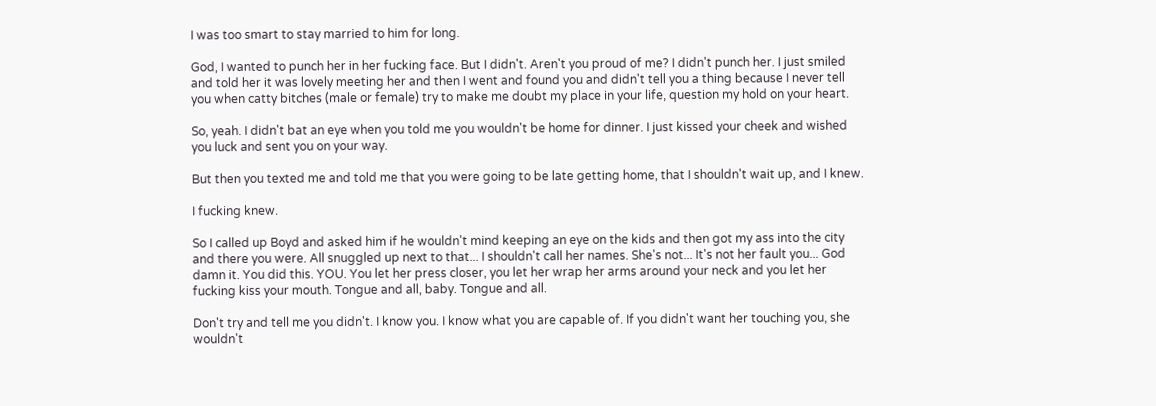I was too smart to stay married to him for long.

God, I wanted to punch her in her fucking face. But I didn't. Aren't you proud of me? I didn't punch her. I just smiled and told her it was lovely meeting her and then I went and found you and didn't tell you a thing because I never tell you when catty bitches (male or female) try to make me doubt my place in your life, question my hold on your heart.

So, yeah. I didn't bat an eye when you told me you wouldn't be home for dinner. I just kissed your cheek and wished you luck and sent you on your way.

But then you texted me and told me that you were going to be late getting home, that I shouldn't wait up, and I knew.

I fucking knew.

So I called up Boyd and asked him if he wouldn't mind keeping an eye on the kids and then got my ass into the city and there you were. All snuggled up next to that... I shouldn't call her names. She's not... It's not her fault you... God damn it. You did this. YOU. You let her press closer, you let her wrap her arms around your neck and you let her fucking kiss your mouth. Tongue and all, baby. Tongue and all.

Don't try and tell me you didn't. I know you. I know what you are capable of. If you didn't want her touching you, she wouldn't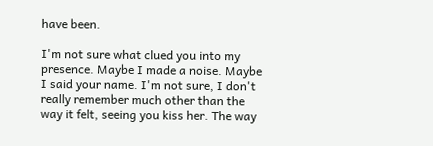have been.

I'm not sure what clued you into my presence. Maybe I made a noise. Maybe I said your name. I'm not sure, I don't really remember much other than the way it felt, seeing you kiss her. The way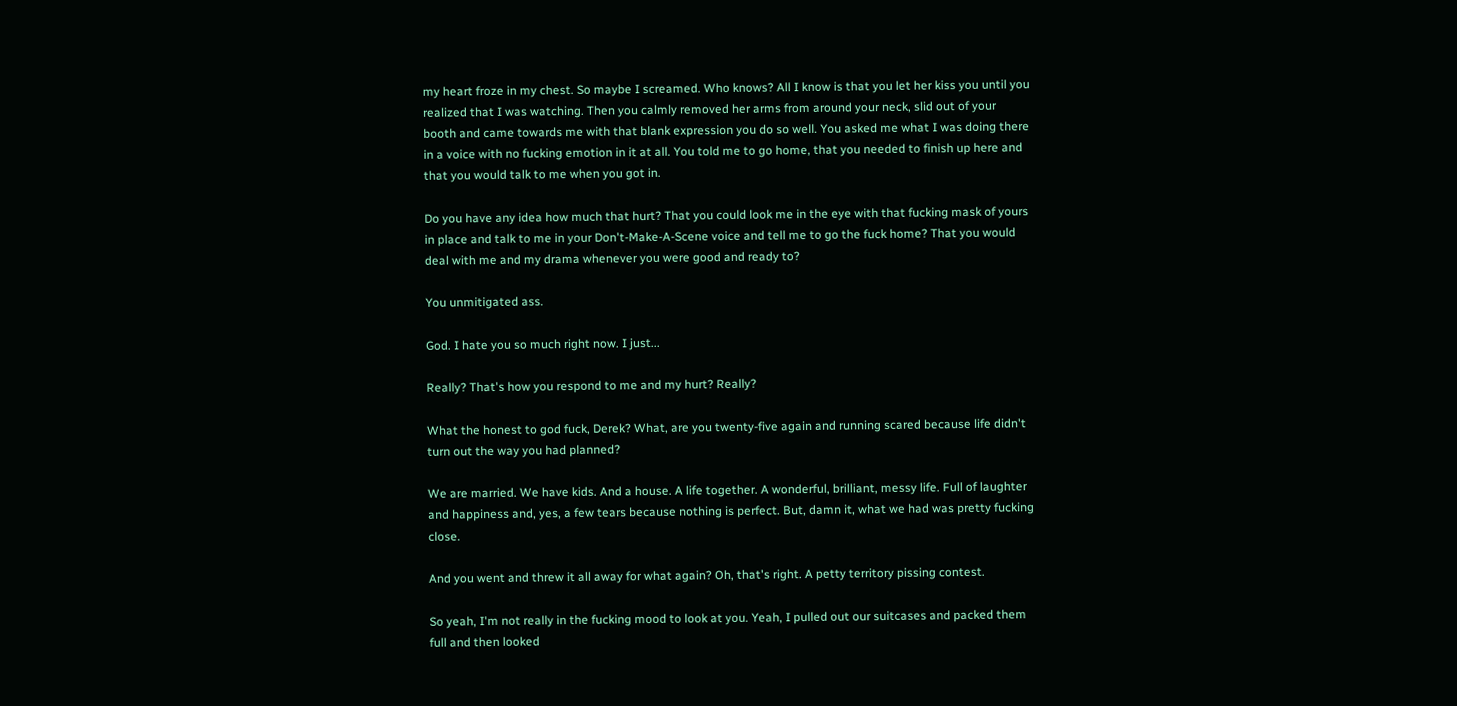my heart froze in my chest. So maybe I screamed. Who knows? All I know is that you let her kiss you until you realized that I was watching. Then you calmly removed her arms from around your neck, slid out of your booth and came towards me with that blank expression you do so well. You asked me what I was doing there in a voice with no fucking emotion in it at all. You told me to go home, that you needed to finish up here and that you would talk to me when you got in.

Do you have any idea how much that hurt? That you could look me in the eye with that fucking mask of yours in place and talk to me in your Don't-Make-A-Scene voice and tell me to go the fuck home? That you would deal with me and my drama whenever you were good and ready to?

You unmitigated ass.

God. I hate you so much right now. I just...

Really? That's how you respond to me and my hurt? Really?

What the honest to god fuck, Derek? What, are you twenty-five again and running scared because life didn't turn out the way you had planned?

We are married. We have kids. And a house. A life together. A wonderful, brilliant, messy life. Full of laughter and happiness and, yes, a few tears because nothing is perfect. But, damn it, what we had was pretty fucking close.

And you went and threw it all away for what again? Oh, that's right. A petty territory pissing contest.

So yeah, I'm not really in the fucking mood to look at you. Yeah, I pulled out our suitcases and packed them full and then looked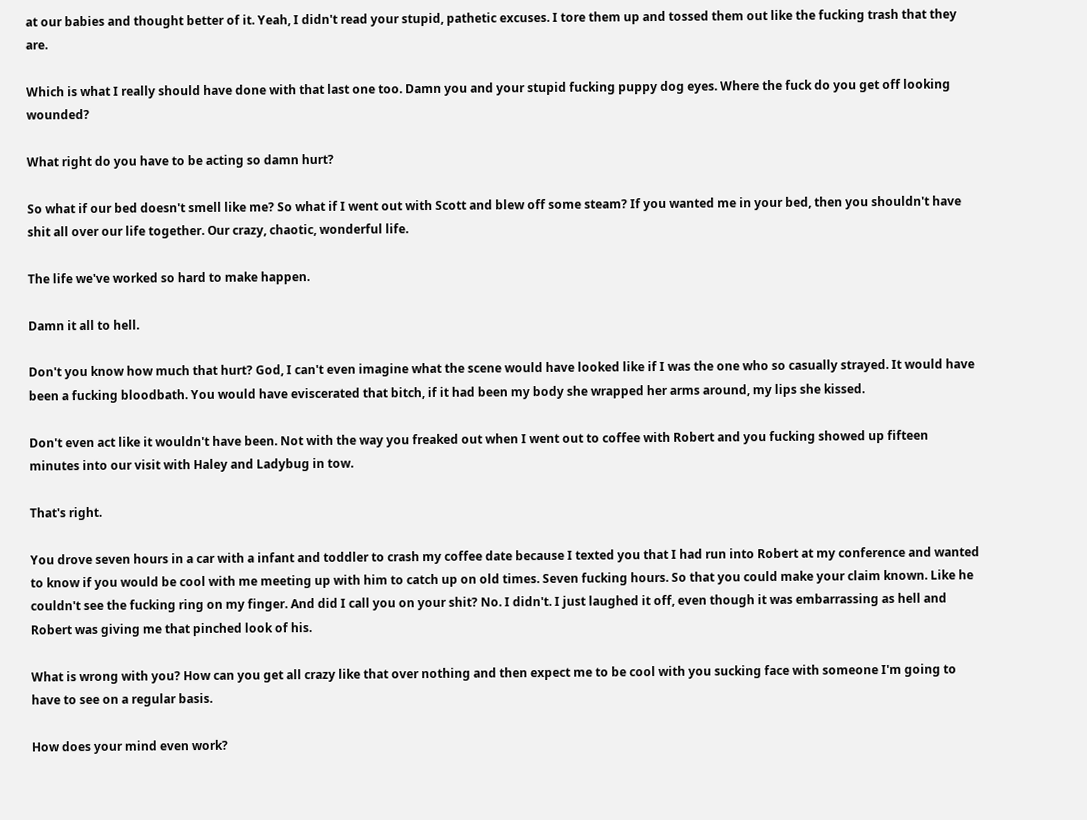at our babies and thought better of it. Yeah, I didn't read your stupid, pathetic excuses. I tore them up and tossed them out like the fucking trash that they are.

Which is what I really should have done with that last one too. Damn you and your stupid fucking puppy dog eyes. Where the fuck do you get off looking wounded?

What right do you have to be acting so damn hurt?

So what if our bed doesn't smell like me? So what if I went out with Scott and blew off some steam? If you wanted me in your bed, then you shouldn't have shit all over our life together. Our crazy, chaotic, wonderful life.

The life we've worked so hard to make happen.

Damn it all to hell.

Don't you know how much that hurt? God, I can't even imagine what the scene would have looked like if I was the one who so casually strayed. It would have been a fucking bloodbath. You would have eviscerated that bitch, if it had been my body she wrapped her arms around, my lips she kissed.

Don't even act like it wouldn't have been. Not with the way you freaked out when I went out to coffee with Robert and you fucking showed up fifteen minutes into our visit with Haley and Ladybug in tow.

That's right.

You drove seven hours in a car with a infant and toddler to crash my coffee date because I texted you that I had run into Robert at my conference and wanted to know if you would be cool with me meeting up with him to catch up on old times. Seven fucking hours. So that you could make your claim known. Like he couldn't see the fucking ring on my finger. And did I call you on your shit? No. I didn't. I just laughed it off, even though it was embarrassing as hell and Robert was giving me that pinched look of his.

What is wrong with you? How can you get all crazy like that over nothing and then expect me to be cool with you sucking face with someone I'm going to have to see on a regular basis.

How does your mind even work?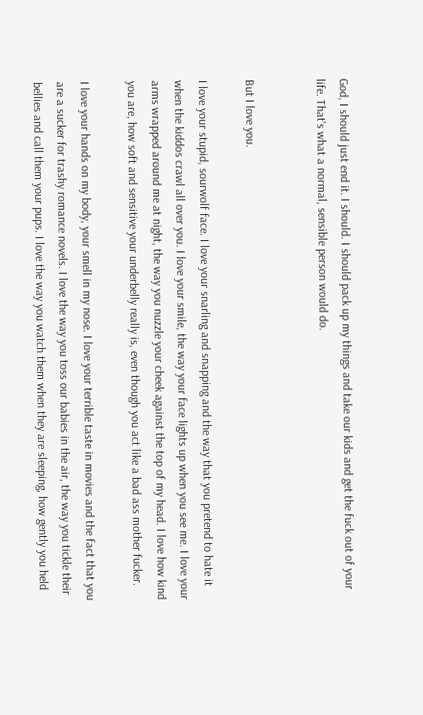God, I should just end it. I should. I should pack up my things and take our kids and get the fuck out of your life. That's what a normal, sensible person would do.


But I love you.

I love your stupid, sourwolf face. I love your snarling and snapping and the way that you pretend to hate it when the kiddos crawl all over you. I love your smile, the way your face lights up when you see me. I love your arms wrapped around me at night, the way you nuzzle your cheek against the top of my head. I love how kind you are, how soft and sensitive your underbelly really is, even though you act like a bad ass mother fucker.

I love your hands on my body, your smell in my nose. I love your terrible taste in movies and the fact that you are a sucker for trashy romance novels. I love the way you toss our babies in the air, the way you tickle their bellies and call them your pups. I love the way you watch them when they are sleeping, how gently you held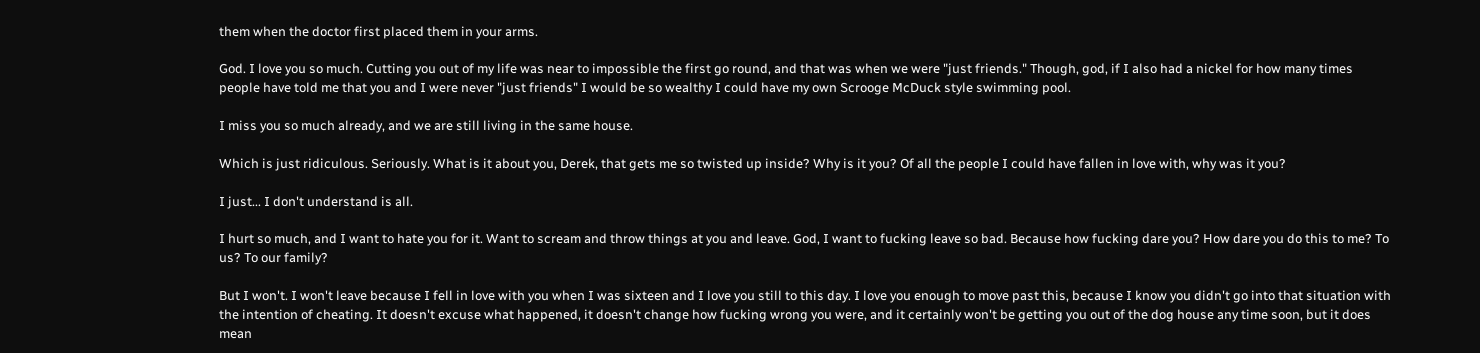them when the doctor first placed them in your arms.

God. I love you so much. Cutting you out of my life was near to impossible the first go round, and that was when we were "just friends." Though, god, if I also had a nickel for how many times people have told me that you and I were never "just friends" I would be so wealthy I could have my own Scrooge McDuck style swimming pool.

I miss you so much already, and we are still living in the same house.

Which is just ridiculous. Seriously. What is it about you, Derek, that gets me so twisted up inside? Why is it you? Of all the people I could have fallen in love with, why was it you?

I just... I don't understand is all.

I hurt so much, and I want to hate you for it. Want to scream and throw things at you and leave. God, I want to fucking leave so bad. Because how fucking dare you? How dare you do this to me? To us? To our family?

But I won't. I won't leave because I fell in love with you when I was sixteen and I love you still to this day. I love you enough to move past this, because I know you didn't go into that situation with the intention of cheating. It doesn't excuse what happened, it doesn't change how fucking wrong you were, and it certainly won't be getting you out of the dog house any time soon, but it does mean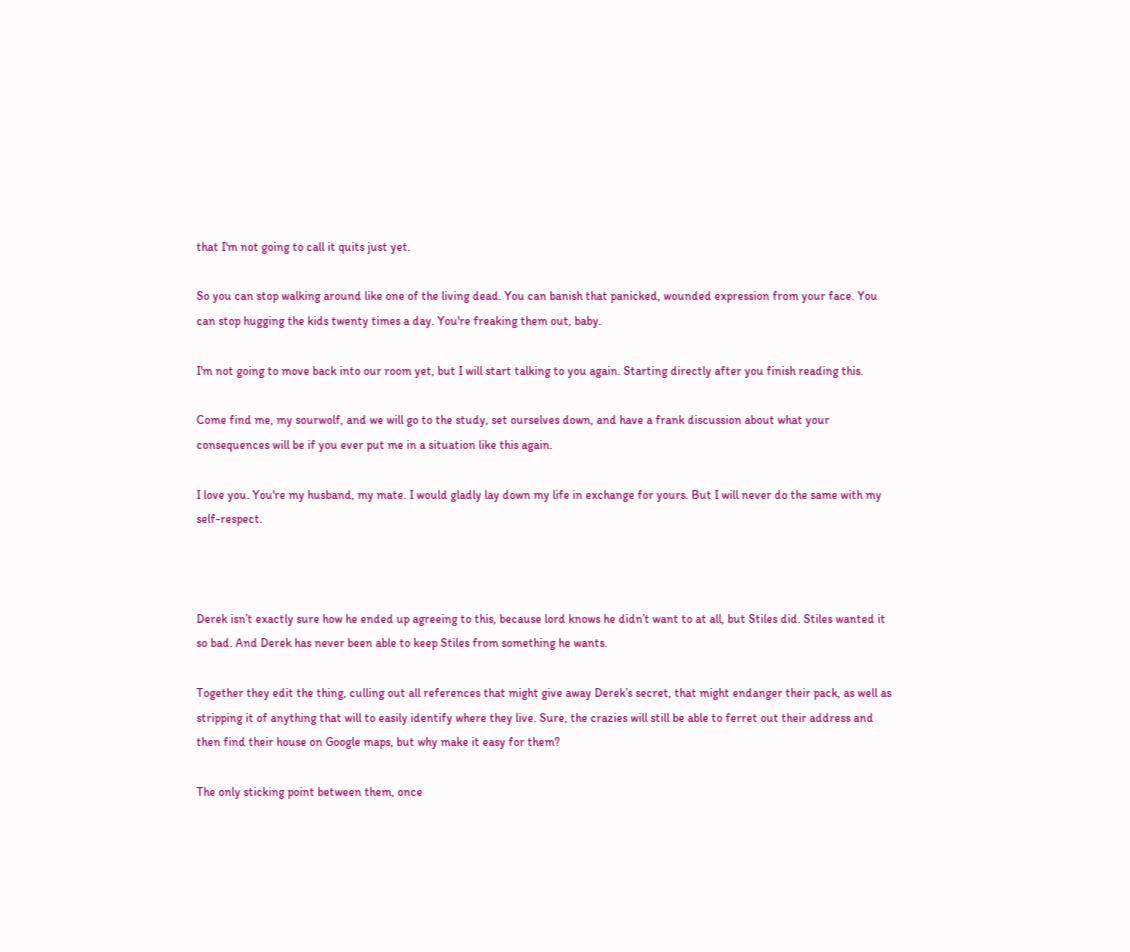that I'm not going to call it quits just yet.

So you can stop walking around like one of the living dead. You can banish that panicked, wounded expression from your face. You can stop hugging the kids twenty times a day. You're freaking them out, baby.

I'm not going to move back into our room yet, but I will start talking to you again. Starting directly after you finish reading this.

Come find me, my sourwolf, and we will go to the study, set ourselves down, and have a frank discussion about what your consequences will be if you ever put me in a situation like this again.

I love you. You're my husband, my mate. I would gladly lay down my life in exchange for yours. But I will never do the same with my self-respect.



Derek isn’t exactly sure how he ended up agreeing to this, because lord knows he didn’t want to at all, but Stiles did. Stiles wanted it so bad. And Derek has never been able to keep Stiles from something he wants.

Together they edit the thing, culling out all references that might give away Derek’s secret, that might endanger their pack, as well as stripping it of anything that will to easily identify where they live. Sure, the crazies will still be able to ferret out their address and then find their house on Google maps, but why make it easy for them?

The only sticking point between them, once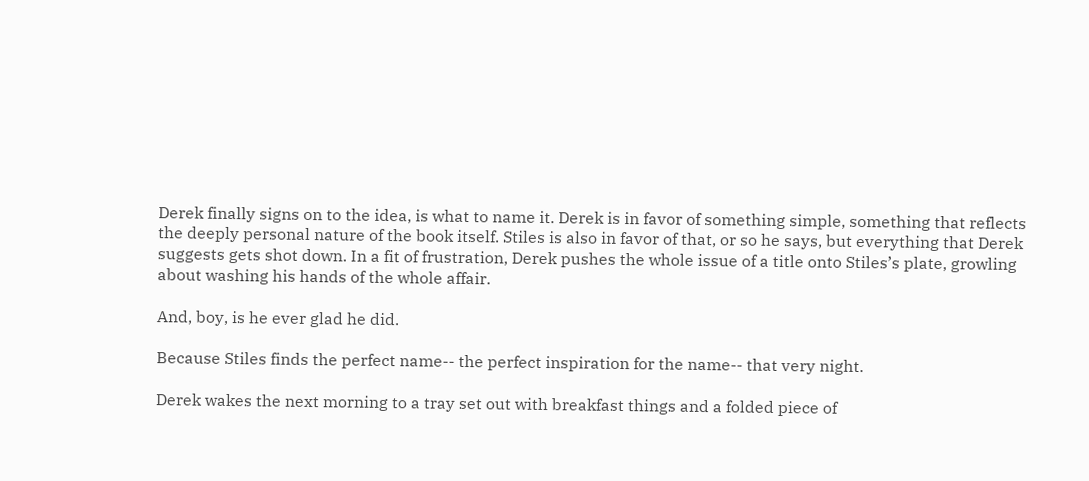Derek finally signs on to the idea, is what to name it. Derek is in favor of something simple, something that reflects the deeply personal nature of the book itself. Stiles is also in favor of that, or so he says, but everything that Derek suggests gets shot down. In a fit of frustration, Derek pushes the whole issue of a title onto Stiles’s plate, growling about washing his hands of the whole affair.

And, boy, is he ever glad he did.

Because Stiles finds the perfect name-- the perfect inspiration for the name-- that very night.

Derek wakes the next morning to a tray set out with breakfast things and a folded piece of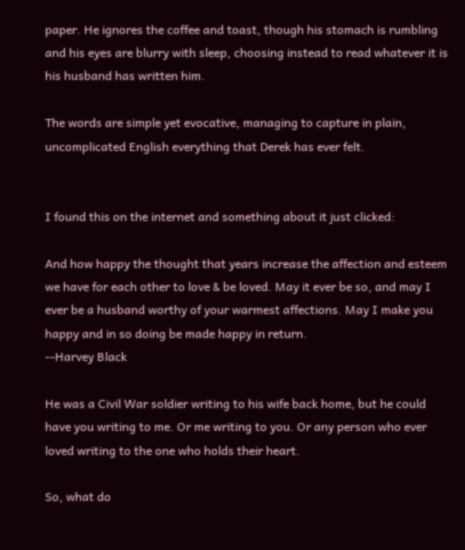paper. He ignores the coffee and toast, though his stomach is rumbling and his eyes are blurry with sleep, choosing instead to read whatever it is his husband has written him.

The words are simple yet evocative, managing to capture in plain, uncomplicated English everything that Derek has ever felt.


I found this on the internet and something about it just clicked:

And how happy the thought that years increase the affection and esteem we have for each other to love & be loved. May it ever be so, and may I ever be a husband worthy of your warmest affections. May I make you happy and in so doing be made happy in return.
--Harvey Black

He was a Civil War soldier writing to his wife back home, but he could have you writing to me. Or me writing to you. Or any person who ever loved writing to the one who holds their heart.

So, what do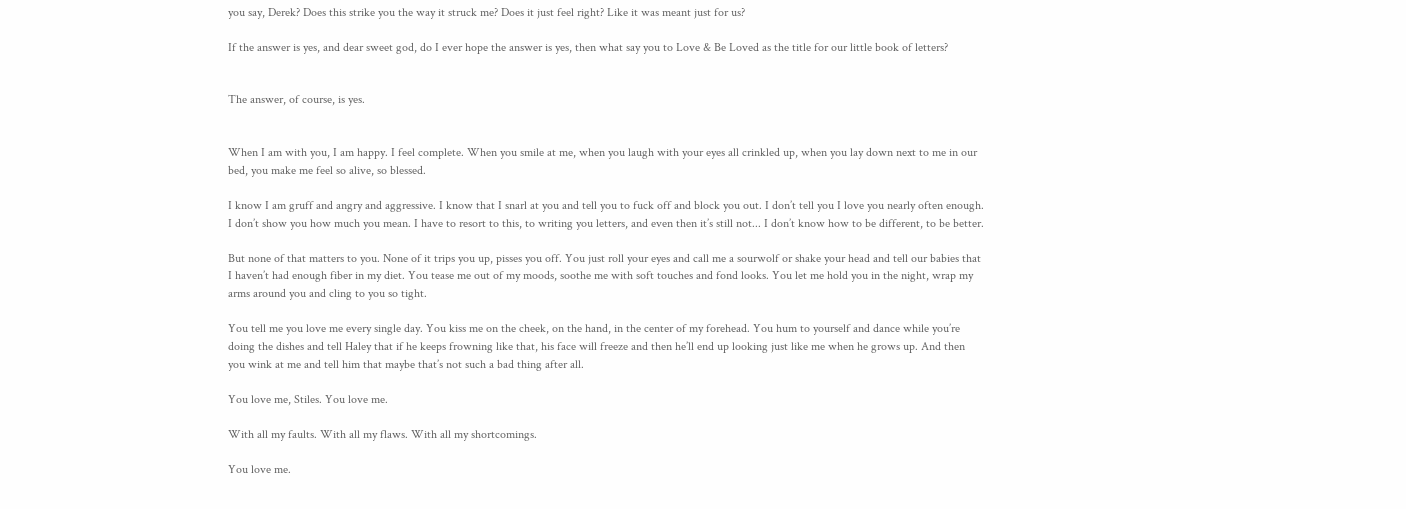you say, Derek? Does this strike you the way it struck me? Does it just feel right? Like it was meant just for us?

If the answer is yes, and dear sweet god, do I ever hope the answer is yes, then what say you to Love & Be Loved as the title for our little book of letters?


The answer, of course, is yes.


When I am with you, I am happy. I feel complete. When you smile at me, when you laugh with your eyes all crinkled up, when you lay down next to me in our bed, you make me feel so alive, so blessed.

I know I am gruff and angry and aggressive. I know that I snarl at you and tell you to fuck off and block you out. I don’t tell you I love you nearly often enough. I don’t show you how much you mean. I have to resort to this, to writing you letters, and even then it’s still not... I don’t know how to be different, to be better.

But none of that matters to you. None of it trips you up, pisses you off. You just roll your eyes and call me a sourwolf or shake your head and tell our babies that I haven’t had enough fiber in my diet. You tease me out of my moods, soothe me with soft touches and fond looks. You let me hold you in the night, wrap my arms around you and cling to you so tight.

You tell me you love me every single day. You kiss me on the cheek, on the hand, in the center of my forehead. You hum to yourself and dance while you’re doing the dishes and tell Haley that if he keeps frowning like that, his face will freeze and then he’ll end up looking just like me when he grows up. And then you wink at me and tell him that maybe that’s not such a bad thing after all.

You love me, Stiles. You love me.

With all my faults. With all my flaws. With all my shortcomings.

You love me.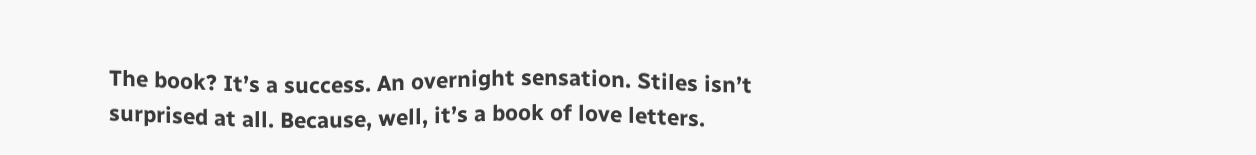The book? It’s a success. An overnight sensation. Stiles isn’t surprised at all. Because, well, it’s a book of love letters.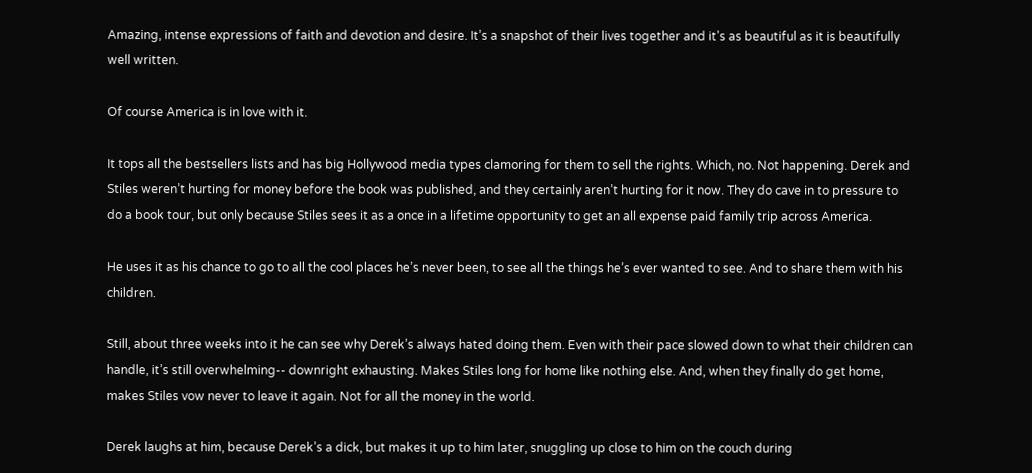Amazing, intense expressions of faith and devotion and desire. It’s a snapshot of their lives together and it’s as beautiful as it is beautifully well written.

Of course America is in love with it.

It tops all the bestsellers lists and has big Hollywood media types clamoring for them to sell the rights. Which, no. Not happening. Derek and Stiles weren’t hurting for money before the book was published, and they certainly aren’t hurting for it now. They do cave in to pressure to do a book tour, but only because Stiles sees it as a once in a lifetime opportunity to get an all expense paid family trip across America.

He uses it as his chance to go to all the cool places he’s never been, to see all the things he’s ever wanted to see. And to share them with his children.

Still, about three weeks into it he can see why Derek’s always hated doing them. Even with their pace slowed down to what their children can handle, it’s still overwhelming-- downright exhausting. Makes Stiles long for home like nothing else. And, when they finally do get home, makes Stiles vow never to leave it again. Not for all the money in the world.

Derek laughs at him, because Derek’s a dick, but makes it up to him later, snuggling up close to him on the couch during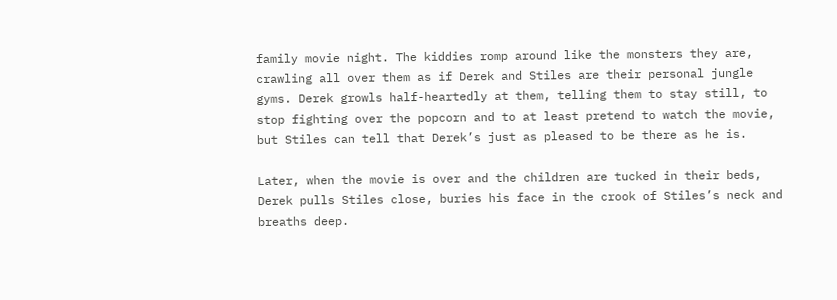family movie night. The kiddies romp around like the monsters they are, crawling all over them as if Derek and Stiles are their personal jungle gyms. Derek growls half-heartedly at them, telling them to stay still, to stop fighting over the popcorn and to at least pretend to watch the movie, but Stiles can tell that Derek’s just as pleased to be there as he is.

Later, when the movie is over and the children are tucked in their beds, Derek pulls Stiles close, buries his face in the crook of Stiles’s neck and breaths deep.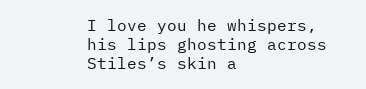I love you he whispers, his lips ghosting across Stiles’s skin a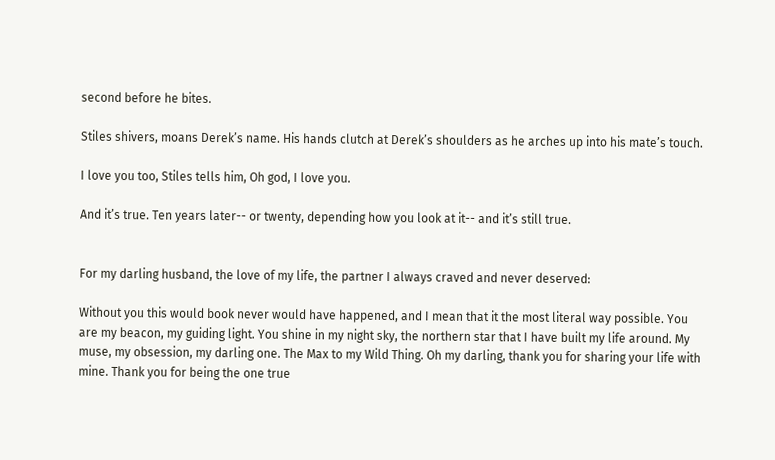second before he bites.

Stiles shivers, moans Derek’s name. His hands clutch at Derek’s shoulders as he arches up into his mate’s touch.

I love you too, Stiles tells him, Oh god, I love you.

And it’s true. Ten years later-- or twenty, depending how you look at it-- and it’s still true.


For my darling husband, the love of my life, the partner I always craved and never deserved:

Without you this would book never would have happened, and I mean that it the most literal way possible. You are my beacon, my guiding light. You shine in my night sky, the northern star that I have built my life around. My muse, my obsession, my darling one. The Max to my Wild Thing. Oh my darling, thank you for sharing your life with mine. Thank you for being the one true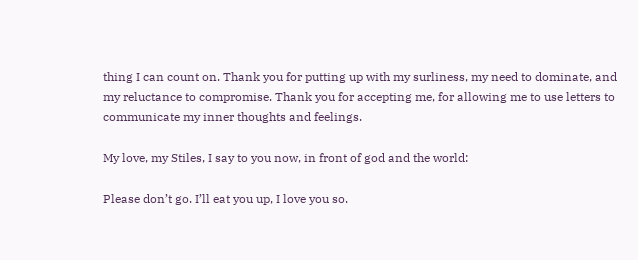thing I can count on. Thank you for putting up with my surliness, my need to dominate, and my reluctance to compromise. Thank you for accepting me, for allowing me to use letters to communicate my inner thoughts and feelings.

My love, my Stiles, I say to you now, in front of god and the world:

Please don’t go. I’ll eat you up, I love you so.